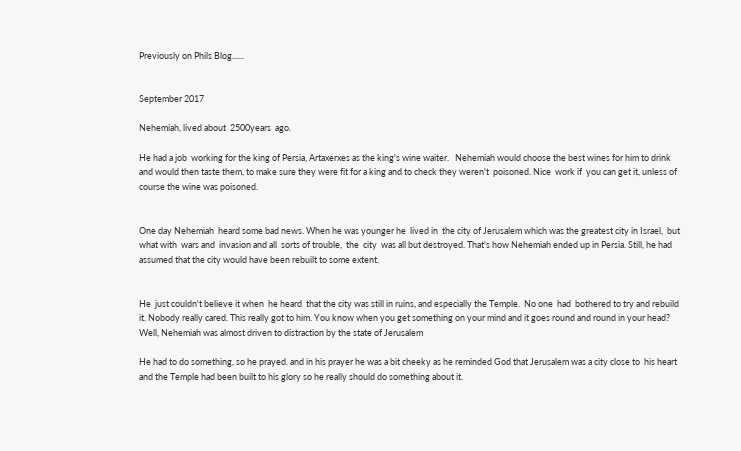Previously on Phils Blog......


September 2017

Nehemiah, lived about  2500years  ago.

He had a job  working for the king of Persia, Artaxerxes as the king's wine waiter.   Nehemiah would choose the best wines for him to drink and would then taste them, to make sure they were fit for a king and to check they weren't  poisoned. Nice  work if  you can get it, unless of course the wine was poisoned.


One day Nehemiah  heard some bad news. When he was younger he  lived in  the city of Jerusalem which was the greatest city in Israel,  but what with  wars and  invasion and all  sorts of trouble,  the  city  was all but destroyed. That's how Nehemiah ended up in Persia. Still, he had assumed that the city would have been rebuilt to some extent.


He  just couldn't believe it when  he heard  that the city was still in ruins, and especially the Temple.  No one  had  bothered to try and rebuild  it. Nobody really cared. This really got to him. You know when you get something on your mind and it goes round and round in your head? Well, Nehemiah was almost driven to distraction by the state of Jerusalem

He had to do something, so he prayed. and in his prayer he was a bit cheeky as he reminded God that Jerusalem was a city close to  his heart  and the Temple had been built to his glory so he really should do something about it.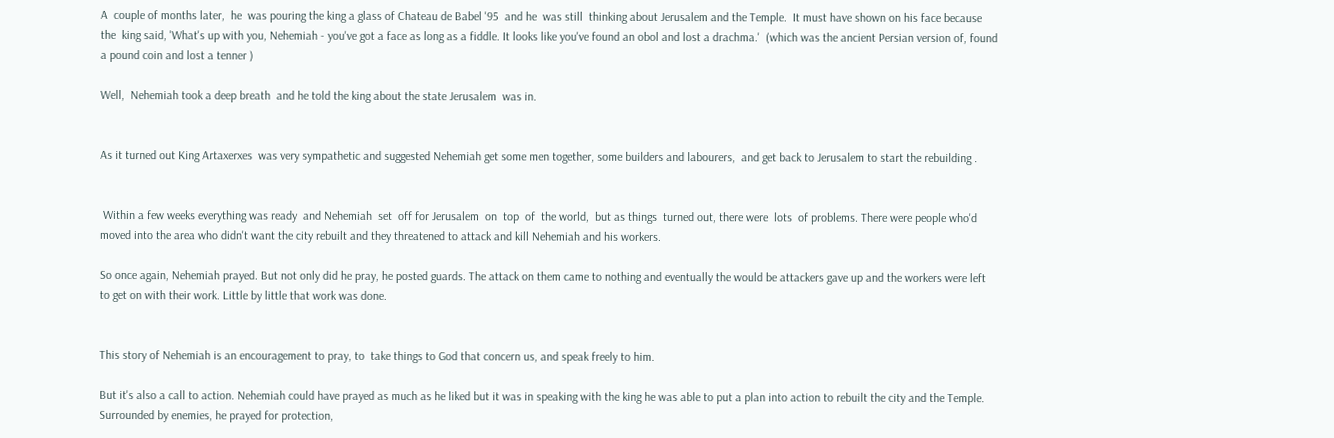A  couple of months later,  he  was pouring the king a glass of Chateau de Babel '95  and he  was still  thinking about Jerusalem and the Temple.  It must have shown on his face because the  king said, 'What's up with you, Nehemiah - you've got a face as long as a fiddle. It looks like you've found an obol and lost a drachma.'  (which was the ancient Persian version of, found a pound coin and lost a tenner )

Well,  Nehemiah took a deep breath  and he told the king about the state Jerusalem  was in.


As it turned out King Artaxerxes  was very sympathetic and suggested Nehemiah get some men together, some builders and labourers,  and get back to Jerusalem to start the rebuilding .


 Within a few weeks everything was ready  and Nehemiah  set  off for Jerusalem  on  top  of  the world,  but as things  turned out, there were  lots  of problems. There were people who'd moved into the area who didn't want the city rebuilt and they threatened to attack and kill Nehemiah and his workers.

So once again, Nehemiah prayed. But not only did he pray, he posted guards. The attack on them came to nothing and eventually the would be attackers gave up and the workers were left to get on with their work. Little by little that work was done.


This story of Nehemiah is an encouragement to pray, to  take things to God that concern us, and speak freely to him.

But it's also a call to action. Nehemiah could have prayed as much as he liked but it was in speaking with the king he was able to put a plan into action to rebuilt the city and the Temple. Surrounded by enemies, he prayed for protection,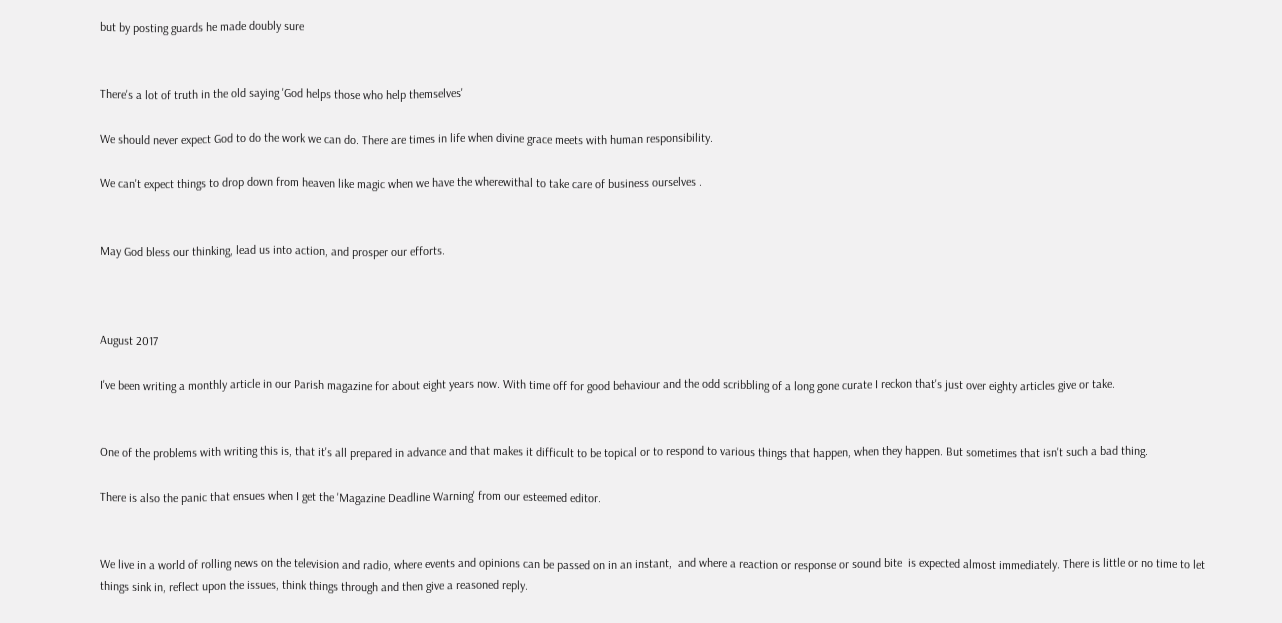but by posting guards he made doubly sure


There's a lot of truth in the old saying 'God helps those who help themselves'

We should never expect God to do the work we can do. There are times in life when divine grace meets with human responsibility.

We can't expect things to drop down from heaven like magic when we have the wherewithal to take care of business ourselves .


May God bless our thinking, lead us into action, and prosper our efforts.



August 2017

I've been writing a monthly article in our Parish magazine for about eight years now. With time off for good behaviour and the odd scribbling of a long gone curate I reckon that's just over eighty articles give or take.


One of the problems with writing this is, that it's all prepared in advance and that makes it difficult to be topical or to respond to various things that happen, when they happen. But sometimes that isn't such a bad thing.

There is also the panic that ensues when I get the 'Magazine Deadline Warning' from our esteemed editor.


We live in a world of rolling news on the television and radio, where events and opinions can be passed on in an instant,  and where a reaction or response or sound bite  is expected almost immediately. There is little or no time to let things sink in, reflect upon the issues, think things through and then give a reasoned reply.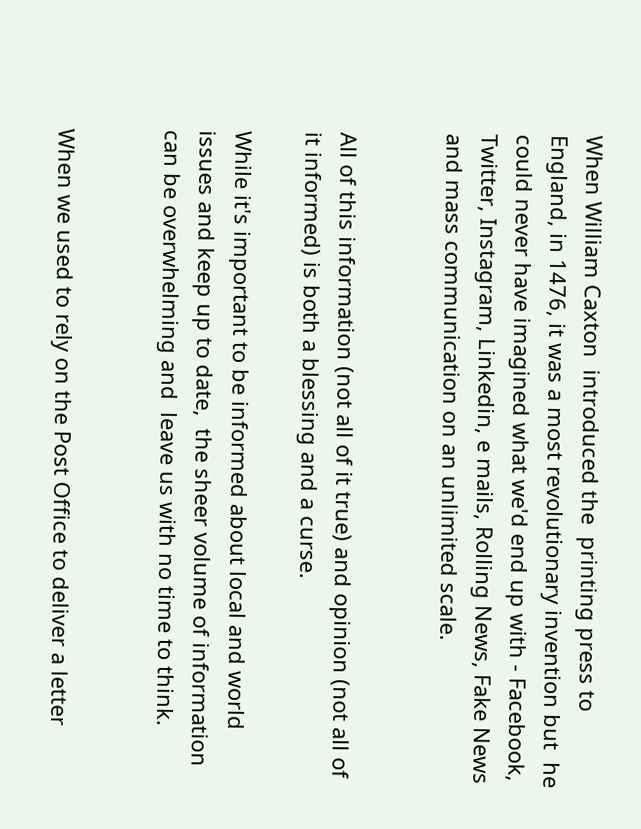When William Caxton  introduced the  printing press to England, in 1476, it was a most revolutionary invention but  he could never have imagined what we'd end up with - Facebook, Twitter, Instagram, Linkedin, e mails, Rolling News, Fake News and mass communication on an unlimited scale.


All of this information (not all of it true) and opinion (not all of it informed) is both a blessing and a curse.

While it's important to be informed about local and world issues and keep up to date,  the sheer volume of information can be overwhelming and  leave us with no time to think.


When we used to rely on the Post Office to deliver a letter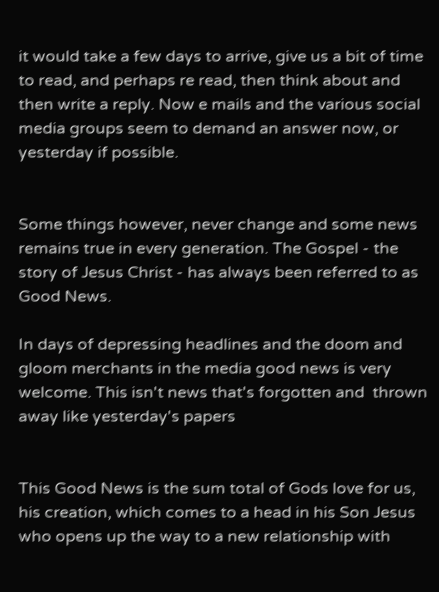it would take a few days to arrive, give us a bit of time to read, and perhaps re read, then think about and then write a reply. Now e mails and the various social media groups seem to demand an answer now, or yesterday if possible.


Some things however, never change and some news remains true in every generation. The Gospel - the story of Jesus Christ - has always been referred to as Good News.

In days of depressing headlines and the doom and gloom merchants in the media good news is very welcome. This isn't news that's forgotten and  thrown away like yesterday's papers


This Good News is the sum total of Gods love for us, his creation, which comes to a head in his Son Jesus who opens up the way to a new relationship with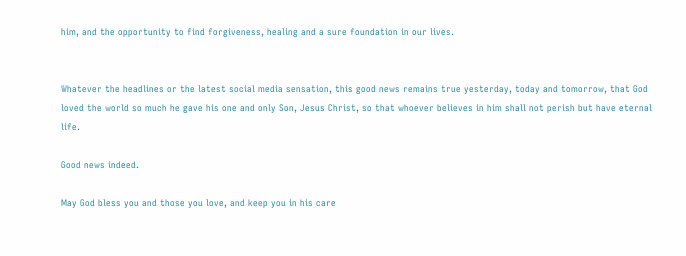him, and the opportunity to find forgiveness, healing and a sure foundation in our lives.


Whatever the headlines or the latest social media sensation, this good news remains true yesterday, today and tomorrow, that God loved the world so much he gave his one and only Son, Jesus Christ, so that whoever believes in him shall not perish but have eternal life.

Good news indeed.

May God bless you and those you love, and keep you in his care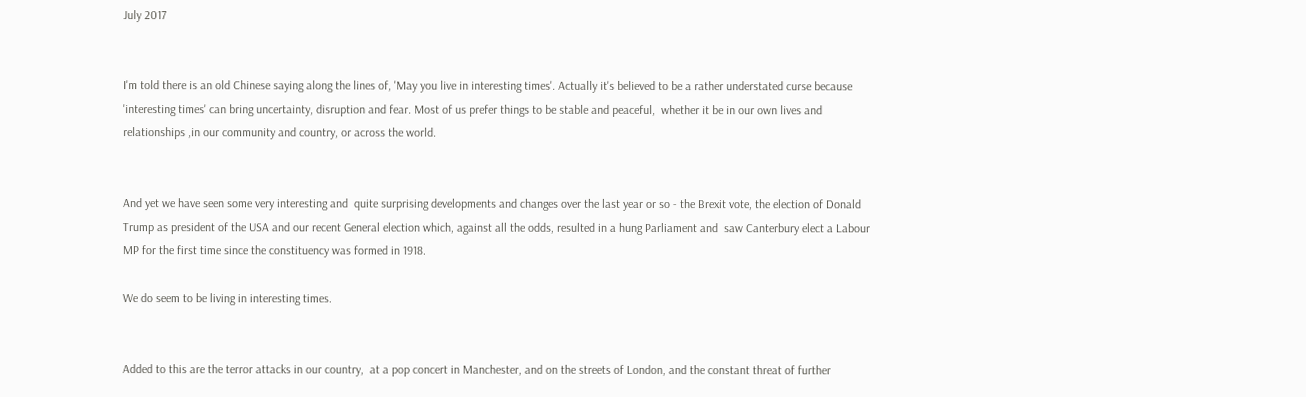July 2017


I'm told there is an old Chinese saying along the lines of, 'May you live in interesting times'. Actually it's believed to be a rather understated curse because  'interesting times' can bring uncertainty, disruption and fear. Most of us prefer things to be stable and peaceful,  whether it be in our own lives and relationships ,in our community and country, or across the world.


And yet we have seen some very interesting and  quite surprising developments and changes over the last year or so - the Brexit vote, the election of Donald Trump as president of the USA and our recent General election which, against all the odds, resulted in a hung Parliament and  saw Canterbury elect a Labour MP for the first time since the constituency was formed in 1918.

We do seem to be living in interesting times.


Added to this are the terror attacks in our country,  at a pop concert in Manchester, and on the streets of London, and the constant threat of further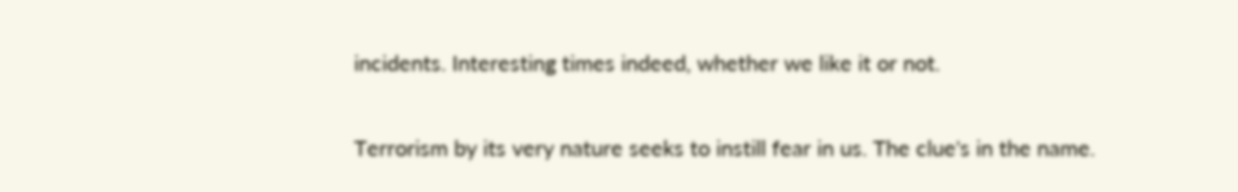incidents. Interesting times indeed, whether we like it or not.


Terrorism by its very nature seeks to instill fear in us. The clue's in the name.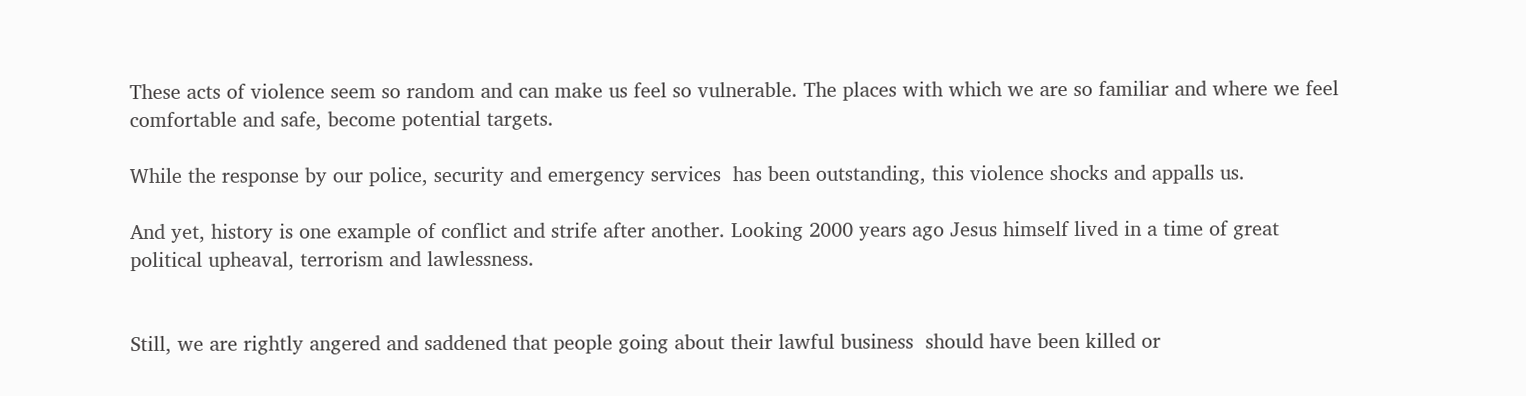These acts of violence seem so random and can make us feel so vulnerable. The places with which we are so familiar and where we feel comfortable and safe, become potential targets.

While the response by our police, security and emergency services  has been outstanding, this violence shocks and appalls us.

And yet, history is one example of conflict and strife after another. Looking 2000 years ago Jesus himself lived in a time of great political upheaval, terrorism and lawlessness.


Still, we are rightly angered and saddened that people going about their lawful business  should have been killed or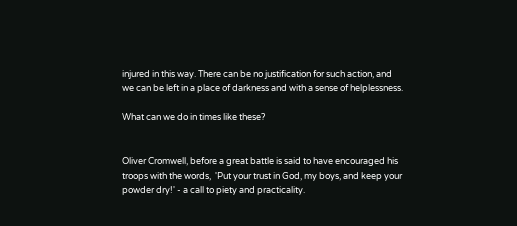injured in this way. There can be no justification for such action, and we can be left in a place of darkness and with a sense of helplessness.

What can we do in times like these?


Oliver Cromwell, before a great battle is said to have encouraged his troops with the words,  'Put your trust in God, my boys, and keep your powder dry!' - a call to piety and practicality.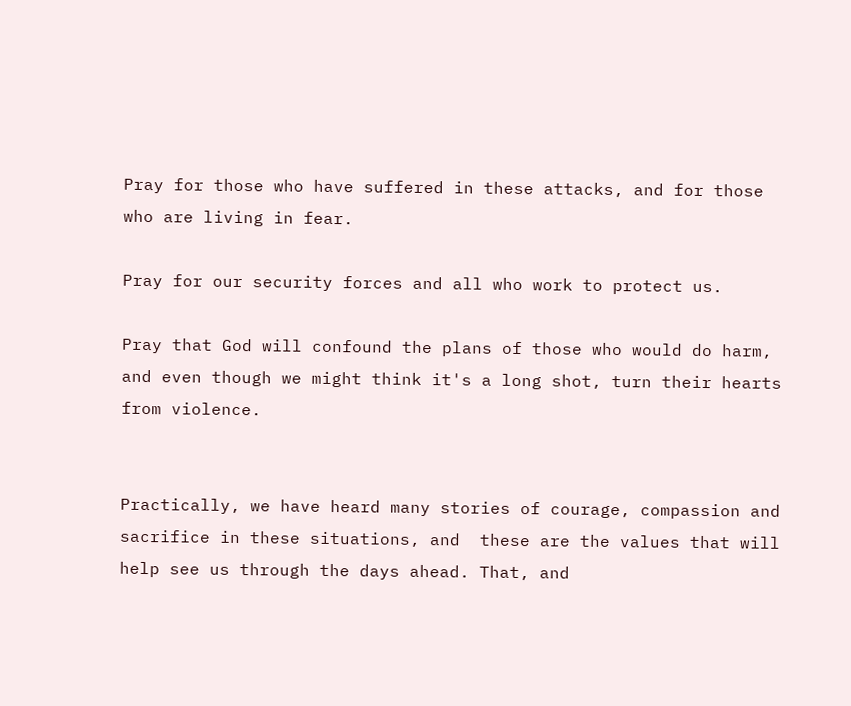Pray for those who have suffered in these attacks, and for those who are living in fear.

Pray for our security forces and all who work to protect us.

Pray that God will confound the plans of those who would do harm, and even though we might think it's a long shot, turn their hearts from violence.


Practically, we have heard many stories of courage, compassion and sacrifice in these situations, and  these are the values that will help see us through the days ahead. That, and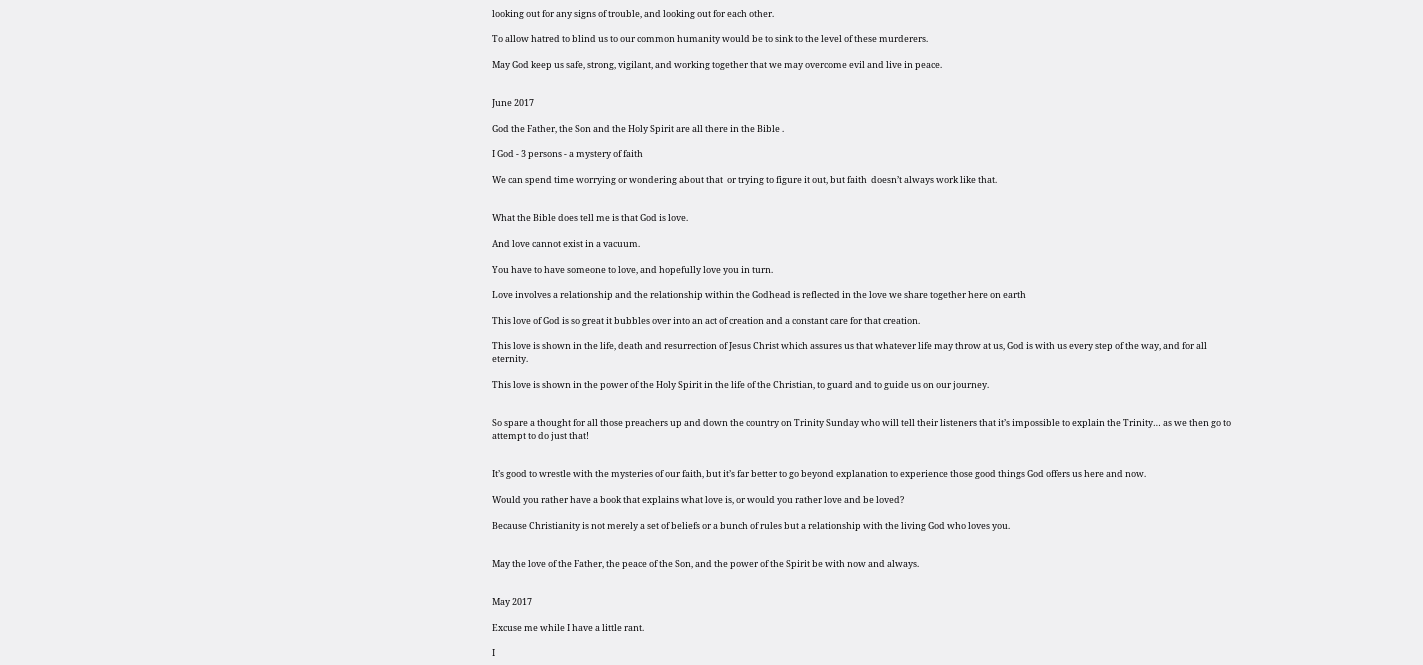looking out for any signs of trouble, and looking out for each other.

To allow hatred to blind us to our common humanity would be to sink to the level of these murderers.

May God keep us safe, strong, vigilant, and working together that we may overcome evil and live in peace.


June 2017

God the Father, the Son and the Holy Spirit are all there in the Bible .

I God - 3 persons - a mystery of faith

We can spend time worrying or wondering about that  or trying to figure it out, but faith  doesn’t always work like that.


What the Bible does tell me is that God is love.

And love cannot exist in a vacuum.

You have to have someone to love, and hopefully love you in turn.

Love involves a relationship and the relationship within the Godhead is reflected in the love we share together here on earth

This love of God is so great it bubbles over into an act of creation and a constant care for that creation.

This love is shown in the life, death and resurrection of Jesus Christ which assures us that whatever life may throw at us, God is with us every step of the way, and for all eternity.

This love is shown in the power of the Holy Spirit in the life of the Christian, to guard and to guide us on our journey.


So spare a thought for all those preachers up and down the country on Trinity Sunday who will tell their listeners that it’s impossible to explain the Trinity… as we then go to attempt to do just that!


It’s good to wrestle with the mysteries of our faith, but it’s far better to go beyond explanation to experience those good things God offers us here and now.

Would you rather have a book that explains what love is, or would you rather love and be loved?

Because Christianity is not merely a set of beliefs or a bunch of rules but a relationship with the living God who loves you.


May the love of the Father, the peace of the Son, and the power of the Spirit be with now and always.


May 2017

Excuse me while I have a little rant.

I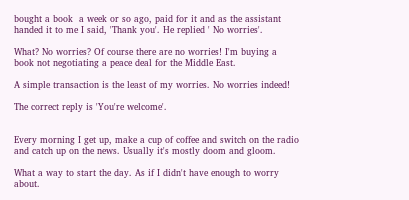bought a book  a week or so ago, paid for it and as the assistant handed it to me I said, 'Thank you'. He replied ' No worries'.

What? No worries? Of course there are no worries! I'm buying a book not negotiating a peace deal for the Middle East.

A simple transaction is the least of my worries. No worries indeed!

The correct reply is 'You're welcome'.


Every morning I get up, make a cup of coffee and switch on the radio and catch up on the news. Usually it's mostly doom and gloom.

What a way to start the day. As if I didn't have enough to worry about.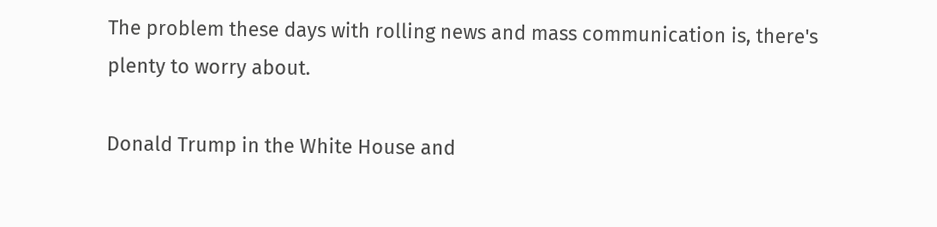The problem these days with rolling news and mass communication is, there's plenty to worry about.

Donald Trump in the White House and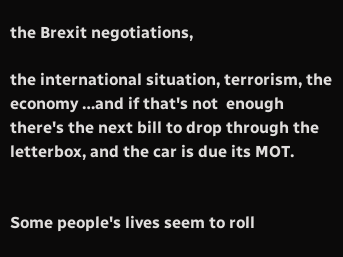the Brexit negotiations,

the international situation, terrorism, the economy …and if that's not  enough there's the next bill to drop through the letterbox, and the car is due its MOT.


Some people's lives seem to roll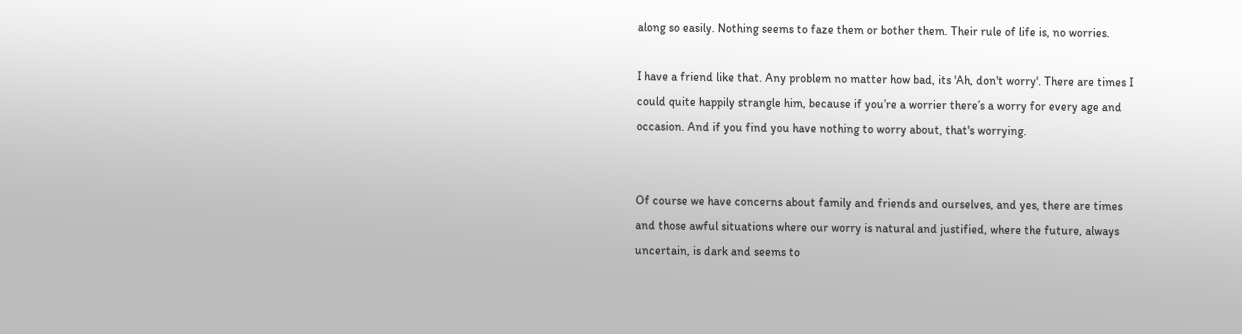along so easily. Nothing seems to faze them or bother them. Their rule of life is, no worries.

I have a friend like that. Any problem no matter how bad, its 'Ah, don't worry'. There are times I could quite happily strangle him, because if you’re a worrier there’s a worry for every age and occasion. And if you find you have nothing to worry about, that's worrying.


Of course we have concerns about family and friends and ourselves, and yes, there are times and those awful situations where our worry is natural and justified, where the future, always uncertain, is dark and seems to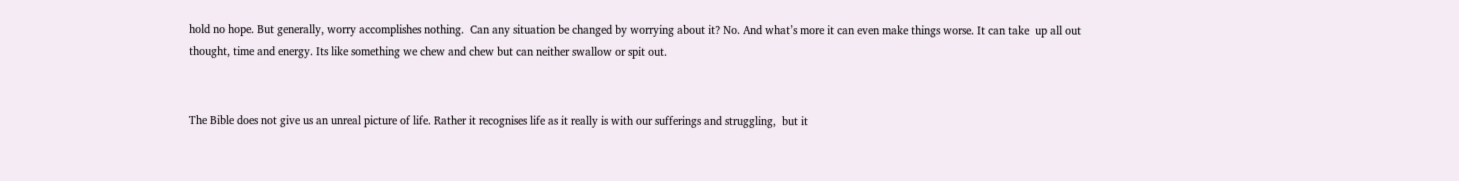hold no hope. But generally, worry accomplishes nothing.  Can any situation be changed by worrying about it? No. And what’s more it can even make things worse. It can take  up all out thought, time and energy. Its like something we chew and chew but can neither swallow or spit out.


The Bible does not give us an unreal picture of life. Rather it recognises life as it really is with our sufferings and struggling,  but it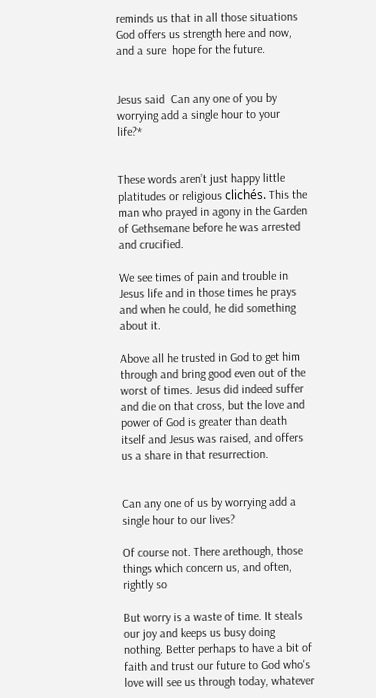reminds us that in all those situations  God offers us strength here and now, and a sure  hope for the future.


Jesus said  Can any one of you by worrying add a single hour to your life?*


These words aren’t just happy little platitudes or religious clichés. This the man who prayed in agony in the Garden of Gethsemane before he was arrested and crucified.

We see times of pain and trouble in Jesus life and in those times he prays and when he could, he did something about it.

Above all he trusted in God to get him through and bring good even out of the worst of times. Jesus did indeed suffer and die on that cross, but the love and power of God is greater than death itself and Jesus was raised, and offers us a share in that resurrection.


Can any one of us by worrying add a single hour to our lives?

Of course not. There arethough, those things which concern us, and often, rightly so

But worry is a waste of time. It steals our joy and keeps us busy doing nothing. Better perhaps to have a bit of faith and trust our future to God who's love will see us through today, whatever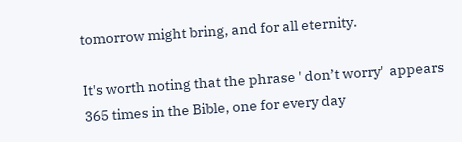tomorrow might bring, and for all eternity.

It's worth noting that the phrase ' don’t worry'  appears 365 times in the Bible, one for every day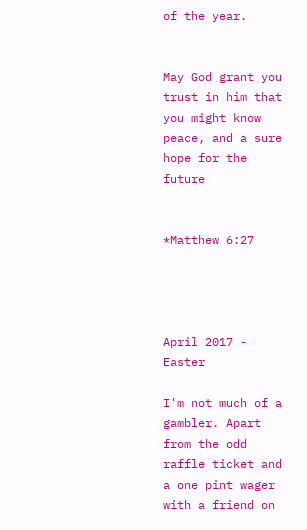of the year.


May God grant you trust in him that you might know peace, and a sure hope for the future


*Matthew 6:27




April 2017 - Easter

I'm not much of a gambler. Apart from the odd raffle ticket and a one pint wager with a friend on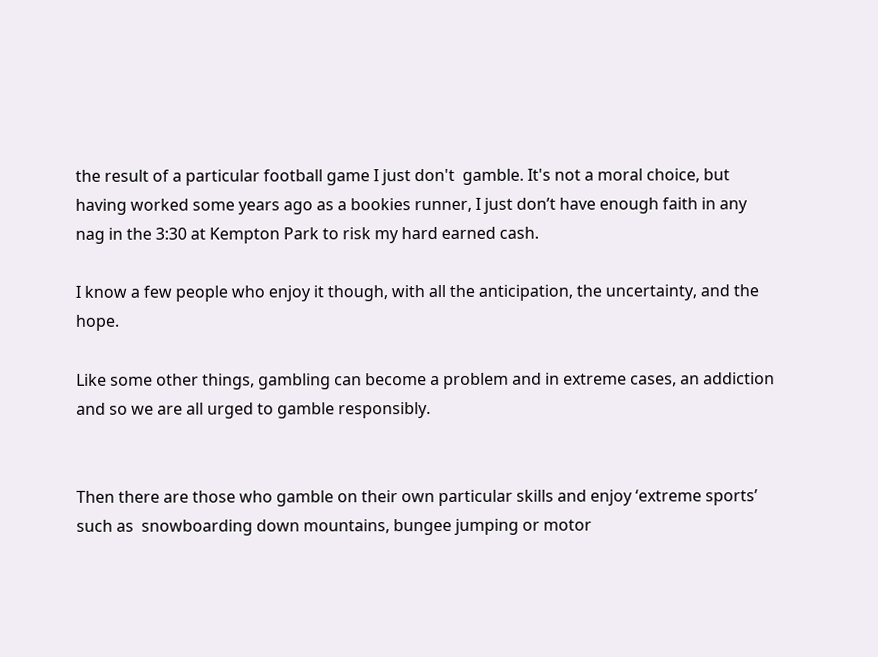the result of a particular football game I just don't  gamble. It's not a moral choice, but having worked some years ago as a bookies runner, I just don’t have enough faith in any nag in the 3:30 at Kempton Park to risk my hard earned cash.

I know a few people who enjoy it though, with all the anticipation, the uncertainty, and the hope.

Like some other things, gambling can become a problem and in extreme cases, an addiction and so we are all urged to gamble responsibly.


Then there are those who gamble on their own particular skills and enjoy ‘extreme sports’ such as  snowboarding down mountains, bungee jumping or motor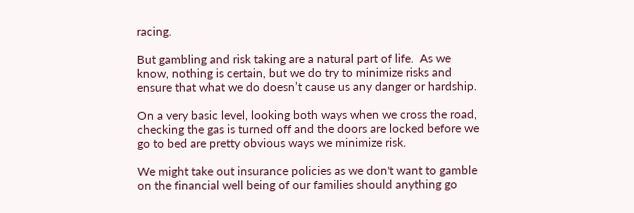racing.

But gambling and risk taking are a natural part of life.  As we know, nothing is certain, but we do try to minimize risks and ensure that what we do doesn’t cause us any danger or hardship.

On a very basic level, looking both ways when we cross the road, checking the gas is turned off and the doors are locked before we go to bed are pretty obvious ways we minimize risk.

We might take out insurance policies as we don't want to gamble on the financial well being of our families should anything go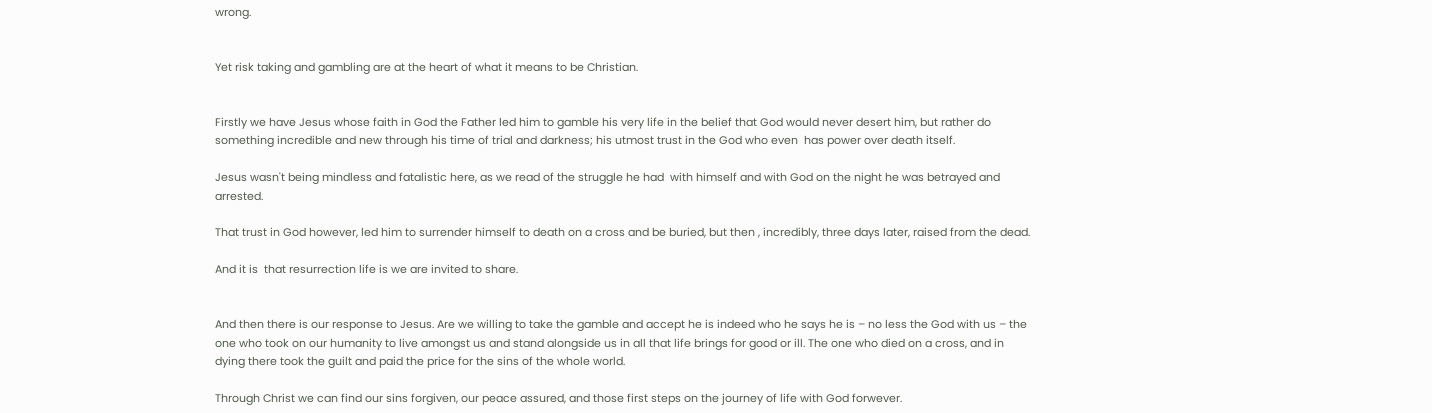wrong.


Yet risk taking and gambling are at the heart of what it means to be Christian.


Firstly we have Jesus whose faith in God the Father led him to gamble his very life in the belief that God would never desert him, but rather do something incredible and new through his time of trial and darkness; his utmost trust in the God who even  has power over death itself.

Jesus wasn't being mindless and fatalistic here, as we read of the struggle he had  with himself and with God on the night he was betrayed and arrested.

That trust in God however, led him to surrender himself to death on a cross and be buried, but then , incredibly, three days later, raised from the dead.

And it is  that resurrection life is we are invited to share.


And then there is our response to Jesus. Are we willing to take the gamble and accept he is indeed who he says he is – no less the God with us – the one who took on our humanity to live amongst us and stand alongside us in all that life brings for good or ill. The one who died on a cross, and in dying there took the guilt and paid the price for the sins of the whole world.

Through Christ we can find our sins forgiven, our peace assured, and those first steps on the journey of life with God forwever.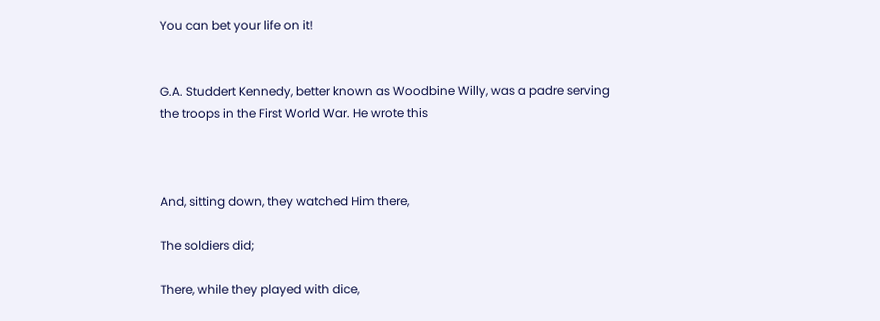You can bet your life on it!


G.A. Studdert Kennedy, better known as Woodbine Willy, was a padre serving the troops in the First World War. He wrote this



And, sitting down, they watched Him there,

The soldiers did;

There, while they played with dice,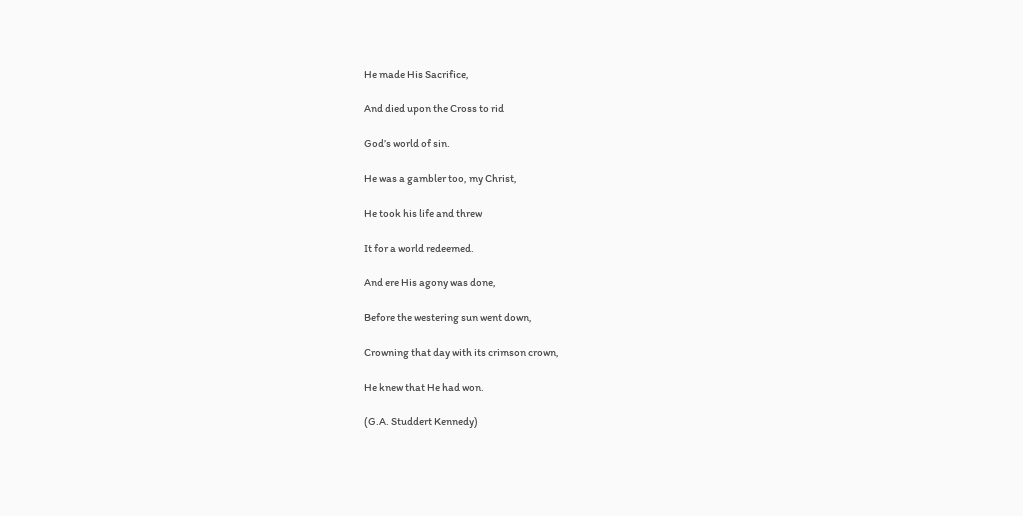He made His Sacrifice,

And died upon the Cross to rid

God’s world of sin.

He was a gambler too, my Christ,

He took his life and threw

It for a world redeemed.

And ere His agony was done,

Before the westering sun went down,

Crowning that day with its crimson crown,

He knew that He had won.

(G.A. Studdert Kennedy)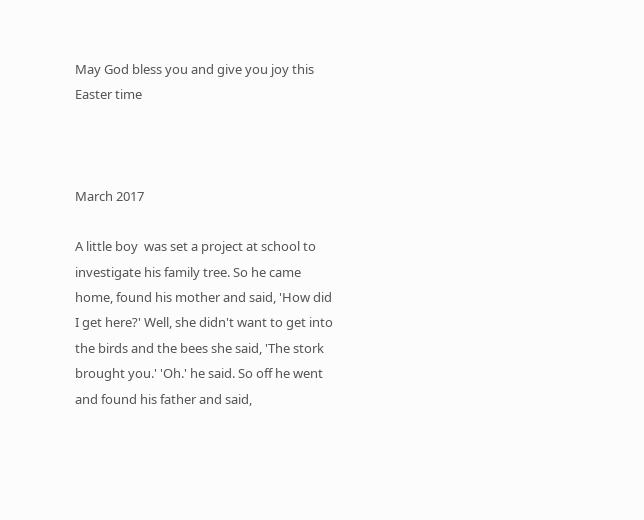May God bless you and give you joy this Easter time



March 2017

A little boy  was set a project at school to investigate his family tree. So he came home, found his mother and said, 'How did I get here?' Well, she didn't want to get into the birds and the bees she said, 'The stork brought you.' 'Oh.' he said. So off he went and found his father and said,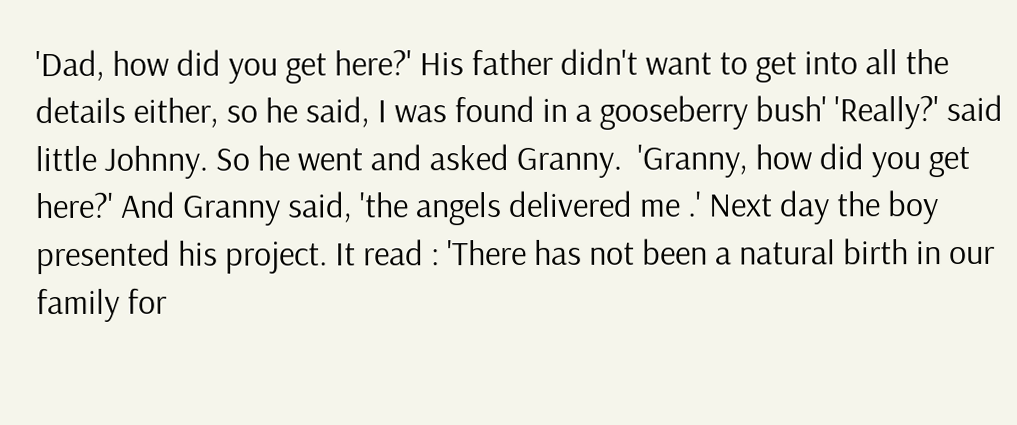'Dad, how did you get here?' His father didn't want to get into all the details either, so he said, I was found in a gooseberry bush' 'Really?' said little Johnny. So he went and asked Granny.  'Granny, how did you get here?' And Granny said, 'the angels delivered me .' Next day the boy presented his project. It read : 'There has not been a natural birth in our family for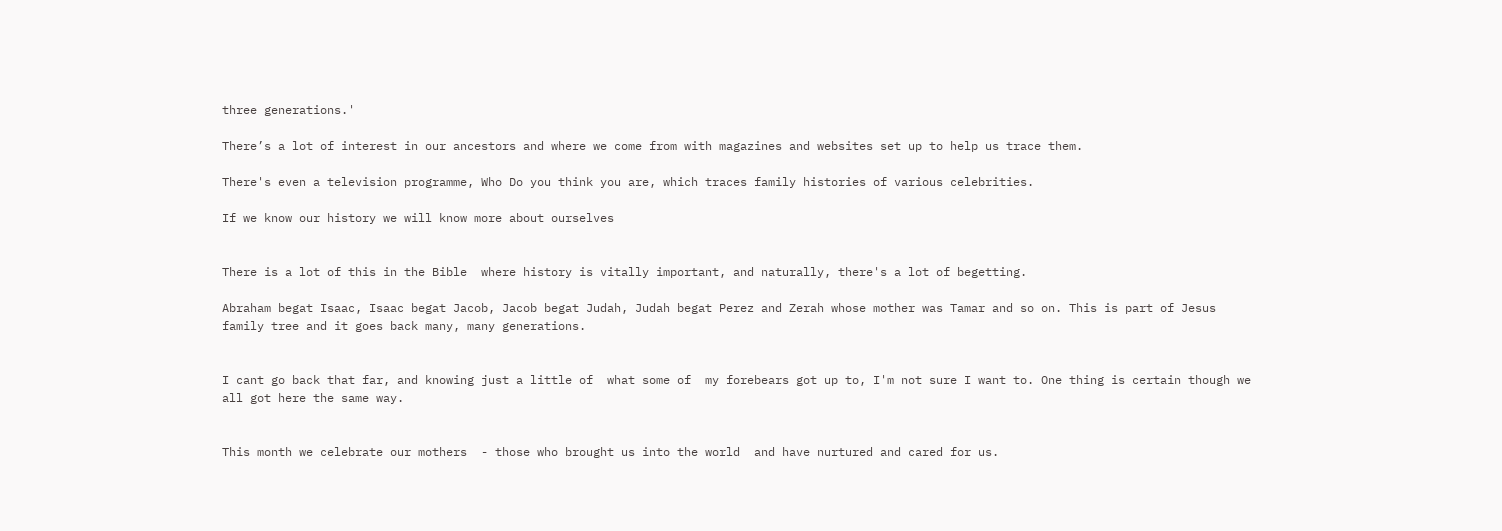three generations.'

There’s a lot of interest in our ancestors and where we come from with magazines and websites set up to help us trace them.

There's even a television programme, Who Do you think you are, which traces family histories of various celebrities.

If we know our history we will know more about ourselves


There is a lot of this in the Bible  where history is vitally important, and naturally, there's a lot of begetting.

Abraham begat Isaac, Isaac begat Jacob, Jacob begat Judah, Judah begat Perez and Zerah whose mother was Tamar and so on. This is part of Jesus family tree and it goes back many, many generations.


I cant go back that far, and knowing just a little of  what some of  my forebears got up to, I'm not sure I want to. One thing is certain though we all got here the same way.


This month we celebrate our mothers  - those who brought us into the world  and have nurtured and cared for us.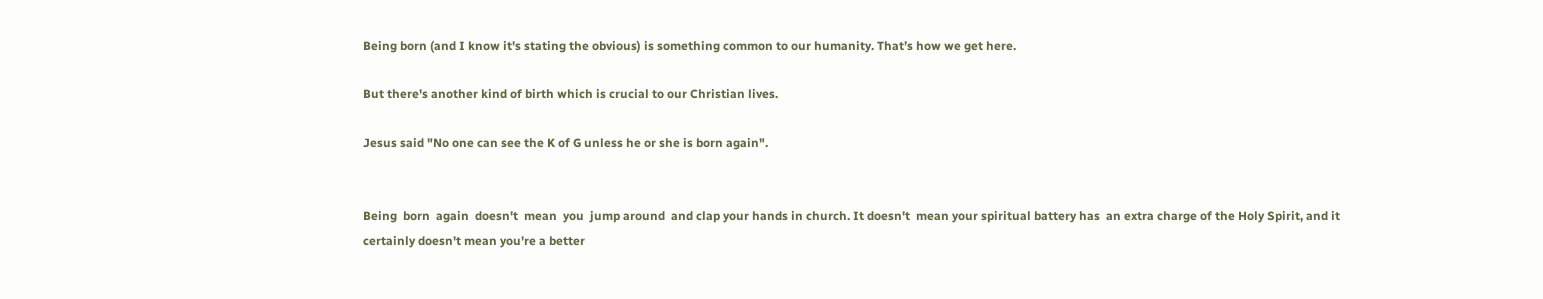Being born (and I know it's stating the obvious) is something common to our humanity. That’s how we get here.

But there's another kind of birth which is crucial to our Christian lives.

Jesus said "No one can see the K of G unless he or she is born again".


Being  born  again  doesn't  mean  you  jump around  and clap your hands in church. It doesn't  mean your spiritual battery has  an extra charge of the Holy Spirit, and it certainly doesn't mean you're a better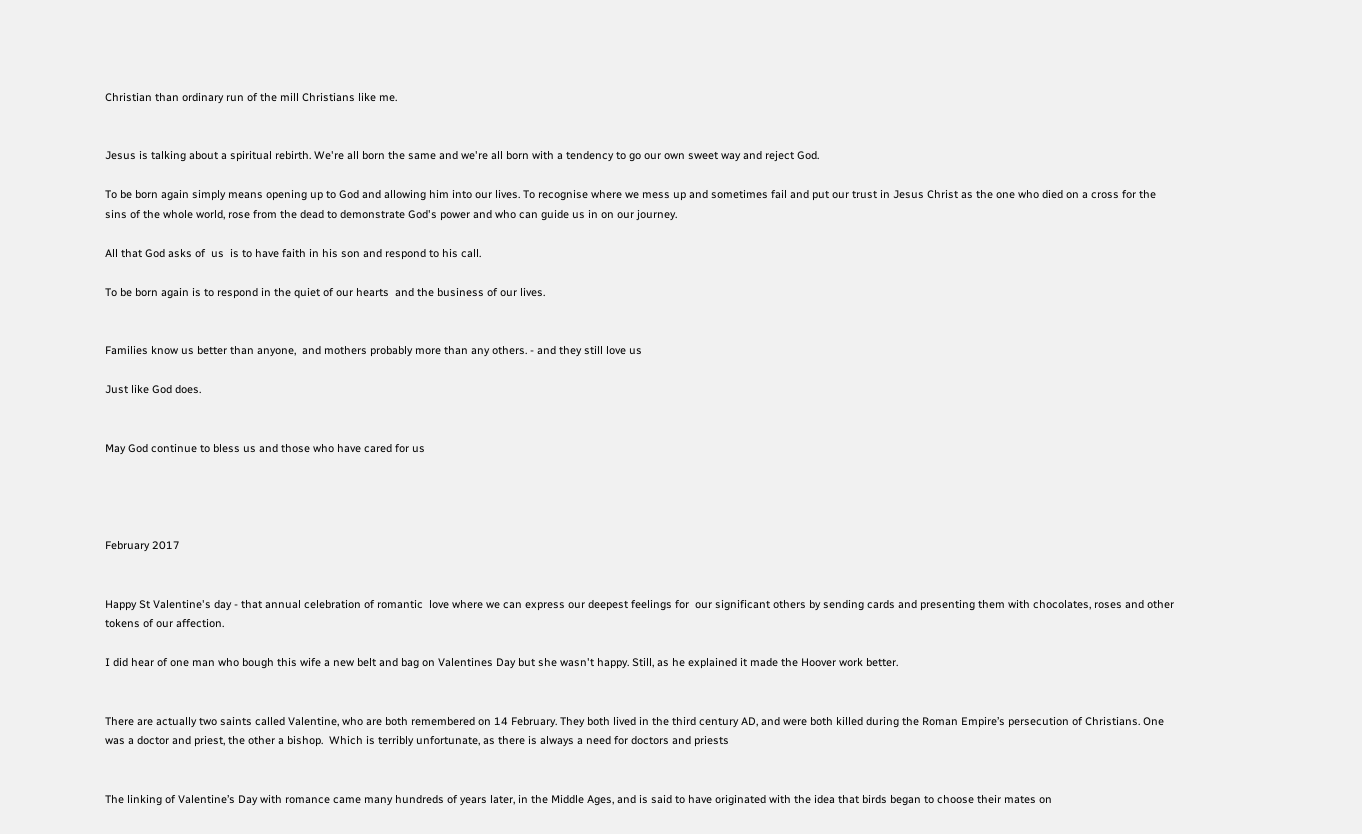Christian than ordinary run of the mill Christians like me.


Jesus is talking about a spiritual rebirth. We're all born the same and we're all born with a tendency to go our own sweet way and reject God.

To be born again simply means opening up to God and allowing him into our lives. To recognise where we mess up and sometimes fail and put our trust in Jesus Christ as the one who died on a cross for the sins of the whole world, rose from the dead to demonstrate God's power and who can guide us in on our journey.

All that God asks of  us  is to have faith in his son and respond to his call.

To be born again is to respond in the quiet of our hearts  and the business of our lives.


Families know us better than anyone,  and mothers probably more than any others. - and they still love us

Just like God does.


May God continue to bless us and those who have cared for us




February 2017


Happy St Valentine's day - that annual celebration of romantic  love where we can express our deepest feelings for  our significant others by sending cards and presenting them with chocolates, roses and other tokens of our affection.

I did hear of one man who bough this wife a new belt and bag on Valentines Day but she wasn't happy. Still, as he explained it made the Hoover work better.


There are actually two saints called Valentine, who are both remembered on 14 February. They both lived in the third century AD, and were both killed during the Roman Empire’s persecution of Christians. One was a doctor and priest, the other a bishop.  Which is terribly unfortunate, as there is always a need for doctors and priests


The linking of Valentine’s Day with romance came many hundreds of years later, in the Middle Ages, and is said to have originated with the idea that birds began to choose their mates on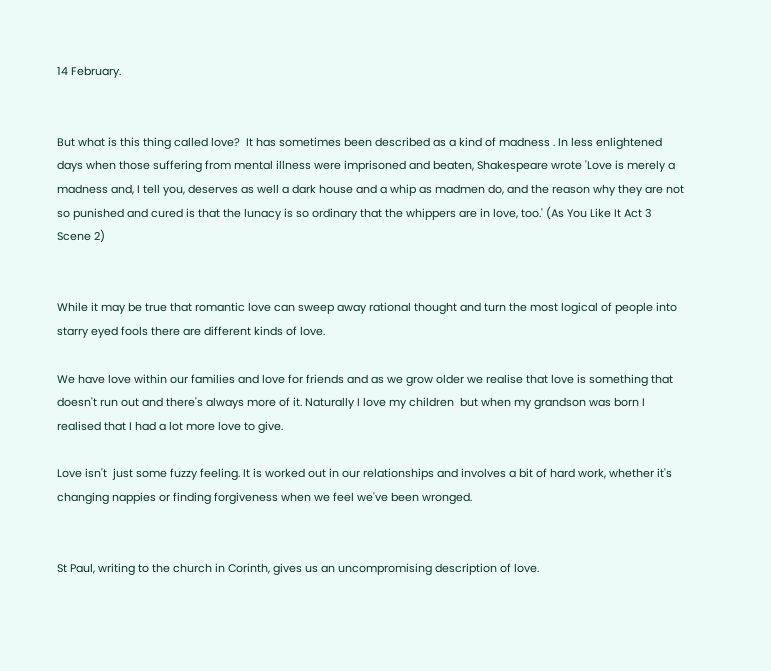14 February.


But what is this thing called love?  It has sometimes been described as a kind of madness . In less enlightened days when those suffering from mental illness were imprisoned and beaten, Shakespeare wrote 'Love is merely a madness and, I tell you, deserves as well a dark house and a whip as madmen do, and the reason why they are not so punished and cured is that the lunacy is so ordinary that the whippers are in love, too.' (As You Like It Act 3 Scene 2)


While it may be true that romantic love can sweep away rational thought and turn the most logical of people into starry eyed fools there are different kinds of love.

We have love within our families and love for friends and as we grow older we realise that love is something that doesn't run out and there's always more of it. Naturally I love my children  but when my grandson was born I realised that I had a lot more love to give.

Love isn't  just some fuzzy feeling. It is worked out in our relationships and involves a bit of hard work, whether it's changing nappies or finding forgiveness when we feel we've been wronged.


St Paul, writing to the church in Corinth, gives us an uncompromising description of love.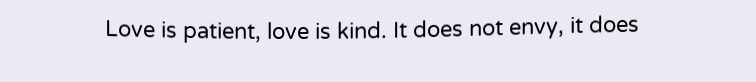Love is patient, love is kind. It does not envy, it does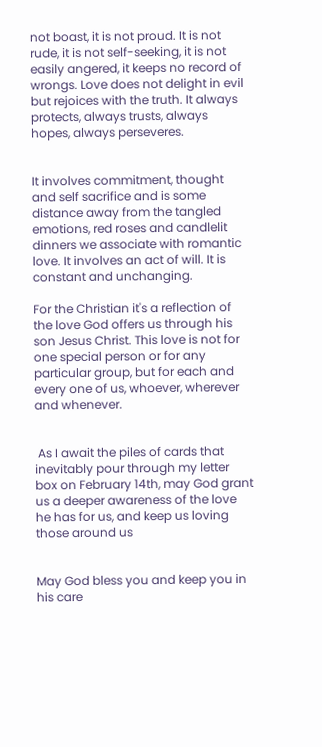not boast, it is not proud. It is not rude, it is not self-seeking, it is not easily angered, it keeps no record of wrongs. Love does not delight in evil but rejoices with the truth. It always protects, always trusts, always hopes, always perseveres.


It involves commitment, thought and self sacrifice and is some  distance away from the tangled emotions, red roses and candlelit dinners we associate with romantic love. It involves an act of will. It is constant and unchanging.

For the Christian it's a reflection of the love God offers us through his son Jesus Christ. This love is not for one special person or for any particular group, but for each and every one of us, whoever, wherever and whenever.


 As I await the piles of cards that inevitably pour through my letter box on February 14th, may God grant us a deeper awareness of the love he has for us, and keep us loving those around us


May God bless you and keep you in his care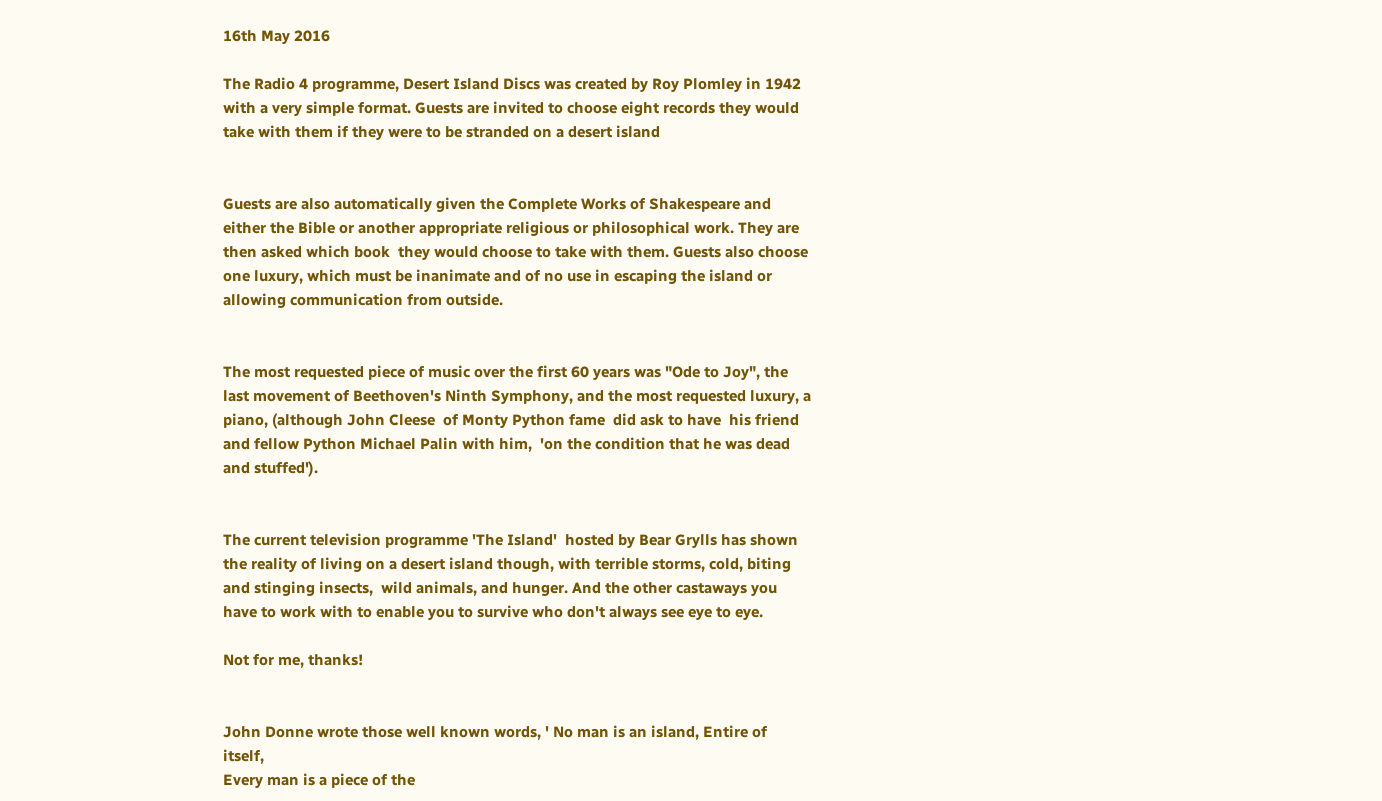16th May 2016

The Radio 4 programme, Desert Island Discs was created by Roy Plomley in 1942 with a very simple format. Guests are invited to choose eight records they would take with them if they were to be stranded on a desert island


Guests are also automatically given the Complete Works of Shakespeare and either the Bible or another appropriate religious or philosophical work. They are then asked which book  they would choose to take with them. Guests also choose one luxury, which must be inanimate and of no use in escaping the island or allowing communication from outside.


The most requested piece of music over the first 60 years was "Ode to Joy", the last movement of Beethoven's Ninth Symphony, and the most requested luxury, a piano, (although John Cleese  of Monty Python fame  did ask to have  his friend and fellow Python Michael Palin with him,  'on the condition that he was dead and stuffed').


The current television programme 'The Island'  hosted by Bear Grylls has shown the reality of living on a desert island though, with terrible storms, cold, biting and stinging insects,  wild animals, and hunger. And the other castaways you have to work with to enable you to survive who don't always see eye to eye.

Not for me, thanks!


John Donne wrote those well known words, ' No man is an island, Entire of itself,
Every man is a piece of the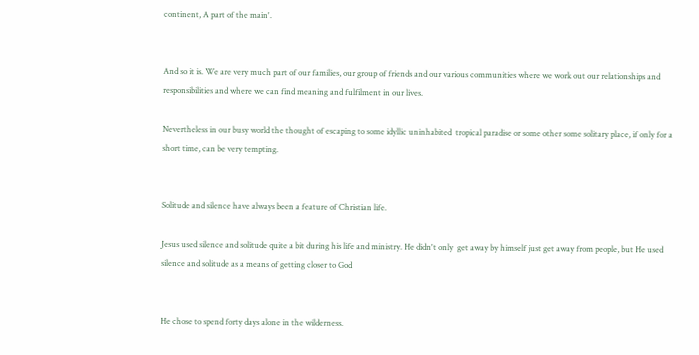continent, A part of the main'.


And so it is. We are very much part of our families, our group of friends and our various communities where we work out our relationships and responsibilities and where we can find meaning and fulfilment in our lives.

Nevertheless in our busy world the thought of escaping to some idyllic uninhabited  tropical paradise or some other some solitary place, if only for a short time, can be very tempting.


Solitude and silence have always been a feature of Christian life.

Jesus used silence and solitude quite a bit during his life and ministry. He didn't only  get away by himself just get away from people, but He used silence and solitude as a means of getting closer to God


He chose to spend forty days alone in the wilderness.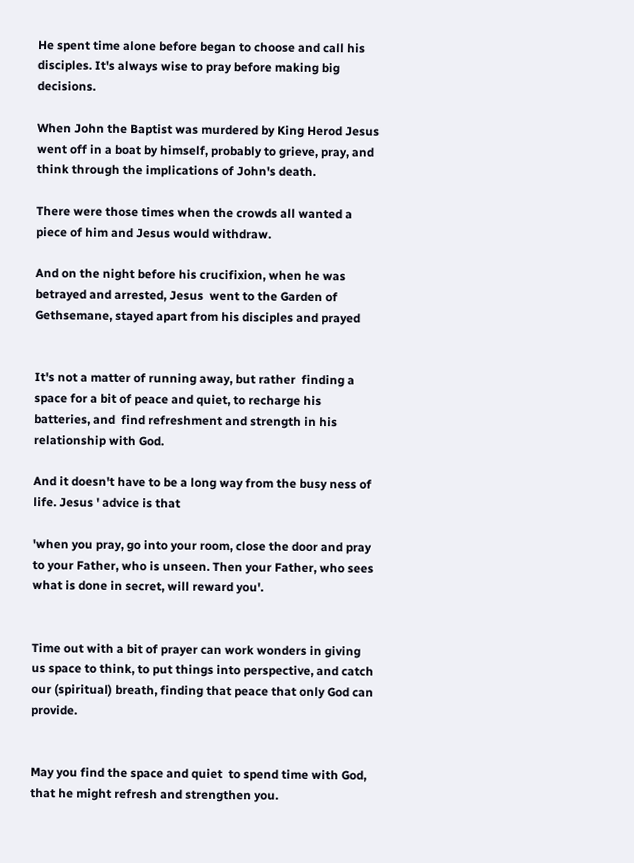He spent time alone before began to choose and call his disciples. It's always wise to pray before making big decisions.

When John the Baptist was murdered by King Herod Jesus went off in a boat by himself, probably to grieve, pray, and think through the implications of John's death.

There were those times when the crowds all wanted a piece of him and Jesus would withdraw.

And on the night before his crucifixion, when he was betrayed and arrested, Jesus  went to the Garden of Gethsemane, stayed apart from his disciples and prayed


It's not a matter of running away, but rather  finding a space for a bit of peace and quiet, to recharge his batteries, and  find refreshment and strength in his relationship with God.

And it doesn't have to be a long way from the busy ness of life. Jesus ' advice is that

'when you pray, go into your room, close the door and pray to your Father, who is unseen. Then your Father, who sees what is done in secret, will reward you'.


Time out with a bit of prayer can work wonders in giving us space to think, to put things into perspective, and catch our (spiritual) breath, finding that peace that only God can provide.


May you find the space and quiet  to spend time with God, that he might refresh and strengthen you.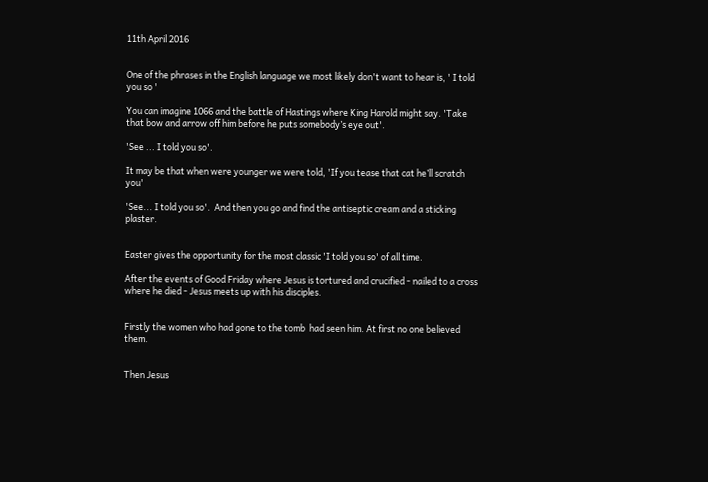11th April 2016


One of the phrases in the English language we most likely don't want to hear is, ' I told you so '

You can imagine 1066 and the battle of Hastings where King Harold might say. 'Take that bow and arrow off him before he puts somebody’s eye out'.

'See ... I told you so'.

It may be that when were younger we were told, 'If you tease that cat he’ll scratch you'

'See... I told you so'.  And then you go and find the antiseptic cream and a sticking plaster.


Easter gives the opportunity for the most classic 'I told you so' of all time.

After the events of Good Friday where Jesus is tortured and crucified - nailed to a cross where he died - Jesus meets up with his disciples.


Firstly the women who had gone to the tomb  had seen him. At first no one believed them.


Then Jesus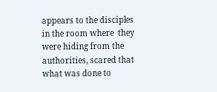appears to the disciples in the room where  they were hiding from the authorities, scared that what was done to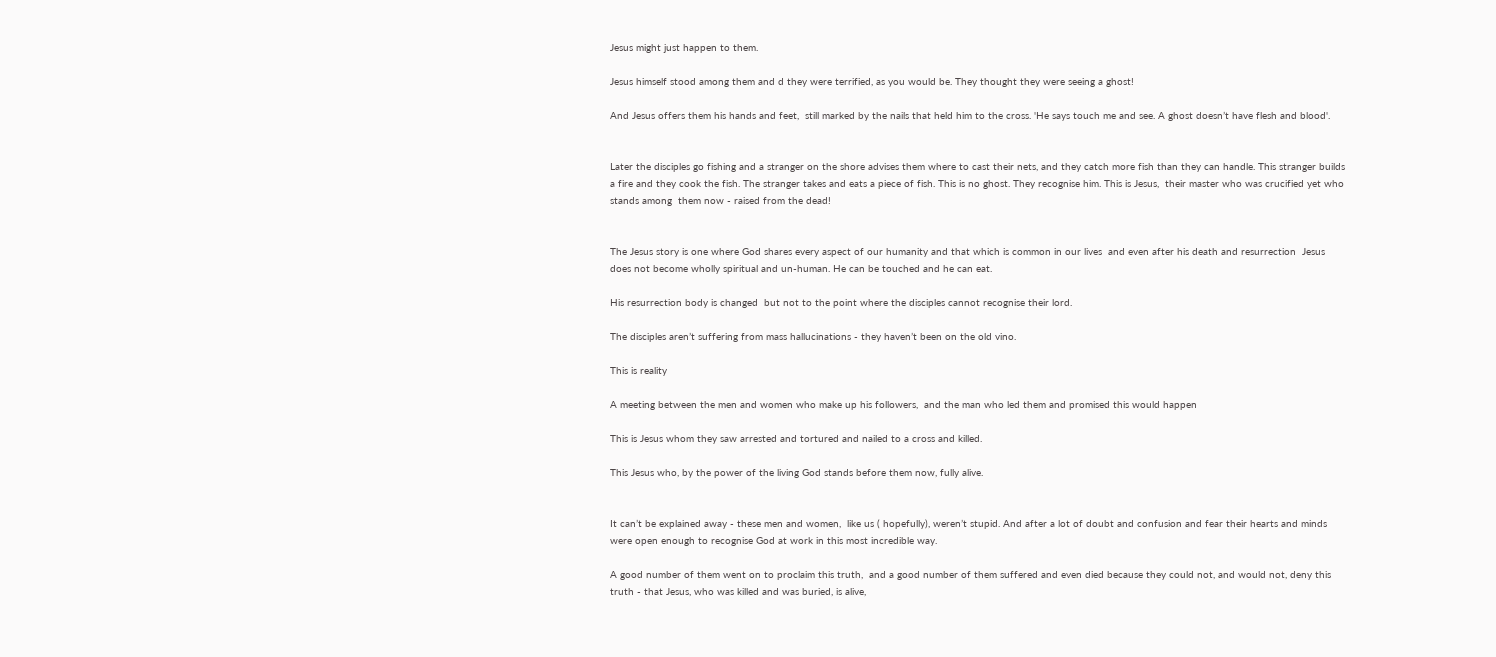Jesus might just happen to them.

Jesus himself stood among them and d they were terrified, as you would be. They thought they were seeing a ghost!

And Jesus offers them his hands and feet,  still marked by the nails that held him to the cross. 'He says touch me and see. A ghost doesn’t have flesh and blood'.


Later the disciples go fishing and a stranger on the shore advises them where to cast their nets, and they catch more fish than they can handle. This stranger builds a fire and they cook the fish. The stranger takes and eats a piece of fish. This is no ghost. They recognise him. This is Jesus,  their master who was crucified yet who stands among  them now - raised from the dead!


The Jesus story is one where God shares every aspect of our humanity and that which is common in our lives  and even after his death and resurrection  Jesus does not become wholly spiritual and un-human. He can be touched and he can eat.

His resurrection body is changed  but not to the point where the disciples cannot recognise their lord.

The disciples aren’t suffering from mass hallucinations - they haven’t been on the old vino.

This is reality

A meeting between the men and women who make up his followers,  and the man who led them and promised this would happen

This is Jesus whom they saw arrested and tortured and nailed to a cross and killed.

This Jesus who, by the power of the living God stands before them now, fully alive.


It can’t be explained away - these men and women,  like us ( hopefully), weren’t stupid. And after a lot of doubt and confusion and fear their hearts and minds were open enough to recognise God at work in this most incredible way.

A good number of them went on to proclaim this truth,  and a good number of them suffered and even died because they could not, and would not, deny this truth - that Jesus, who was killed and was buried, is alive,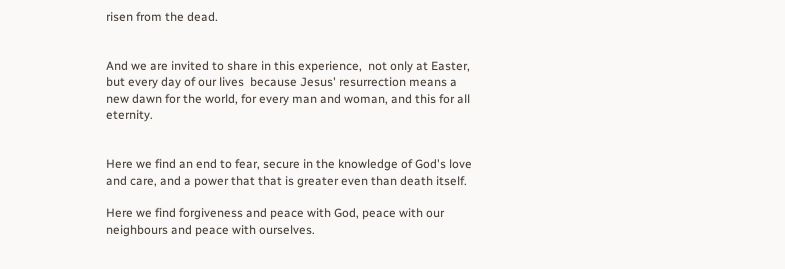risen from the dead.


And we are invited to share in this experience,  not only at Easter, but every day of our lives  because Jesus' resurrection means a new dawn for the world, for every man and woman, and this for all eternity.


Here we find an end to fear, secure in the knowledge of God's love and care, and a power that that is greater even than death itself.

Here we find forgiveness and peace with God, peace with our neighbours and peace with ourselves.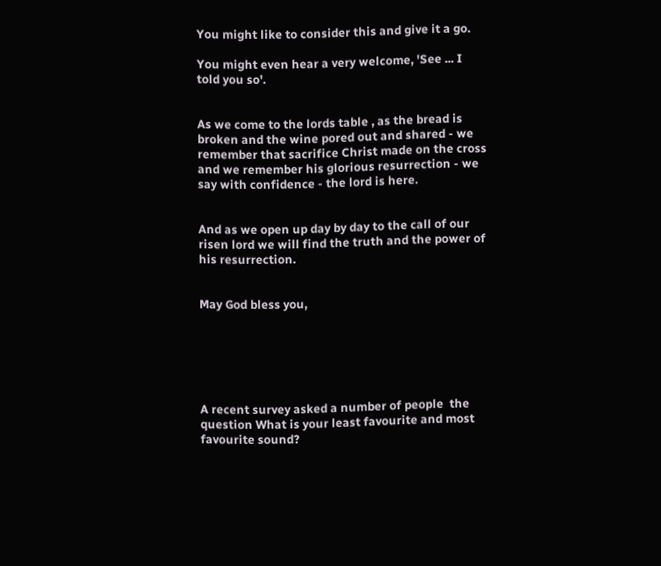You might like to consider this and give it a go.

You might even hear a very welcome, 'See ... I told you so'.


As we come to the lords table , as the bread is broken and the wine pored out and shared - we remember that sacrifice Christ made on the cross and we remember his glorious resurrection - we say with confidence - the lord is here.


And as we open up day by day to the call of our risen lord we will find the truth and the power of his resurrection.


May God bless you,






A recent survey asked a number of people  the question What is your least favourite and most  favourite sound?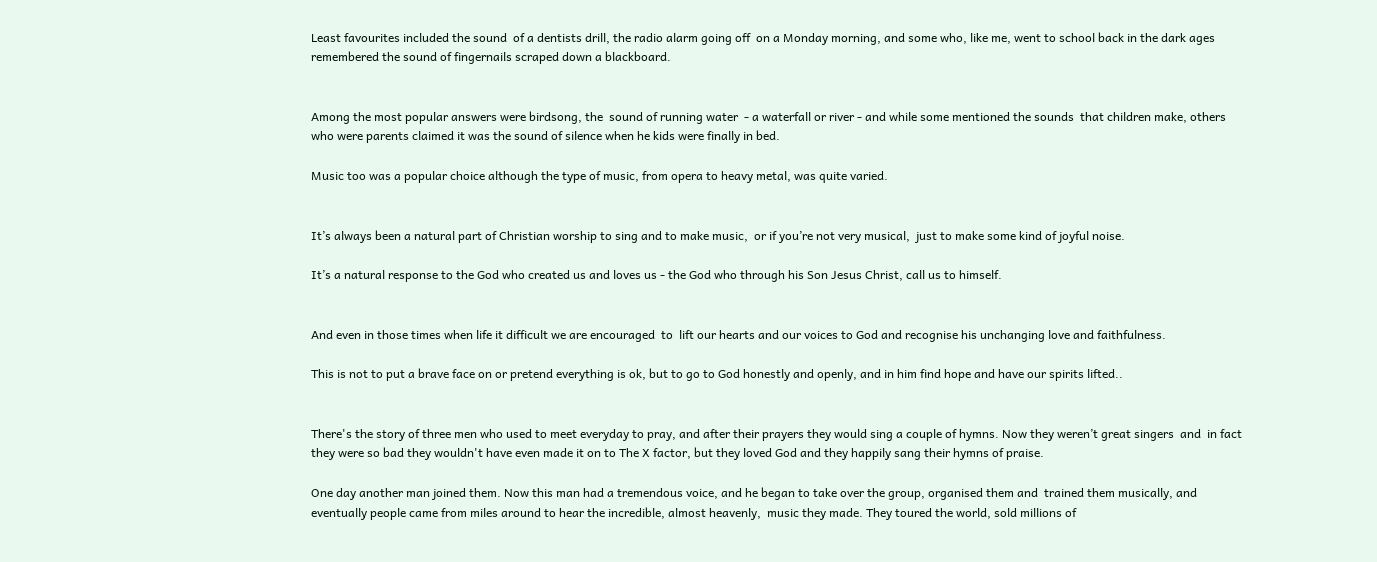Least favourites included the sound  of a dentists drill, the radio alarm going off  on a Monday morning, and some who, like me, went to school back in the dark ages remembered the sound of fingernails scraped down a blackboard.


Among the most popular answers were birdsong, the  sound of running water  - a waterfall or river - and while some mentioned the sounds  that children make, others who were parents claimed it was the sound of silence when he kids were finally in bed.

Music too was a popular choice although the type of music, from opera to heavy metal, was quite varied.


It’s always been a natural part of Christian worship to sing and to make music,  or if you’re not very musical,  just to make some kind of joyful noise.

It’s a natural response to the God who created us and loves us - the God who through his Son Jesus Christ, call us to himself.


And even in those times when life it difficult we are encouraged  to  lift our hearts and our voices to God and recognise his unchanging love and faithfulness.

This is not to put a brave face on or pretend everything is ok, but to go to God honestly and openly, and in him find hope and have our spirits lifted..


There's the story of three men who used to meet everyday to pray, and after their prayers they would sing a couple of hymns. Now they weren’t great singers  and  in fact they were so bad they wouldn't have even made it on to The X factor, but they loved God and they happily sang their hymns of praise.

One day another man joined them. Now this man had a tremendous voice, and he began to take over the group, organised them and  trained them musically, and eventually people came from miles around to hear the incredible, almost heavenly,  music they made. They toured the world, sold millions of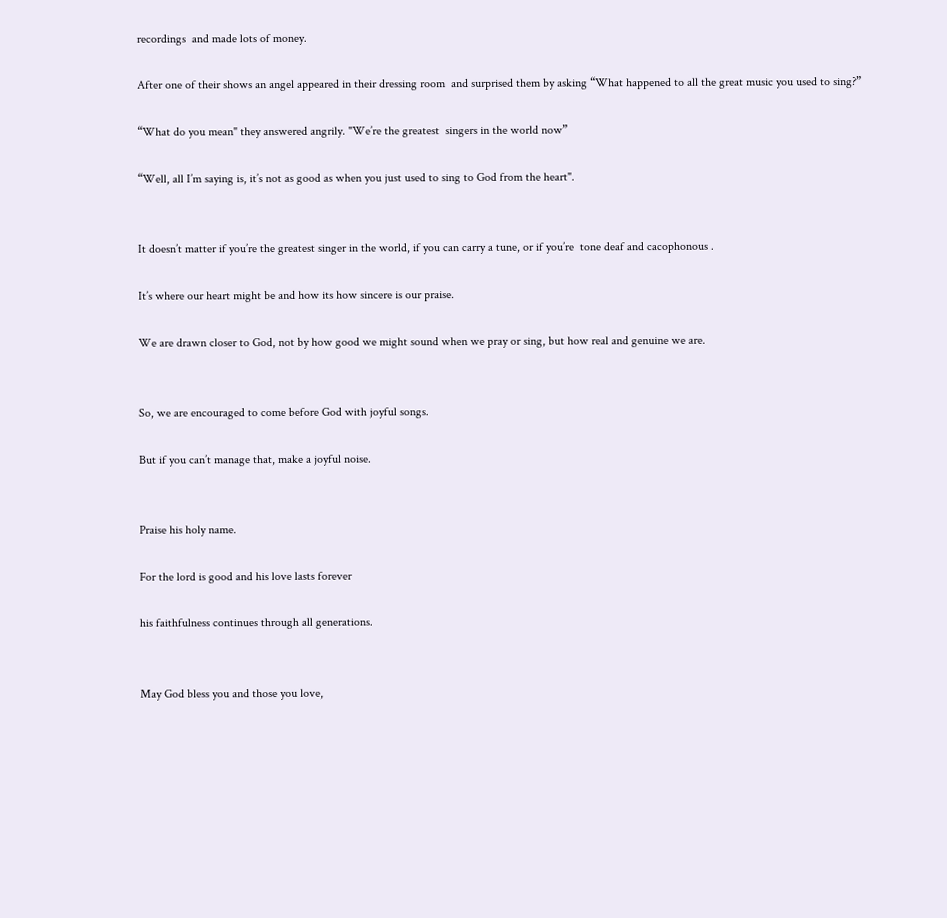recordings  and made lots of money.

After one of their shows an angel appeared in their dressing room  and surprised them by asking “What happened to all the great music you used to sing?”

“What do you mean" they answered angrily. "We’re the greatest  singers in the world now”

“Well, all I’m saying is, it’s not as good as when you just used to sing to God from the heart".


It doesn’t matter if you’re the greatest singer in the world, if you can carry a tune, or if you’re  tone deaf and cacophonous .

It’s where our heart might be and how its how sincere is our praise.

We are drawn closer to God, not by how good we might sound when we pray or sing, but how real and genuine we are.


So, we are encouraged to come before God with joyful songs.

But if you can’t manage that, make a joyful noise.


Praise his holy name.

For the lord is good and his love lasts forever

his faithfulness continues through all generations.


May God bless you and those you love,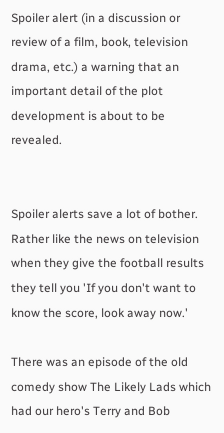Spoiler alert (in a discussion or review of a film, book, television drama, etc.) a warning that an important detail of the plot development is about to be revealed.


Spoiler alerts save a lot of bother. Rather like the news on television when they give the football results they tell you 'If you don't want to know the score, look away now.'

There was an episode of the old comedy show The Likely Lads which had our hero's Terry and Bob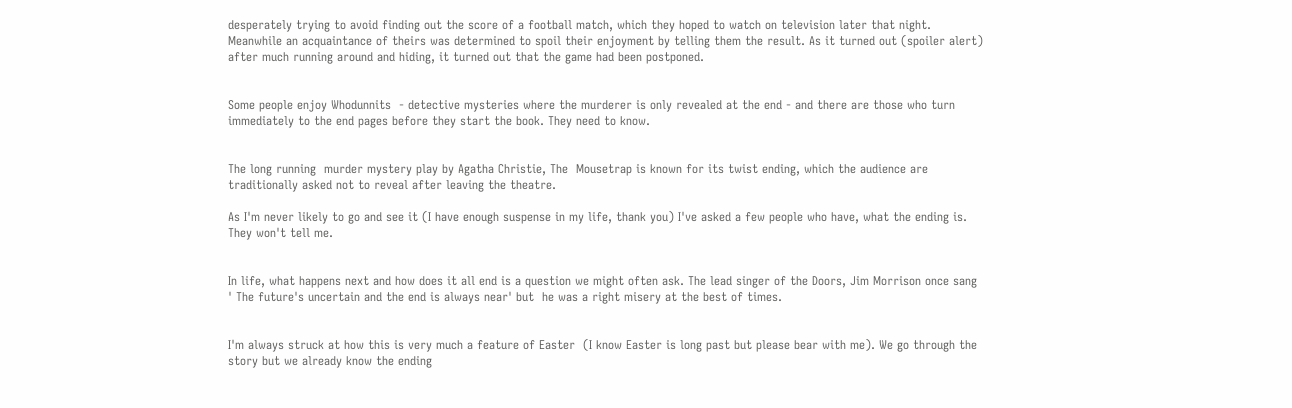desperately trying to avoid finding out the score of a football match, which they hoped to watch on television later that night. Meanwhile an acquaintance of theirs was determined to spoil their enjoyment by telling them the result. As it turned out (spoiler alert) after much running around and hiding, it turned out that the game had been postponed.


Some people enjoy Whodunnits  - detective mysteries where the murderer is only revealed at the end - and there are those who turn immediately to the end pages before they start the book. They need to know.


The long running  murder mystery play by Agatha Christie, The  Mousetrap is known for its twist ending, which the audience are traditionally asked not to reveal after leaving the theatre.

As I'm never likely to go and see it (I have enough suspense in my life, thank you) I've asked a few people who have, what the ending is. They won't tell me.


In life, what happens next and how does it all end is a question we might often ask. The lead singer of the Doors, Jim Morrison once sang ' The future's uncertain and the end is always near' but  he was a right misery at the best of times.


I'm always struck at how this is very much a feature of Easter  (I know Easter is long past but please bear with me). We go through the story but we already know the ending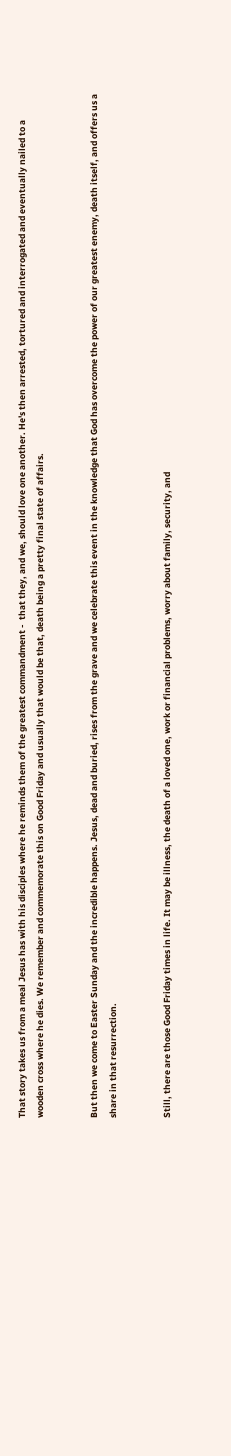That story takes us from a meal Jesus has with his disciples where he reminds them of the greatest commandment -  that they, and we, should love one another. He's then arrested, tortured and interrogated and eventually nailed to a wooden cross where he dies. We remember and commemorate this on Good Friday and usually that would be that, death being a pretty final state of affairs.


But then we come to Easter Sunday and the incredible happens. Jesus, dead and buried, rises from the grave and we celebrate this event in the knowledge that God has overcome the power of our greatest enemy, death itself, and offers us a share in that resurrection.


Still, there are those Good Friday times in life. It may be illness, the death of a loved one, work or financial problems, worry about family, security, and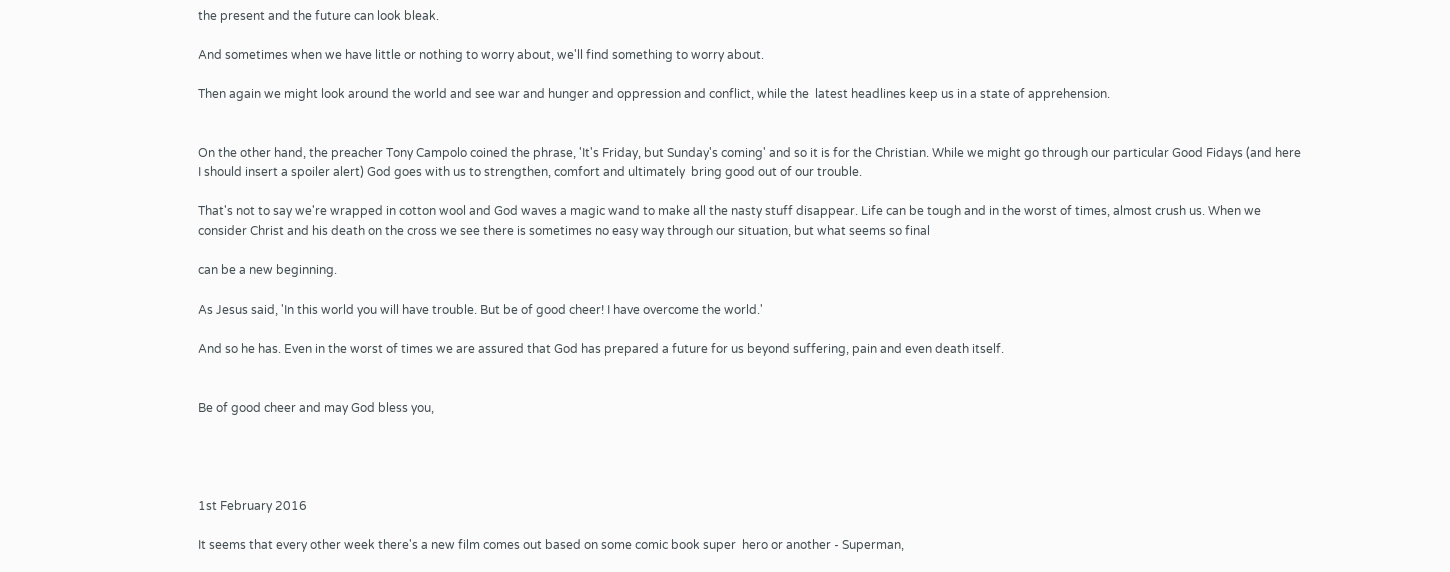the present and the future can look bleak.

And sometimes when we have little or nothing to worry about, we'll find something to worry about.

Then again we might look around the world and see war and hunger and oppression and conflict, while the  latest headlines keep us in a state of apprehension.


On the other hand, the preacher Tony Campolo coined the phrase, 'It's Friday, but Sunday's coming' and so it is for the Christian. While we might go through our particular Good Fidays (and here I should insert a spoiler alert) God goes with us to strengthen, comfort and ultimately  bring good out of our trouble.

That's not to say we're wrapped in cotton wool and God waves a magic wand to make all the nasty stuff disappear. Life can be tough and in the worst of times, almost crush us. When we consider Christ and his death on the cross we see there is sometimes no easy way through our situation, but what seems so final

can be a new beginning.

As Jesus said, 'In this world you will have trouble. But be of good cheer! I have overcome the world.'

And so he has. Even in the worst of times we are assured that God has prepared a future for us beyond suffering, pain and even death itself.


Be of good cheer and may God bless you,




1st February 2016

It seems that every other week there's a new film comes out based on some comic book super  hero or another - Superman,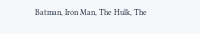Batman, Iron Man, The Hulk, The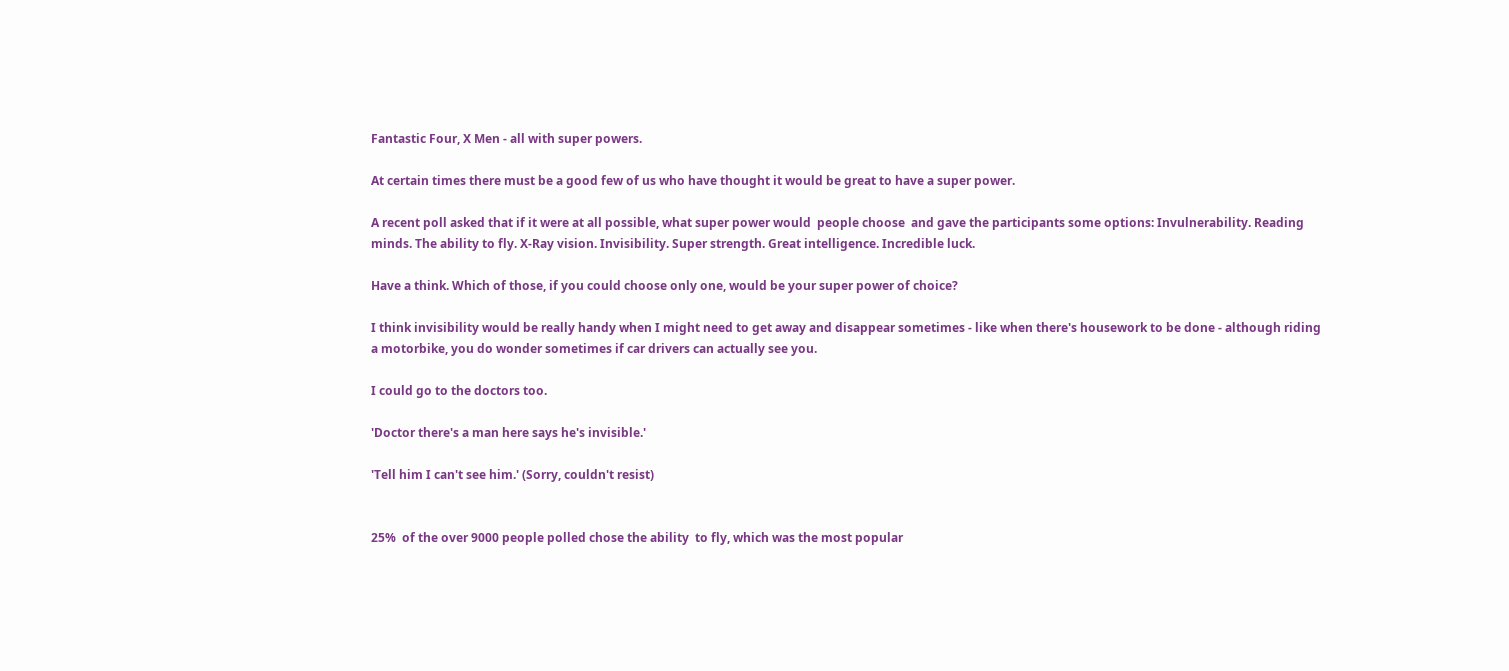Fantastic Four, X Men - all with super powers.

At certain times there must be a good few of us who have thought it would be great to have a super power.

A recent poll asked that if it were at all possible, what super power would  people choose  and gave the participants some options: Invulnerability. Reading minds. The ability to fly. X-Ray vision. Invisibility. Super strength. Great intelligence. Incredible luck.

Have a think. Which of those, if you could choose only one, would be your super power of choice?

I think invisibility would be really handy when I might need to get away and disappear sometimes - like when there's housework to be done - although riding a motorbike, you do wonder sometimes if car drivers can actually see you.

I could go to the doctors too.

'Doctor there's a man here says he's invisible.'

'Tell him I can't see him.' (Sorry, couldn't resist)


25%  of the over 9000 people polled chose the ability  to fly, which was the most popular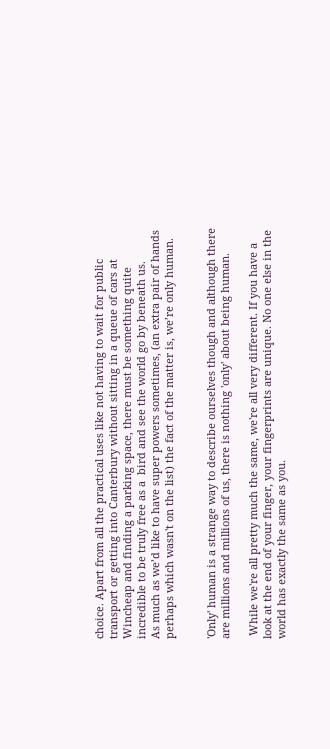choice. Apart from all the practical uses like not having to wait for public transport or getting into Canterbury without sitting in a queue of cars at Wincheap and finding a parking space, there must be something quite incredible to be truly free as a  bird and see the world go by beneath us.
As much as we’d like to have super powers sometimes, (an extra pair of hands perhaps which wasn't on the list) the fact of the matter is, we’re only human.


'Only' human is a strange way to describe ourselves though and although there are millions and millions of us, there is nothing 'only' about being human.

 While we're all pretty much the same, we're all very different. If you have a look at the end of your finger, your fingerprints are unique. No one else in the world has exactly the same as you.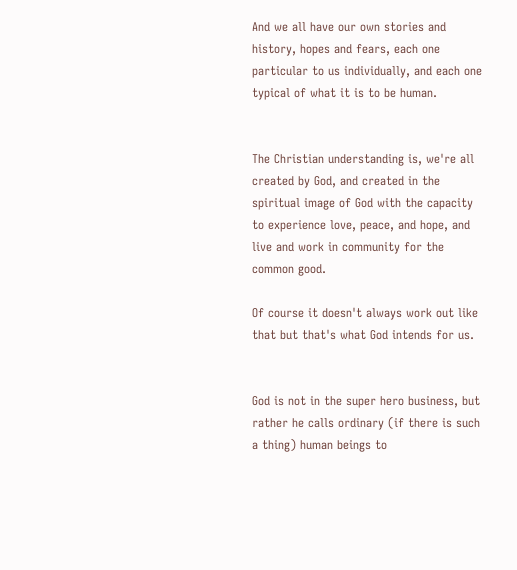And we all have our own stories and history, hopes and fears, each one particular to us individually, and each one  typical of what it is to be human.


The Christian understanding is, we're all created by God, and created in the spiritual image of God with the capacity to experience love, peace, and hope, and live and work in community for the common good.

Of course it doesn't always work out like that but that's what God intends for us.


God is not in the super hero business, but rather he calls ordinary (if there is such a thing) human beings to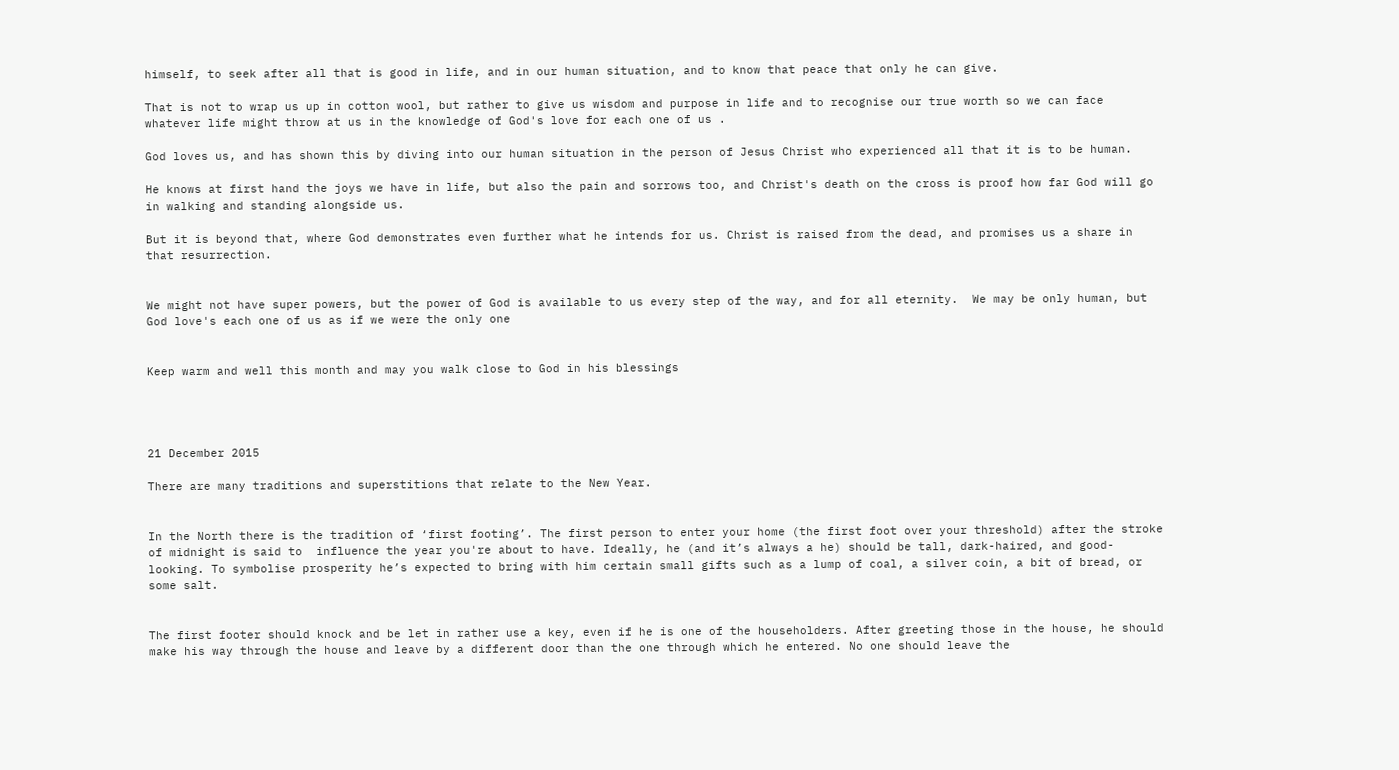himself, to seek after all that is good in life, and in our human situation, and to know that peace that only he can give.

That is not to wrap us up in cotton wool, but rather to give us wisdom and purpose in life and to recognise our true worth so we can face whatever life might throw at us in the knowledge of God's love for each one of us .

God loves us, and has shown this by diving into our human situation in the person of Jesus Christ who experienced all that it is to be human.

He knows at first hand the joys we have in life, but also the pain and sorrows too, and Christ's death on the cross is proof how far God will go in walking and standing alongside us.

But it is beyond that, where God demonstrates even further what he intends for us. Christ is raised from the dead, and promises us a share in that resurrection.


We might not have super powers, but the power of God is available to us every step of the way, and for all eternity.  We may be only human, but God love's each one of us as if we were the only one


Keep warm and well this month and may you walk close to God in his blessings




21 December 2015

There are many traditions and superstitions that relate to the New Year.


In the North there is the tradition of ‘first footing’. The first person to enter your home (the first foot over your threshold) after the stroke of midnight is said to  influence the year you're about to have. Ideally, he (and it’s always a he) should be tall, dark-haired, and good-looking. To symbolise prosperity he’s expected to bring with him certain small gifts such as a lump of coal, a silver coin, a bit of bread, or some salt.


The first footer should knock and be let in rather use a key, even if he is one of the householders. After greeting those in the house, he should make his way through the house and leave by a different door than the one through which he entered. No one should leave the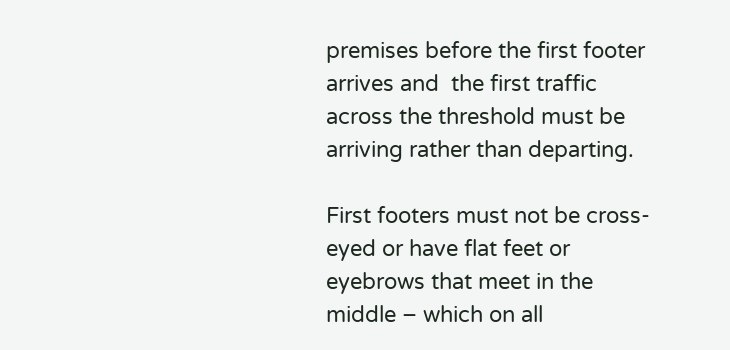premises before the first footer arrives and  the first traffic across the threshold must be arriving rather than departing.

First footers must not be cross-eyed or have flat feet or eyebrows that meet in the middle – which on all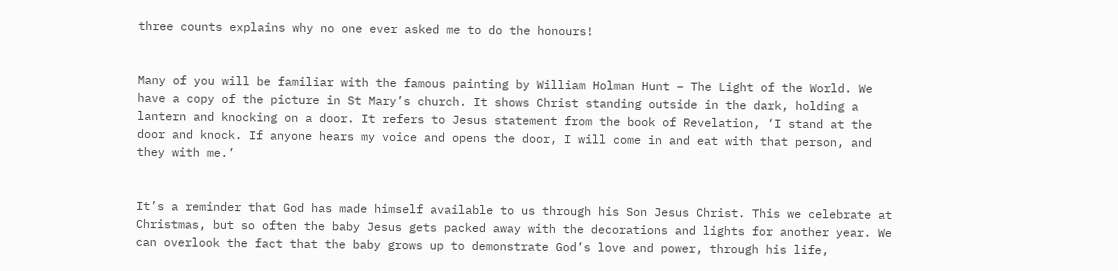three counts explains why no one ever asked me to do the honours!


Many of you will be familiar with the famous painting by William Holman Hunt – The Light of the World. We have a copy of the picture in St Mary’s church. It shows Christ standing outside in the dark, holding a lantern and knocking on a door. It refers to Jesus statement from the book of Revelation, ‘I stand at the door and knock. If anyone hears my voice and opens the door, I will come in and eat with that person, and they with me.’


It’s a reminder that God has made himself available to us through his Son Jesus Christ. This we celebrate at Christmas, but so often the baby Jesus gets packed away with the decorations and lights for another year. We can overlook the fact that the baby grows up to demonstrate God’s love and power, through his life,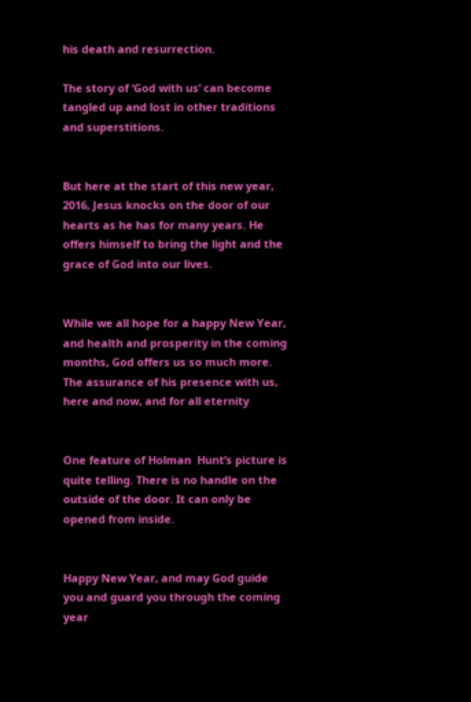his death and resurrection.

The story of ‘God with us’ can become tangled up and lost in other traditions and superstitions.


But here at the start of this new year, 2016, Jesus knocks on the door of our hearts as he has for many years. He offers himself to bring the light and the grace of God into our lives.


While we all hope for a happy New Year, and health and prosperity in the coming months, God offers us so much more. The assurance of his presence with us, here and now, and for all eternity


One feature of Holman  Hunt’s picture is quite telling. There is no handle on the outside of the door. It can only be opened from inside.


Happy New Year, and may God guide you and guard you through the coming year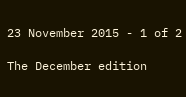23 November 2015 - 1 of 2

The December edition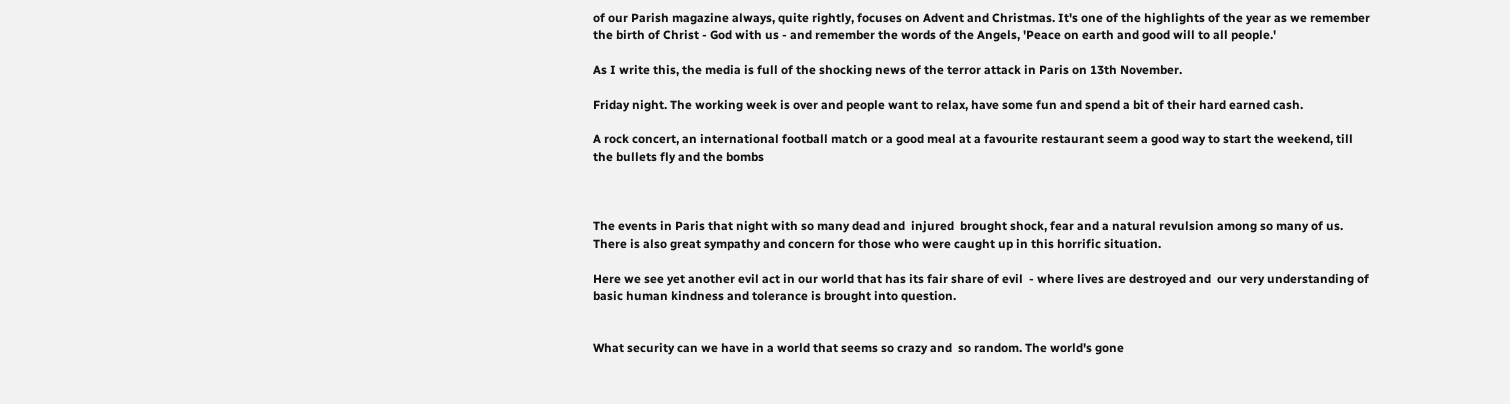of our Parish magazine always, quite rightly, focuses on Advent and Christmas. It's one of the highlights of the year as we remember the birth of Christ - God with us - and remember the words of the Angels, 'Peace on earth and good will to all people.'

As I write this, the media is full of the shocking news of the terror attack in Paris on 13th November.

Friday night. The working week is over and people want to relax, have some fun and spend a bit of their hard earned cash.

A rock concert, an international football match or a good meal at a favourite restaurant seem a good way to start the weekend, till the bullets fly and the bombs



The events in Paris that night with so many dead and  injured  brought shock, fear and a natural revulsion among so many of us. There is also great sympathy and concern for those who were caught up in this horrific situation.

Here we see yet another evil act in our world that has its fair share of evil  - where lives are destroyed and  our very understanding of basic human kindness and tolerance is brought into question.


What security can we have in a world that seems so crazy and  so random. The world's gone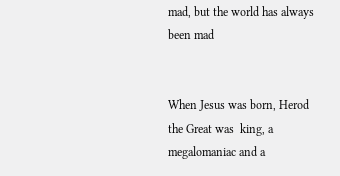mad, but the world has always been mad


When Jesus was born, Herod the Great was  king, a megalomaniac and a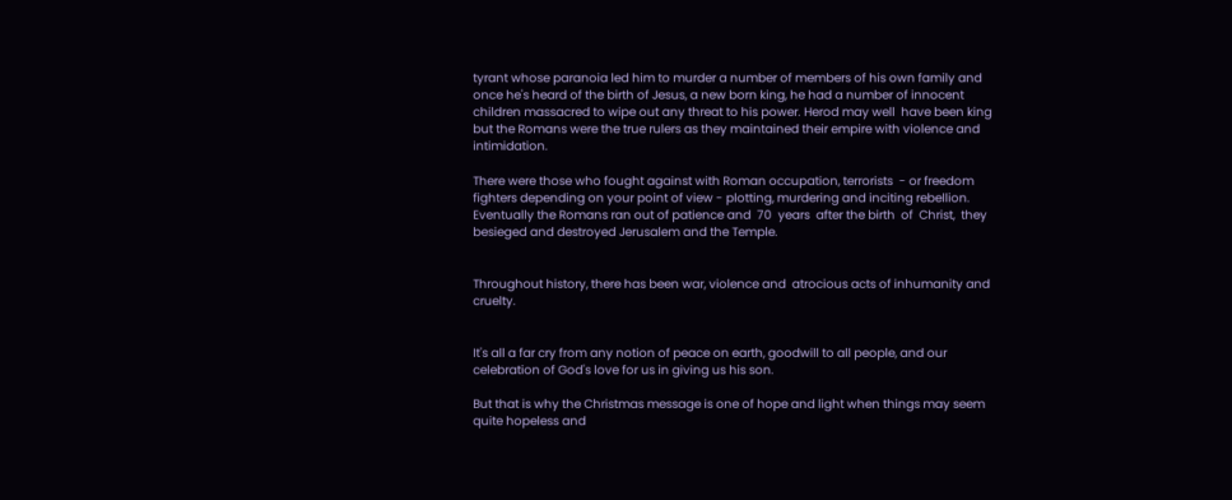tyrant whose paranoia led him to murder a number of members of his own family and once he's heard of the birth of Jesus, a new born king, he had a number of innocent children massacred to wipe out any threat to his power. Herod may well  have been king but the Romans were the true rulers as they maintained their empire with violence and intimidation.

There were those who fought against with Roman occupation, terrorists  - or freedom fighters depending on your point of view - plotting, murdering and inciting rebellion. Eventually the Romans ran out of patience and  70  years  after the birth  of  Christ,  they besieged and destroyed Jerusalem and the Temple.


Throughout history, there has been war, violence and  atrocious acts of inhumanity and cruelty.


It's all a far cry from any notion of peace on earth, goodwill to all people, and our celebration of God's love for us in giving us his son.

But that is why the Christmas message is one of hope and light when things may seem quite hopeless and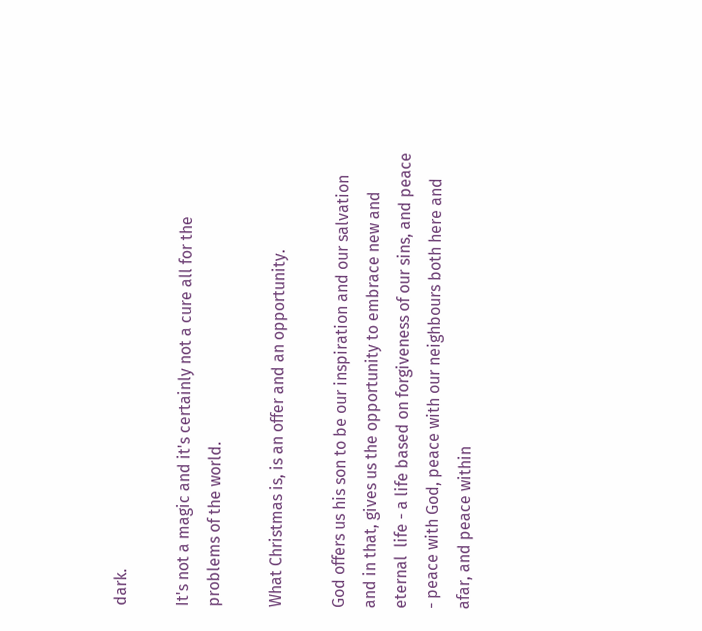dark.

It's not a magic and it's certainly not a cure all for the problems of the world.

What Christmas is, is an offer and an opportunity.

God offers us his son to be our inspiration and our salvation and in that, gives us the opportunity to embrace new and eternal  life - a life based on forgiveness of our sins, and peace - peace with God, peace with our neighbours both here and afar, and peace within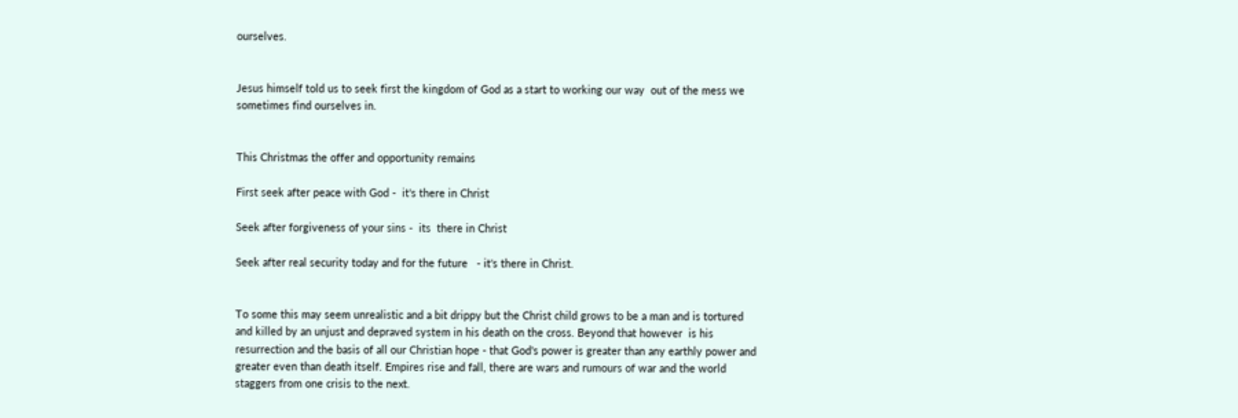ourselves.


Jesus himself told us to seek first the kingdom of God as a start to working our way  out of the mess we sometimes find ourselves in.


This Christmas the offer and opportunity remains

First seek after peace with God -  it's there in Christ

Seek after forgiveness of your sins -  its  there in Christ

Seek after real security today and for the future   - it's there in Christ.


To some this may seem unrealistic and a bit drippy but the Christ child grows to be a man and is tortured and killed by an unjust and depraved system in his death on the cross. Beyond that however  is his resurrection and the basis of all our Christian hope - that God's power is greater than any earthly power and greater even than death itself. Empires rise and fall, there are wars and rumours of war and the world staggers from one crisis to the next.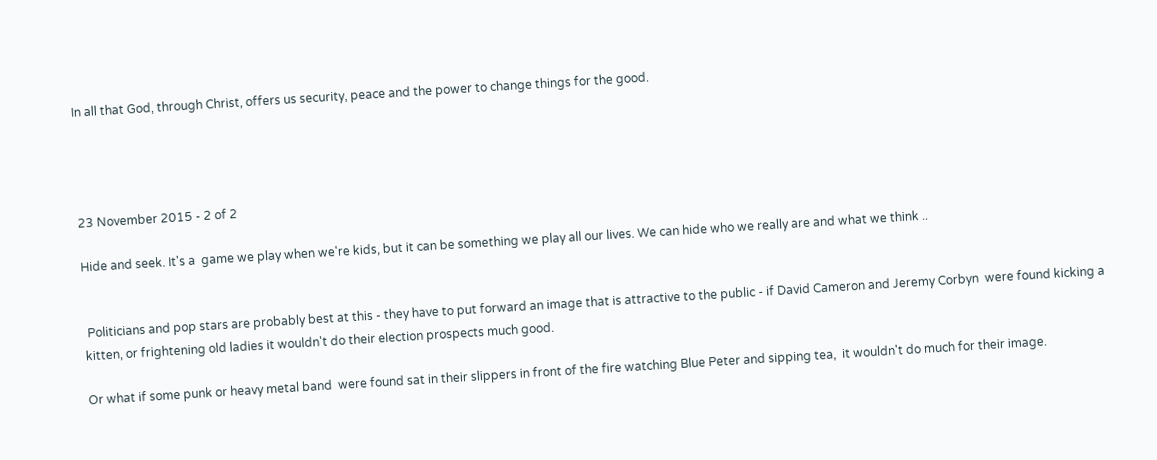In all that God, through Christ, offers us security, peace and the power to change things for the good.




23 November 2015 - 2 of 2

Hide and seek. It's a  game we play when we're kids, but it can be something we play all our lives. We can hide who we really are and what we think ..


 Politicians and pop stars are probably best at this - they have to put forward an image that is attractive to the public - if David Cameron and Jeremy Corbyn  were found kicking a kitten, or frightening old ladies it wouldn't do their election prospects much good.

Or what if some punk or heavy metal band  were found sat in their slippers in front of the fire watching Blue Peter and sipping tea,  it wouldn't do much for their image.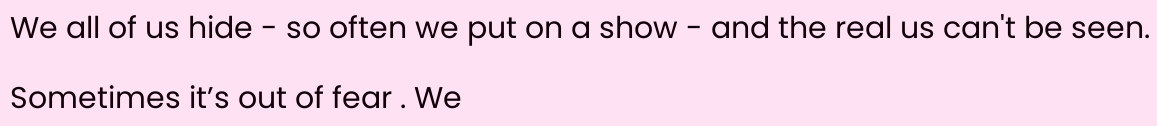We all of us hide - so often we put on a show - and the real us can't be seen.

Sometimes it’s out of fear . We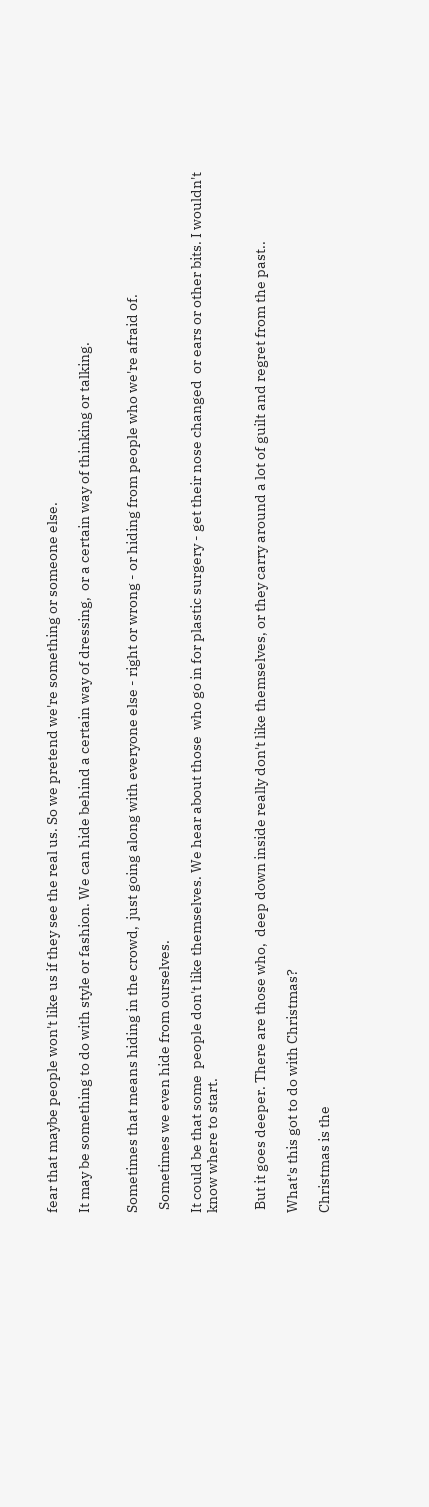fear that maybe people won't like us if they see the real us. So we pretend we're something or someone else.

It may be something to do with style or fashion. We can hide behind a certain way of dressing,  or a certain way of thinking or talking.


Sometimes that means hiding in the crowd,  just going along with everyone else - right or wrong - or hiding from people who we're afraid of.

 Sometimes we even hide from ourselves.

It could be that some  people don't like themselves. We hear about those  who go in for plastic surgery - get their nose changed  or ears or other bits. I wouldn't know where to start.


 But it goes deeper. There are those who,  deep down inside really don't like themselves, or they carry around a lot of guilt and regret from the past..

What's this got to do with Christmas?

Christmas is the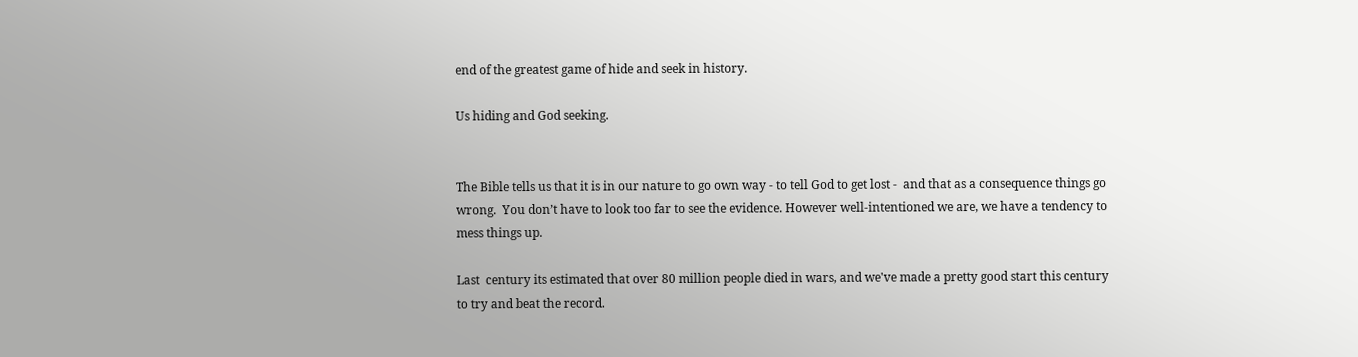end of the greatest game of hide and seek in history.

Us hiding and God seeking.


The Bible tells us that it is in our nature to go own way - to tell God to get lost -  and that as a consequence things go wrong.  You don’t have to look too far to see the evidence. However well-intentioned we are, we have a tendency to mess things up.

Last  century its estimated that over 80 million people died in wars, and we've made a pretty good start this century to try and beat the record.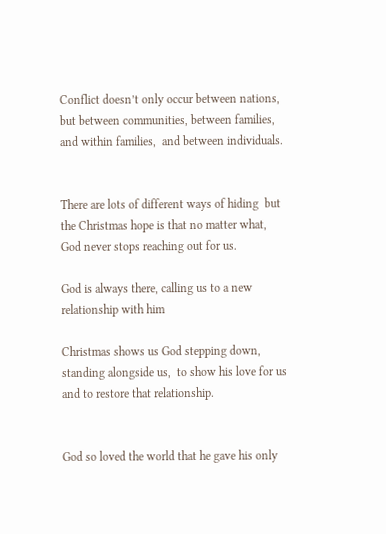Conflict doesn’t only occur between nations, but between communities, between families,  and within families,  and between individuals.


There are lots of different ways of hiding  but the Christmas hope is that no matter what,  God never stops reaching out for us.

God is always there, calling us to a new relationship with him

Christmas shows us God stepping down,  standing alongside us,  to show his love for us  and to restore that relationship.


God so loved the world that he gave his only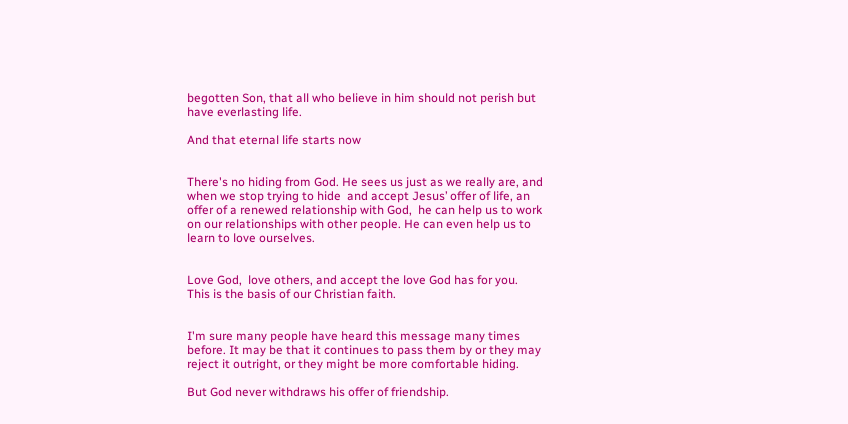begotten Son, that all who believe in him should not perish but have everlasting life.

And that eternal life starts now


There's no hiding from God. He sees us just as we really are, and when we stop trying to hide  and accept Jesus’ offer of life, an offer of a renewed relationship with God,  he can help us to work on our relationships with other people. He can even help us to learn to love ourselves.


Love God,  love others, and accept the love God has for you. This is the basis of our Christian faith.


I'm sure many people have heard this message many times before. It may be that it continues to pass them by or they may reject it outright, or they might be more comfortable hiding.

But God never withdraws his offer of friendship.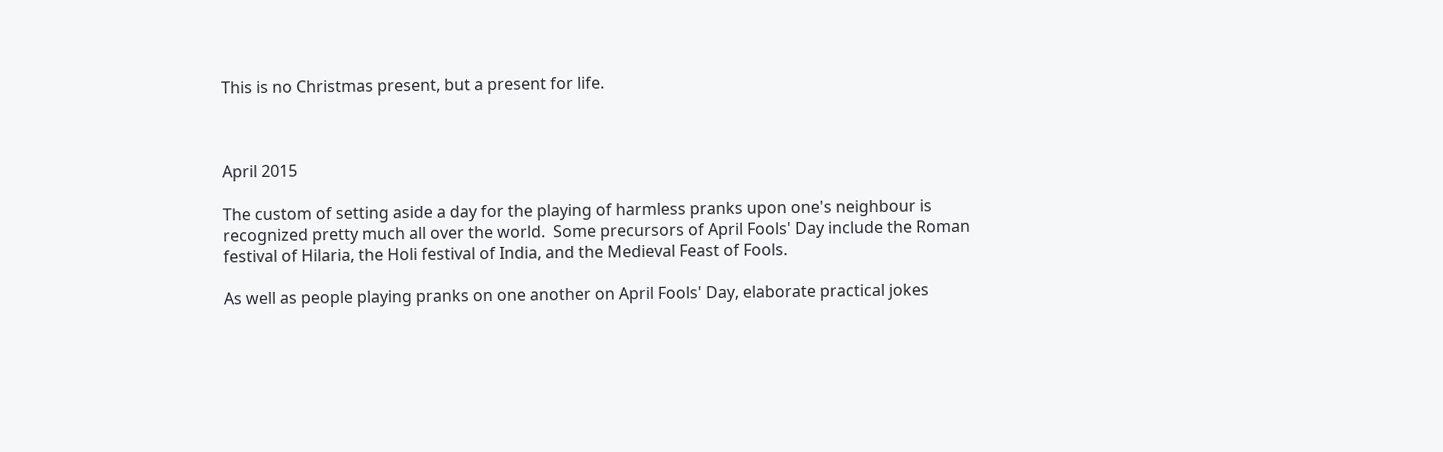This is no Christmas present, but a present for life.



April 2015

The custom of setting aside a day for the playing of harmless pranks upon one's neighbour is recognized pretty much all over the world.  Some precursors of April Fools' Day include the Roman festival of Hilaria, the Holi festival of India, and the Medieval Feast of Fools.

As well as people playing pranks on one another on April Fools' Day, elaborate practical jokes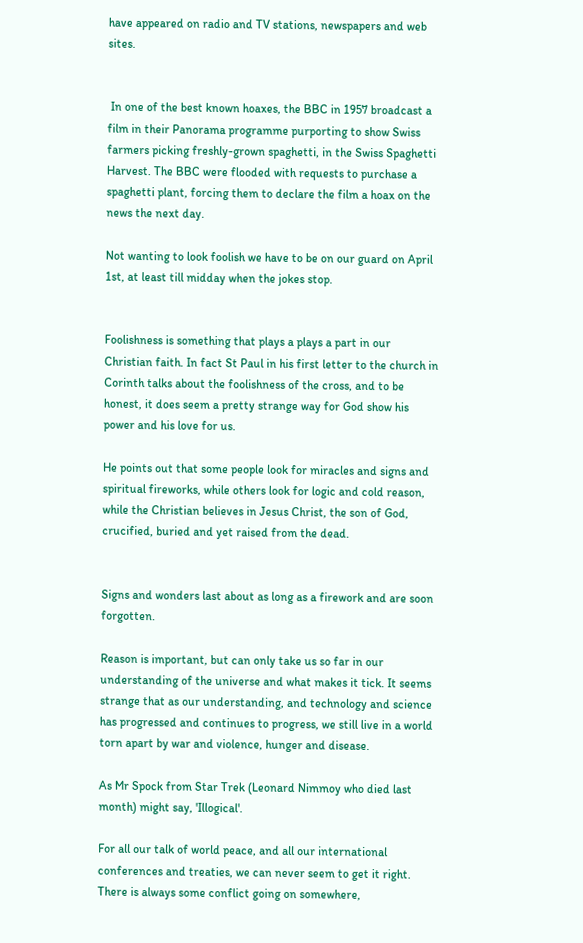have appeared on radio and TV stations, newspapers and web sites.


 In one of the best known hoaxes, the BBC in 1957 broadcast a film in their Panorama programme purporting to show Swiss farmers picking freshly-grown spaghetti, in the Swiss Spaghetti Harvest. The BBC were flooded with requests to purchase a spaghetti plant, forcing them to declare the film a hoax on the news the next day.

Not wanting to look foolish we have to be on our guard on April 1st, at least till midday when the jokes stop.


Foolishness is something that plays a plays a part in our Christian faith. In fact St Paul in his first letter to the church in Corinth talks about the foolishness of the cross, and to be honest, it does seem a pretty strange way for God show his power and his love for us.

He points out that some people look for miracles and signs and spiritual fireworks, while others look for logic and cold reason, while the Christian believes in Jesus Christ, the son of God, crucified, buried and yet raised from the dead.


Signs and wonders last about as long as a firework and are soon forgotten.

Reason is important, but can only take us so far in our understanding of the universe and what makes it tick. It seems strange that as our understanding, and technology and science has progressed and continues to progress, we still live in a world torn apart by war and violence, hunger and disease.

As Mr Spock from Star Trek (Leonard Nimmoy who died last month) might say, 'Illogical'.

For all our talk of world peace, and all our international conferences and treaties, we can never seem to get it right. There is always some conflict going on somewhere,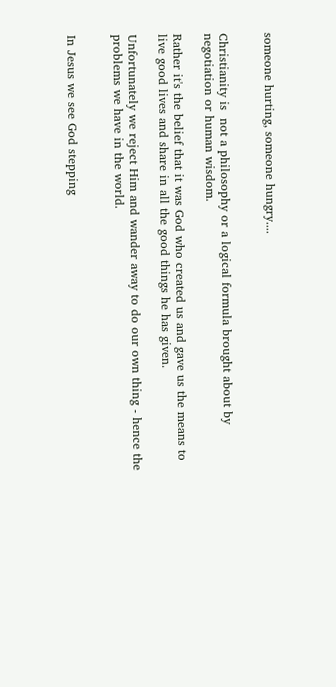someone hurting, someone hungry....


Christianity is  not a philosophy or a logical formula brought about by negotiation or human wisdom.

Rather it's the belief that it was God who created us and gave us the means to live good lives and share in all the good things he has given.

Unfortunately we reject Him and wander away to do our own thing - hence the problems we have in the world.


In Jesus we see God stepping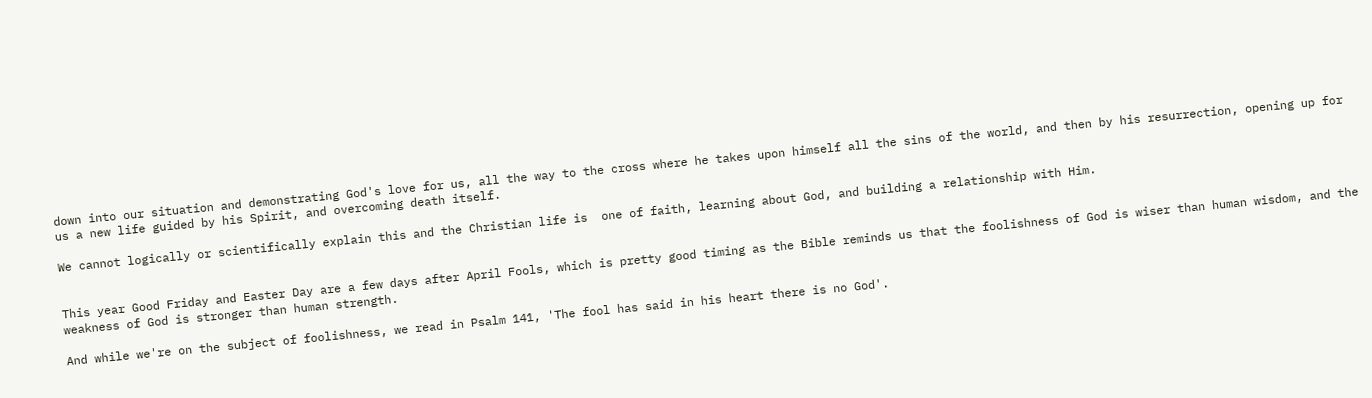down into our situation and demonstrating God's love for us, all the way to the cross where he takes upon himself all the sins of the world, and then by his resurrection, opening up for us a new life guided by his Spirit, and overcoming death itself.

We cannot logically or scientifically explain this and the Christian life is  one of faith, learning about God, and building a relationship with Him.


This year Good Friday and Easter Day are a few days after April Fools, which is pretty good timing as the Bible reminds us that the foolishness of God is wiser than human wisdom, and the weakness of God is stronger than human strength.

And while we're on the subject of foolishness, we read in Psalm 141, 'The fool has said in his heart there is no God'.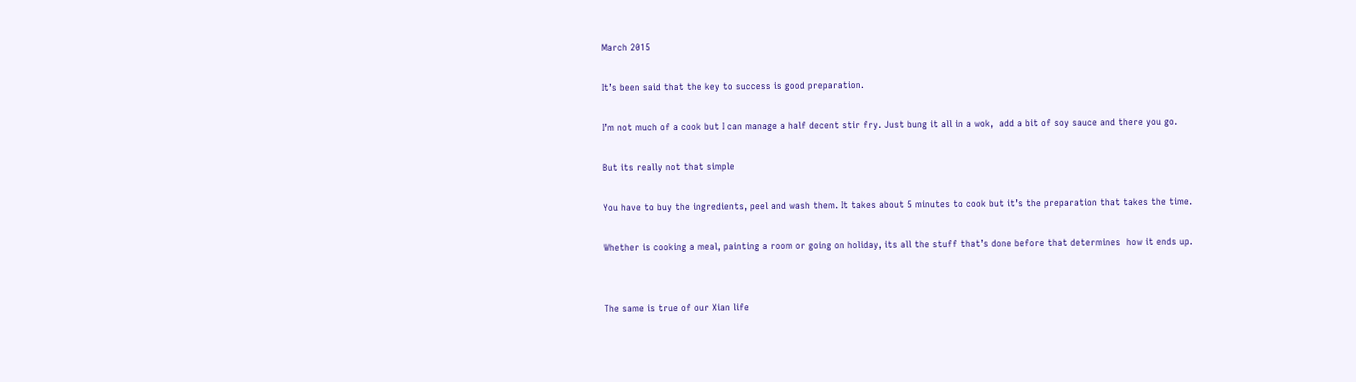March 2015

It’s been said that the key to success is good preparation.

I’m not much of a cook but I can manage a half decent stir fry. Just bung it all in a wok,  add a bit of soy sauce and there you go.

But its really not that simple

You have to buy the ingredients, peel and wash them. It takes about 5 minutes to cook but it’s the preparation that takes the time.

Whether is cooking a meal, painting a room or going on holiday, its all the stuff that’s done before that determines  how it ends up.


The same is true of our Xian life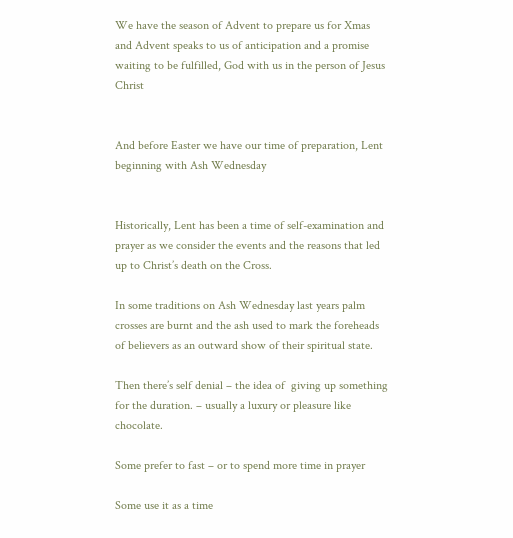We have the season of Advent to prepare us for Xmas and Advent speaks to us of anticipation and a promise waiting to be fulfilled, God with us in the person of Jesus Christ


And before Easter we have our time of preparation, Lent beginning with Ash Wednesday


Historically, Lent has been a time of self-examination and prayer as we consider the events and the reasons that led up to Christ’s death on the Cross.

In some traditions on Ash Wednesday last years palm  crosses are burnt and the ash used to mark the foreheads of believers as an outward show of their spiritual state.

Then there’s self denial – the idea of  giving up something for the duration. – usually a luxury or pleasure like chocolate.

Some prefer to fast – or to spend more time in prayer

Some use it as a time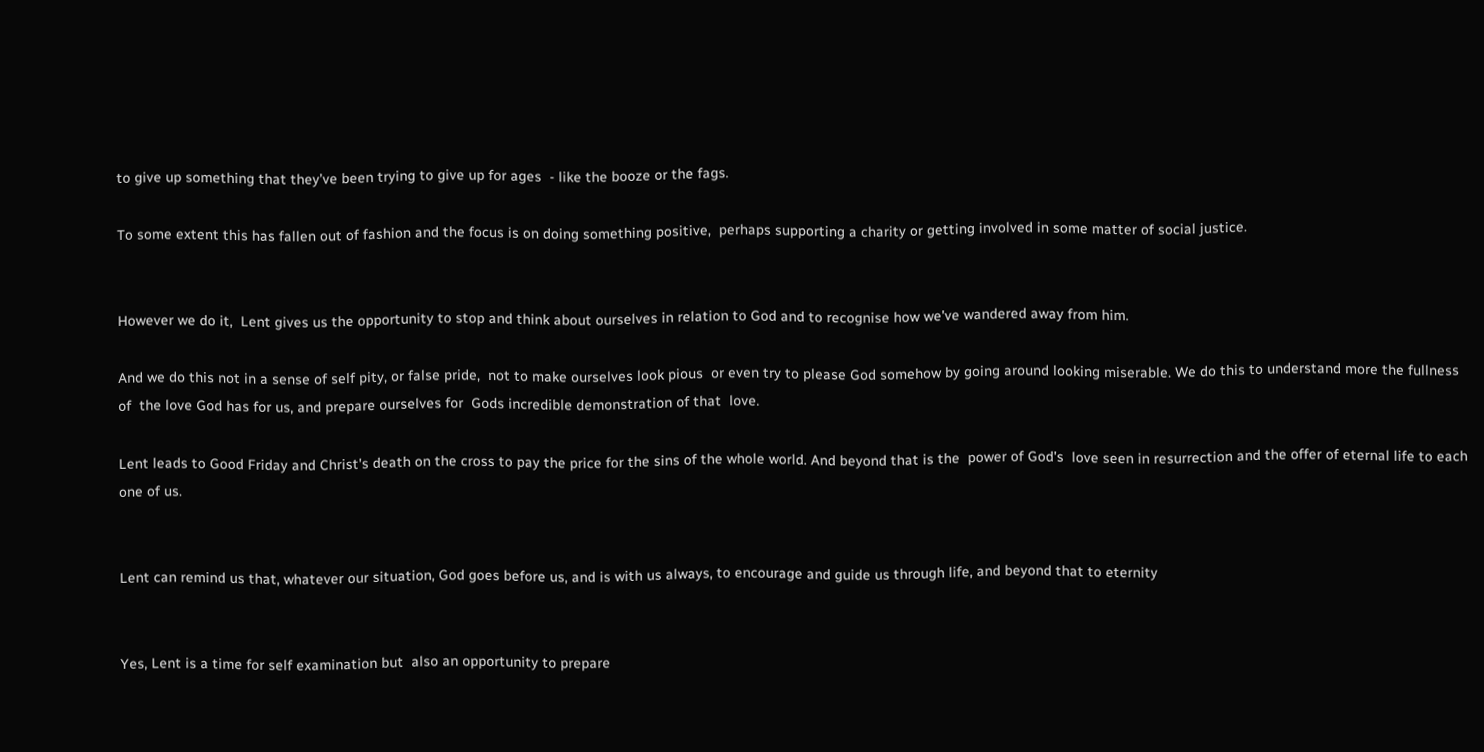to give up something that they’ve been trying to give up for ages  - like the booze or the fags.

To some extent this has fallen out of fashion and the focus is on doing something positive,  perhaps supporting a charity or getting involved in some matter of social justice.


However we do it,  Lent gives us the opportunity to stop and think about ourselves in relation to God and to recognise how we've wandered away from him.

And we do this not in a sense of self pity, or false pride,  not to make ourselves look pious  or even try to please God somehow by going around looking miserable. We do this to understand more the fullness of  the love God has for us, and prepare ourselves for  Gods incredible demonstration of that  love.

Lent leads to Good Friday and Christ's death on the cross to pay the price for the sins of the whole world. And beyond that is the  power of God's  love seen in resurrection and the offer of eternal life to each one of us.


Lent can remind us that, whatever our situation, God goes before us, and is with us always, to encourage and guide us through life, and beyond that to eternity


Yes, Lent is a time for self examination but  also an opportunity to prepare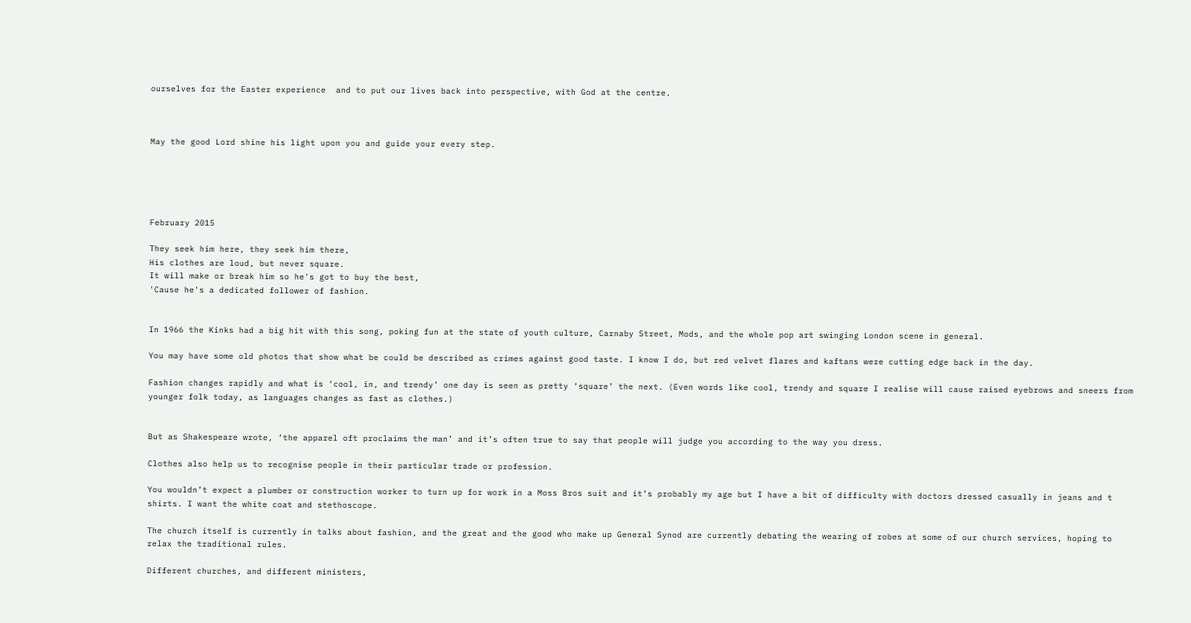ourselves for the Easter experience  and to put our lives back into perspective, with God at the centre.



May the good Lord shine his light upon you and guide your every step.





February 2015

They seek him here, they seek him there,
His clothes are loud, but never square.
It will make or break him so he's got to buy the best,
'Cause he's a dedicated follower of fashion.


In 1966 the Kinks had a big hit with this song, poking fun at the state of youth culture, Carnaby Street, Mods, and the whole pop art swinging London scene in general.

You may have some old photos that show what be could be described as crimes against good taste. I know I do, but red velvet flares and kaftans were cutting edge back in the day.

Fashion changes rapidly and what is ‘cool, in, and trendy’ one day is seen as pretty ‘square’ the next. (Even words like cool, trendy and square I realise will cause raised eyebrows and sneers from younger folk today, as languages changes as fast as clothes.)


But as Shakespeare wrote, ‘the apparel oft proclaims the man’ and it’s often true to say that people will judge you according to the way you dress.

Clothes also help us to recognise people in their particular trade or profession.

You wouldn’t expect a plumber or construction worker to turn up for work in a Moss Bros suit and it’s probably my age but I have a bit of difficulty with doctors dressed casually in jeans and t shirts. I want the white coat and stethoscope.

The church itself is currently in talks about fashion, and the great and the good who make up General Synod are currently debating the wearing of robes at some of our church services, hoping to relax the traditional rules.

Different churches, and different ministers,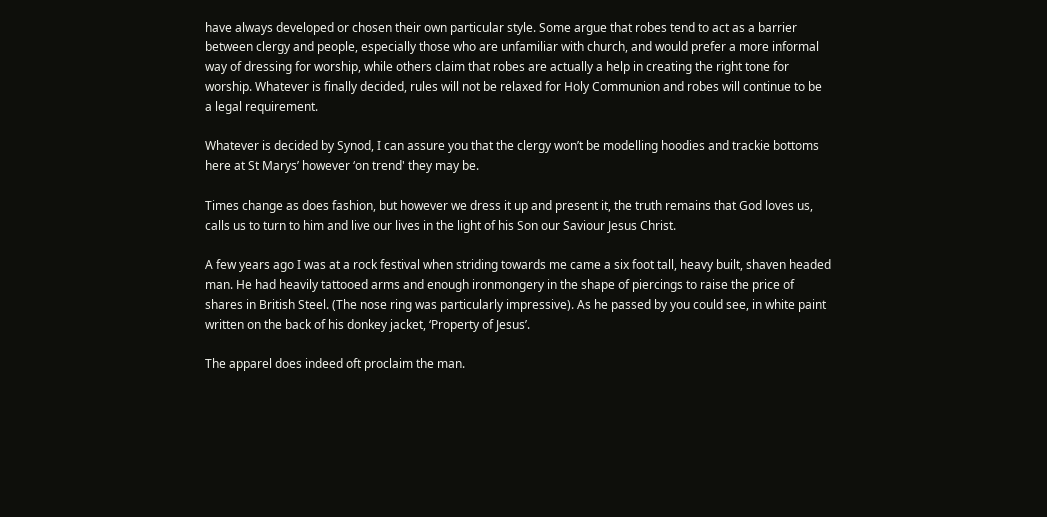have always developed or chosen their own particular style. Some argue that robes tend to act as a barrier between clergy and people, especially those who are unfamiliar with church, and would prefer a more informal way of dressing for worship, while others claim that robes are actually a help in creating the right tone for worship. Whatever is finally decided, rules will not be relaxed for Holy Communion and robes will continue to be a legal requirement.

Whatever is decided by Synod, I can assure you that the clergy won’t be modelling hoodies and trackie bottoms here at St Marys’ however ‘on trend' they may be.

Times change as does fashion, but however we dress it up and present it, the truth remains that God loves us, calls us to turn to him and live our lives in the light of his Son our Saviour Jesus Christ.

A few years ago I was at a rock festival when striding towards me came a six foot tall, heavy built, shaven headed man. He had heavily tattooed arms and enough ironmongery in the shape of piercings to raise the price of shares in British Steel. (The nose ring was particularly impressive). As he passed by you could see, in white paint written on the back of his donkey jacket, ‘Property of Jesus’.

The apparel does indeed oft proclaim the man.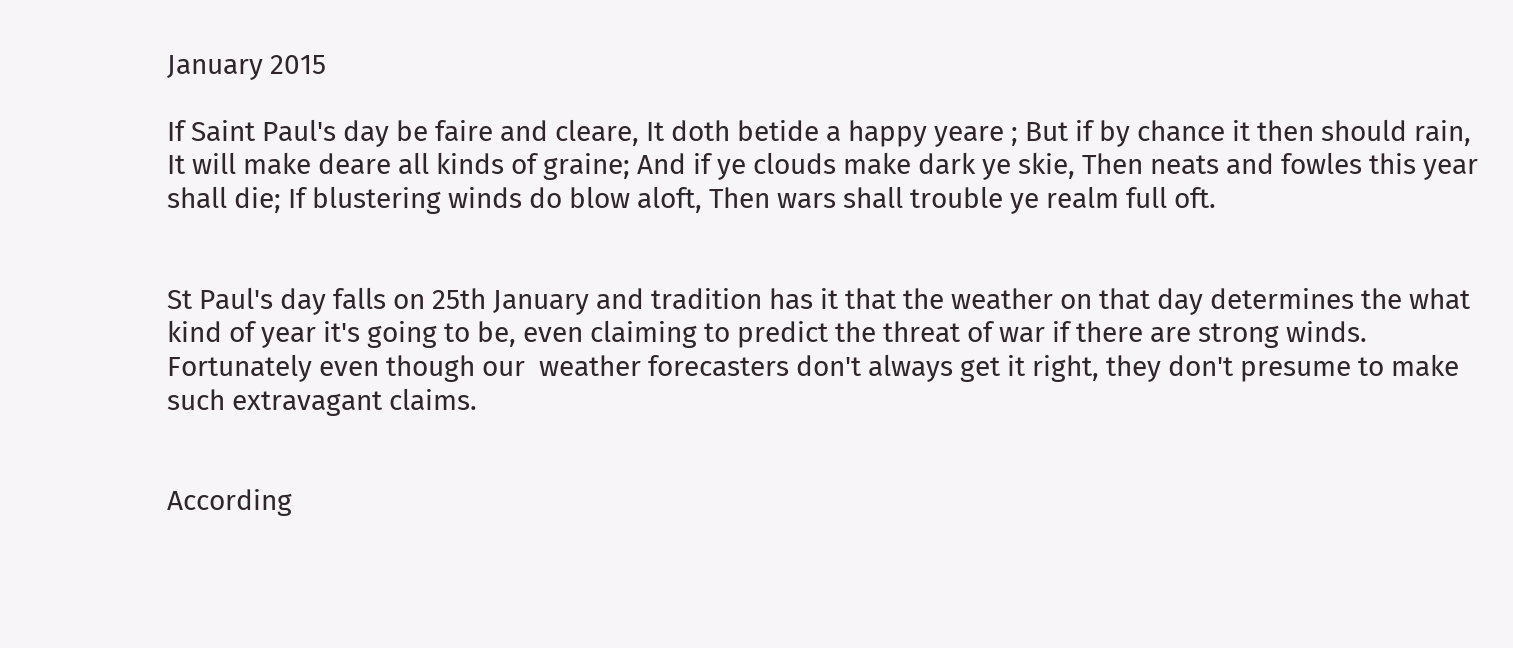January 2015

If Saint Paul's day be faire and cleare, It doth betide a happy yeare ; But if by chance it then should rain, It will make deare all kinds of graine; And if ye clouds make dark ye skie, Then neats and fowles this year shall die; If blustering winds do blow aloft, Then wars shall trouble ye realm full oft.


St Paul's day falls on 25th January and tradition has it that the weather on that day determines the what kind of year it's going to be, even claiming to predict the threat of war if there are strong winds. Fortunately even though our  weather forecasters don't always get it right, they don't presume to make such extravagant claims.


According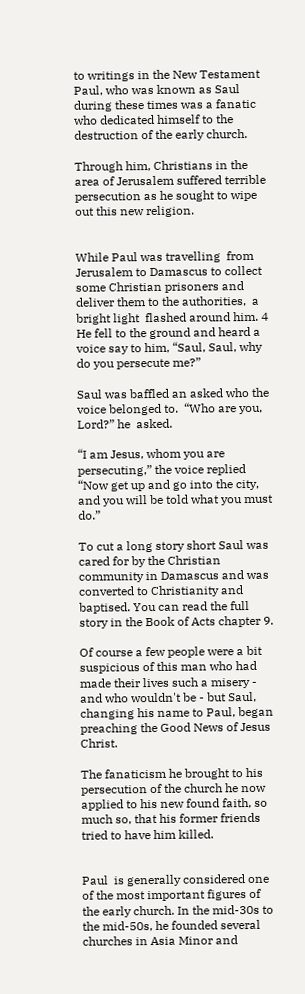to writings in the New Testament Paul, who was known as Saul during these times was a fanatic who dedicated himself to the destruction of the early church.

Through him, Christians in the area of Jerusalem suffered terrible persecution as he sought to wipe out this new religion.


While Paul was travelling  from Jerusalem to Damascus to collect some Christian prisoners and deliver them to the authorities,  a bright light  flashed around him. 4 He fell to the ground and heard a voice say to him, “Saul, Saul, why do you persecute me?”

Saul was baffled an asked who the voice belonged to.  “Who are you, Lord?” he  asked.

“I am Jesus, whom you are persecuting,” the voice replied “Now get up and go into the city, and you will be told what you must do.”

To cut a long story short Saul was cared for by the Christian community in Damascus and was converted to Christianity and baptised. You can read the full story in the Book of Acts chapter 9.

Of course a few people were a bit suspicious of this man who had made their lives such a misery - and who wouldn't be - but Saul, changing his name to Paul, began preaching the Good News of Jesus Christ.

The fanaticism he brought to his persecution of the church he now applied to his new found faith, so much so, that his former friends tried to have him killed.


Paul  is generally considered one of the most important figures of the early church. In the mid-30s to the mid-50s, he founded several churches in Asia Minor and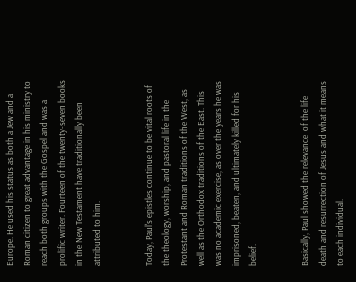Europe. He used his status as both a Jew and a Roman citizen to great advantage in his ministry to reach both groups with the Gospel and was a prolific writer. Fourteen of the twenty-seven books in the New Testament have traditionally been attributed to him.


Today, Paul's epistles continue to be vital roots of the theology, worship, and pastoral life in the Protestant and Roman traditions of the West, as well as the Orthodox traditions of the East. This was no academic exercise, as over the years he was imprisoned, beaten, and ultimately killed for his belief.


Basically, Paul showed the relevance  of the life death and resurrection of Jesus and what it means to each individual.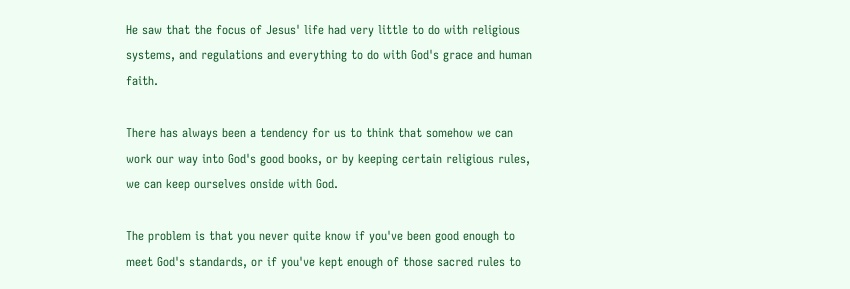He saw that the focus of Jesus' life had very little to do with religious systems, and regulations and everything to do with God's grace and human faith.

There has always been a tendency for us to think that somehow we can work our way into God's good books, or by keeping certain religious rules, we can keep ourselves onside with God.

The problem is that you never quite know if you've been good enough to meet God's standards, or if you've kept enough of those sacred rules to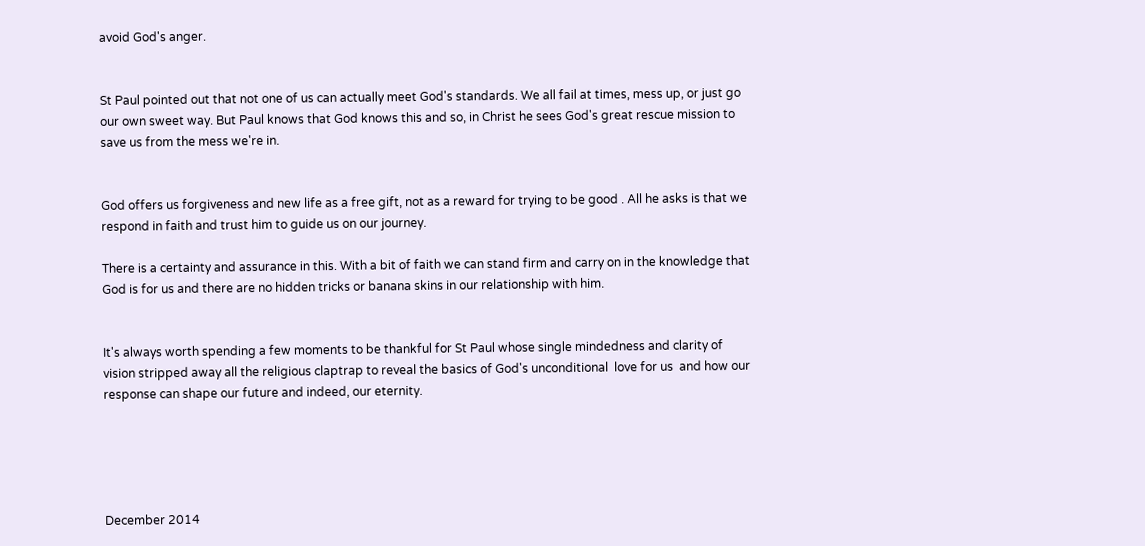avoid God's anger.


St Paul pointed out that not one of us can actually meet God's standards. We all fail at times, mess up, or just go our own sweet way. But Paul knows that God knows this and so, in Christ he sees God's great rescue mission to save us from the mess we're in.


God offers us forgiveness and new life as a free gift, not as a reward for trying to be good . All he asks is that we respond in faith and trust him to guide us on our journey.

There is a certainty and assurance in this. With a bit of faith we can stand firm and carry on in the knowledge that God is for us and there are no hidden tricks or banana skins in our relationship with him.


It's always worth spending a few moments to be thankful for St Paul whose single mindedness and clarity of vision stripped away all the religious claptrap to reveal the basics of God's unconditional  love for us  and how our response can shape our future and indeed, our eternity.





December 2014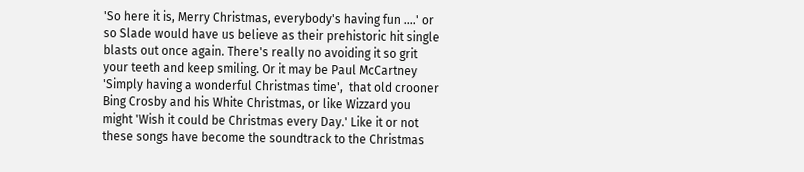'So here it is, Merry Christmas, everybody's having fun ....' or so Slade would have us believe as their prehistoric hit single blasts out once again. There's really no avoiding it so grit your teeth and keep smiling. Or it may be Paul McCartney 'Simply having a wonderful Christmas time',  that old crooner Bing Crosby and his White Christmas, or like Wizzard you might 'Wish it could be Christmas every Day.' Like it or not these songs have become the soundtrack to the Christmas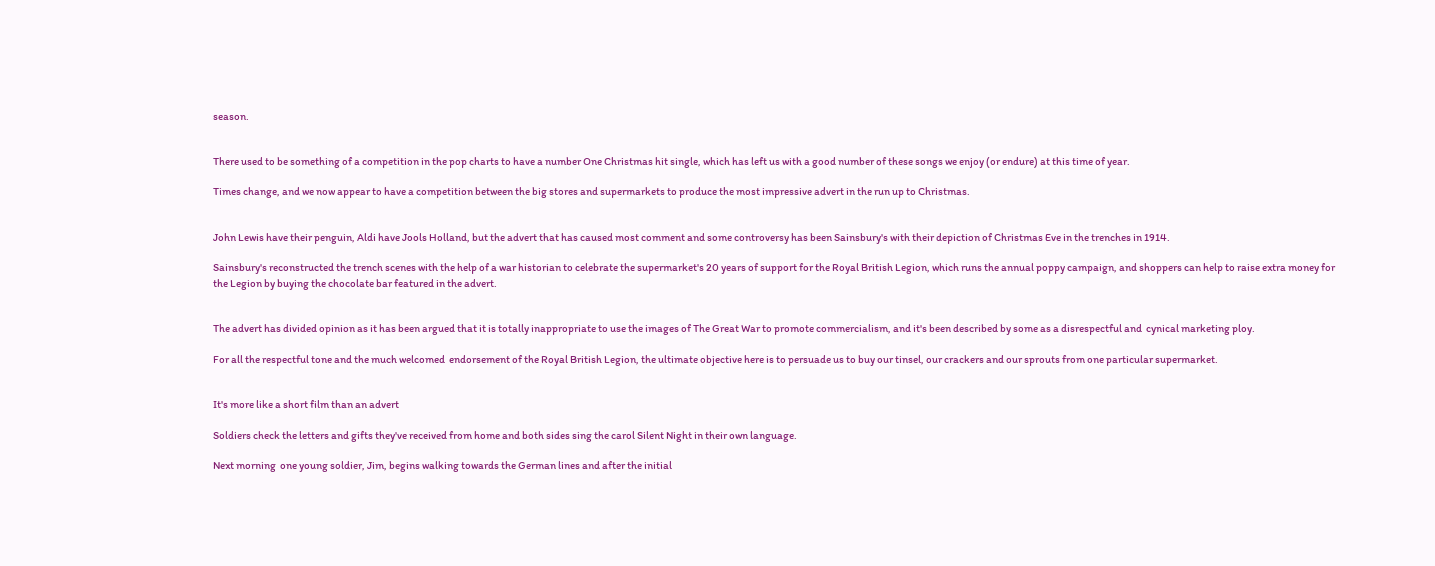season.


There used to be something of a competition in the pop charts to have a number One Christmas hit single, which has left us with a good number of these songs we enjoy (or endure) at this time of year.

Times change, and we now appear to have a competition between the big stores and supermarkets to produce the most impressive advert in the run up to Christmas.


John Lewis have their penguin, Aldi have Jools Holland, but the advert that has caused most comment and some controversy has been Sainsbury's with their depiction of Christmas Eve in the trenches in 1914.

Sainsbury's reconstructed the trench scenes with the help of a war historian to celebrate the supermarket's 20 years of support for the Royal British Legion, which runs the annual poppy campaign, and shoppers can help to raise extra money for the Legion by buying the chocolate bar featured in the advert.


The advert has divided opinion as it has been argued that it is totally inappropriate to use the images of The Great War to promote commercialism, and it's been described by some as a disrespectful and  cynical marketing ploy.

For all the respectful tone and the much welcomed  endorsement of the Royal British Legion, the ultimate objective here is to persuade us to buy our tinsel, our crackers and our sprouts from one particular supermarket.


It's more like a short film than an advert

Soldiers check the letters and gifts they've received from home and both sides sing the carol Silent Night in their own language.

Next morning  one young soldier, Jim, begins walking towards the German lines and after the initial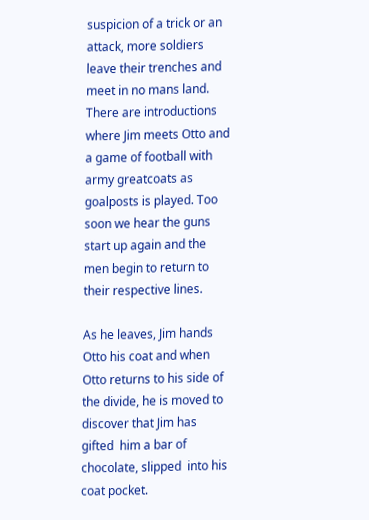suspicion of a trick or an attack, more soldiers leave their trenches and meet in no mans land. There are introductions where Jim meets Otto and a game of football with army greatcoats as goalposts is played. Too soon we hear the guns start up again and the men begin to return to their respective lines.

As he leaves, Jim hands Otto his coat and when Otto returns to his side of the divide, he is moved to discover that Jim has gifted  him a bar of chocolate, slipped  into his coat pocket.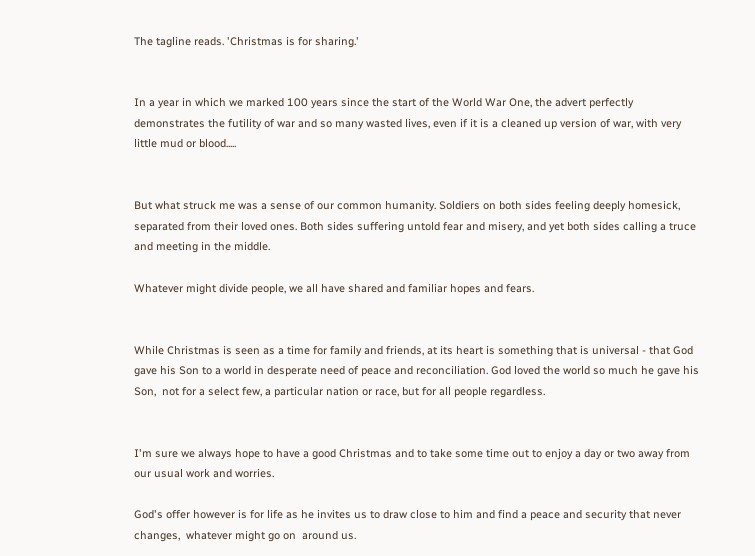The tagline reads. 'Christmas is for sharing.'


In a year in which we marked 100 years since the start of the World War One, the advert perfectly demonstrates the futility of war and so many wasted lives, even if it is a cleaned up version of war, with very little mud or blood.....


But what struck me was a sense of our common humanity. Soldiers on both sides feeling deeply homesick, separated from their loved ones. Both sides suffering untold fear and misery, and yet both sides calling a truce and meeting in the middle.

Whatever might divide people, we all have shared and familiar hopes and fears.


While Christmas is seen as a time for family and friends, at its heart is something that is universal - that God gave his Son to a world in desperate need of peace and reconciliation. God loved the world so much he gave his Son,  not for a select few, a particular nation or race, but for all people regardless.


I'm sure we always hope to have a good Christmas and to take some time out to enjoy a day or two away from our usual work and worries.

God's offer however is for life as he invites us to draw close to him and find a peace and security that never changes,  whatever might go on  around us.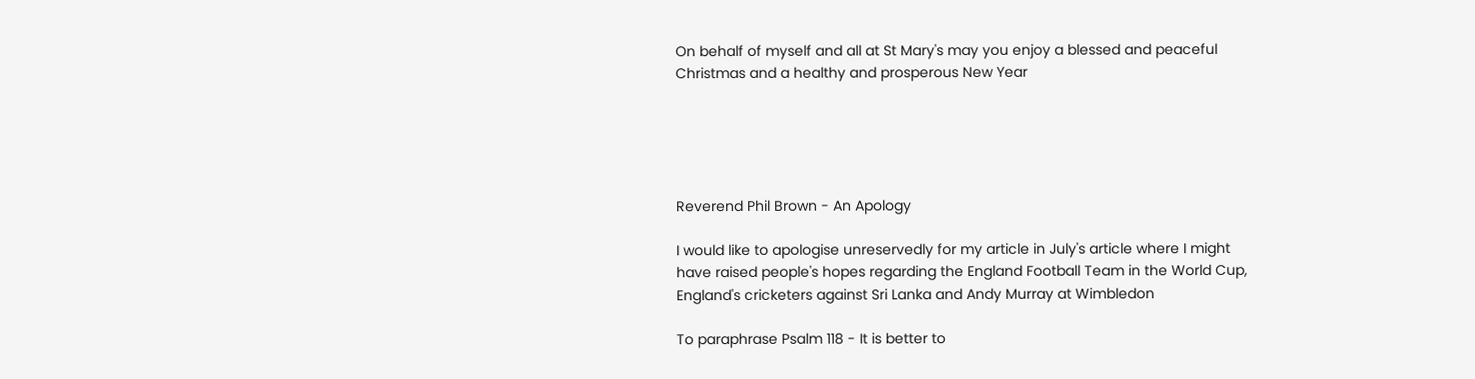On behalf of myself and all at St Mary's may you enjoy a blessed and peaceful Christmas and a healthy and prosperous New Year





Reverend Phil Brown - An Apology

I would like to apologise unreservedly for my article in July's article where I might have raised people's hopes regarding the England Football Team in the World Cup, England's cricketers against Sri Lanka and Andy Murray at Wimbledon

To paraphrase Psalm 118 - It is better to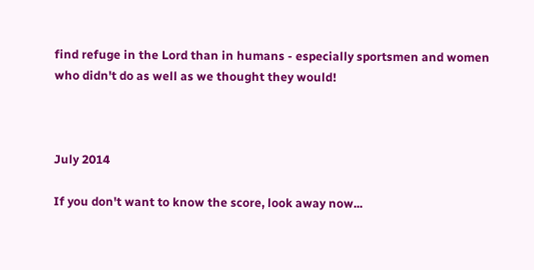find refuge in the Lord than in humans - especially sportsmen and women who didn't do as well as we thought they would!



July 2014

If you don't want to know the score, look away now...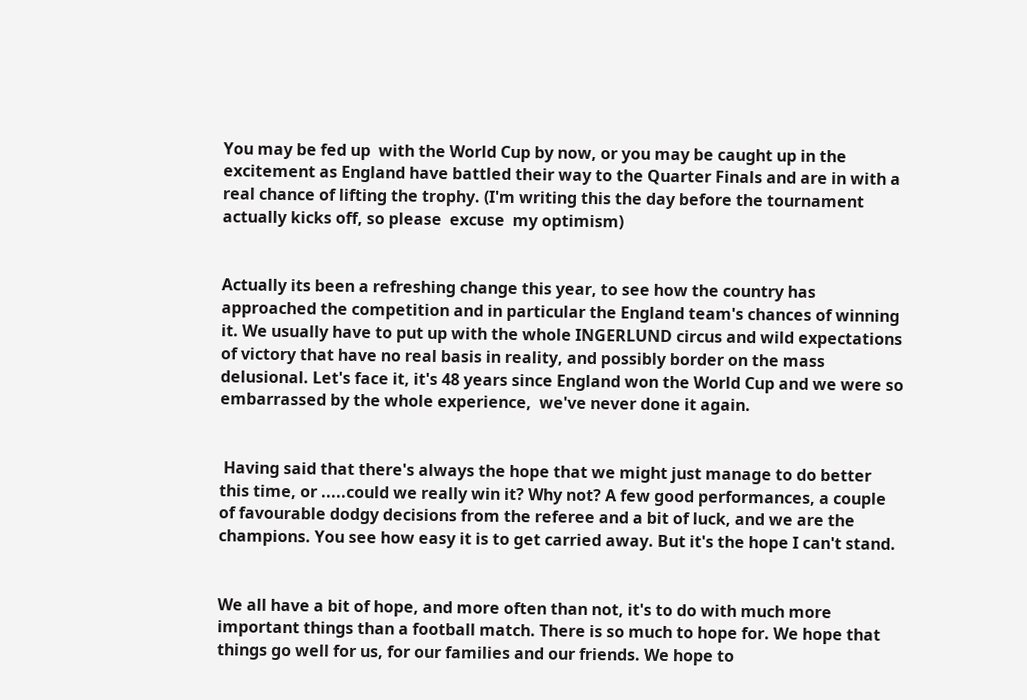You may be fed up  with the World Cup by now, or you may be caught up in the excitement as England have battled their way to the Quarter Finals and are in with a real chance of lifting the trophy. (I'm writing this the day before the tournament actually kicks off, so please  excuse  my optimism)


Actually its been a refreshing change this year, to see how the country has approached the competition and in particular the England team's chances of winning it. We usually have to put up with the whole INGERLUND circus and wild expectations of victory that have no real basis in reality, and possibly border on the mass delusional. Let's face it, it's 48 years since England won the World Cup and we were so embarrassed by the whole experience,  we've never done it again.


 Having said that there's always the hope that we might just manage to do better this time, or .....could we really win it? Why not? A few good performances, a couple of favourable dodgy decisions from the referee and a bit of luck, and we are the champions. You see how easy it is to get carried away. But it's the hope I can't stand.


We all have a bit of hope, and more often than not, it's to do with much more important things than a football match. There is so much to hope for. We hope that things go well for us, for our families and our friends. We hope to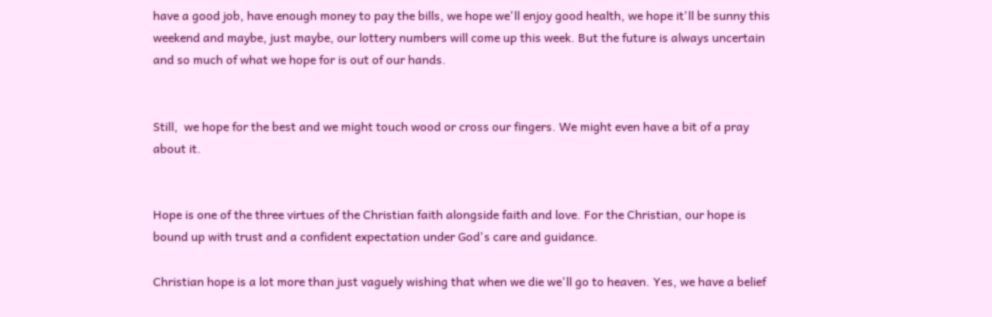have a good job, have enough money to pay the bills, we hope we'll enjoy good health, we hope it'll be sunny this weekend and maybe, just maybe, our lottery numbers will come up this week. But the future is always uncertain and so much of what we hope for is out of our hands.


Still,  we hope for the best and we might touch wood or cross our fingers. We might even have a bit of a pray about it.


Hope is one of the three virtues of the Christian faith alongside faith and love. For the Christian, our hope is bound up with trust and a confident expectation under God's care and guidance.

Christian hope is a lot more than just vaguely wishing that when we die we'll go to heaven. Yes, we have a belief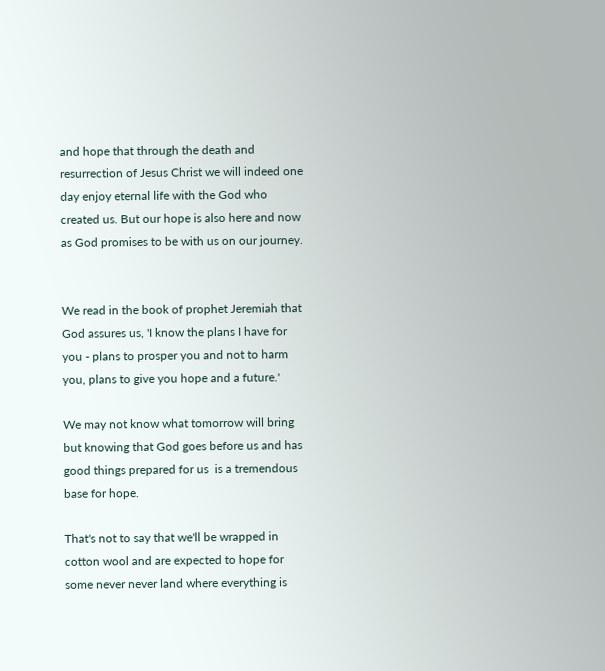and hope that through the death and resurrection of Jesus Christ we will indeed one day enjoy eternal life with the God who created us. But our hope is also here and now as God promises to be with us on our journey.


We read in the book of prophet Jeremiah that God assures us, 'I know the plans I have for you - plans to prosper you and not to harm you, plans to give you hope and a future.'

We may not know what tomorrow will bring but knowing that God goes before us and has good things prepared for us  is a tremendous base for hope.

That's not to say that we'll be wrapped in cotton wool and are expected to hope for some never never land where everything is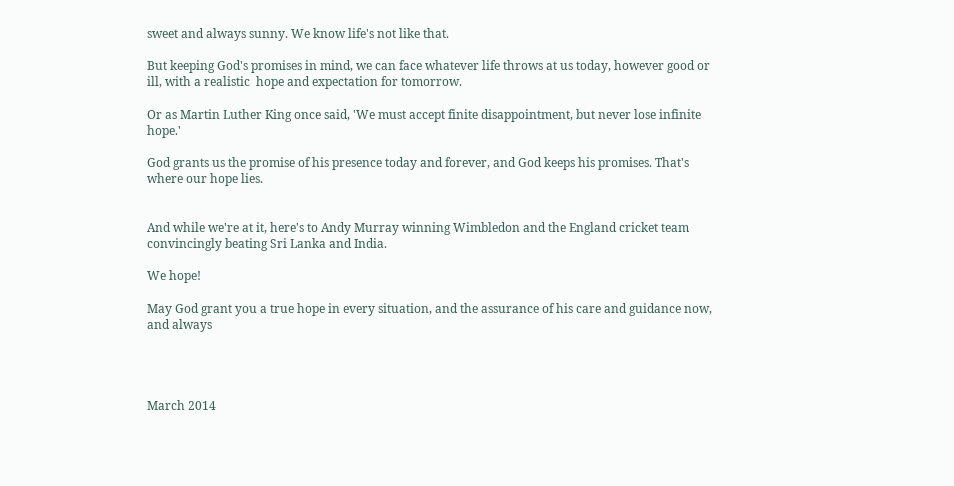sweet and always sunny. We know life's not like that.

But keeping God's promises in mind, we can face whatever life throws at us today, however good or ill, with a realistic  hope and expectation for tomorrow.

Or as Martin Luther King once said, 'We must accept finite disappointment, but never lose infinite hope.'

God grants us the promise of his presence today and forever, and God keeps his promises. That's where our hope lies.


And while we're at it, here's to Andy Murray winning Wimbledon and the England cricket team convincingly beating Sri Lanka and India.

We hope!

May God grant you a true hope in every situation, and the assurance of his care and guidance now, and always




March 2014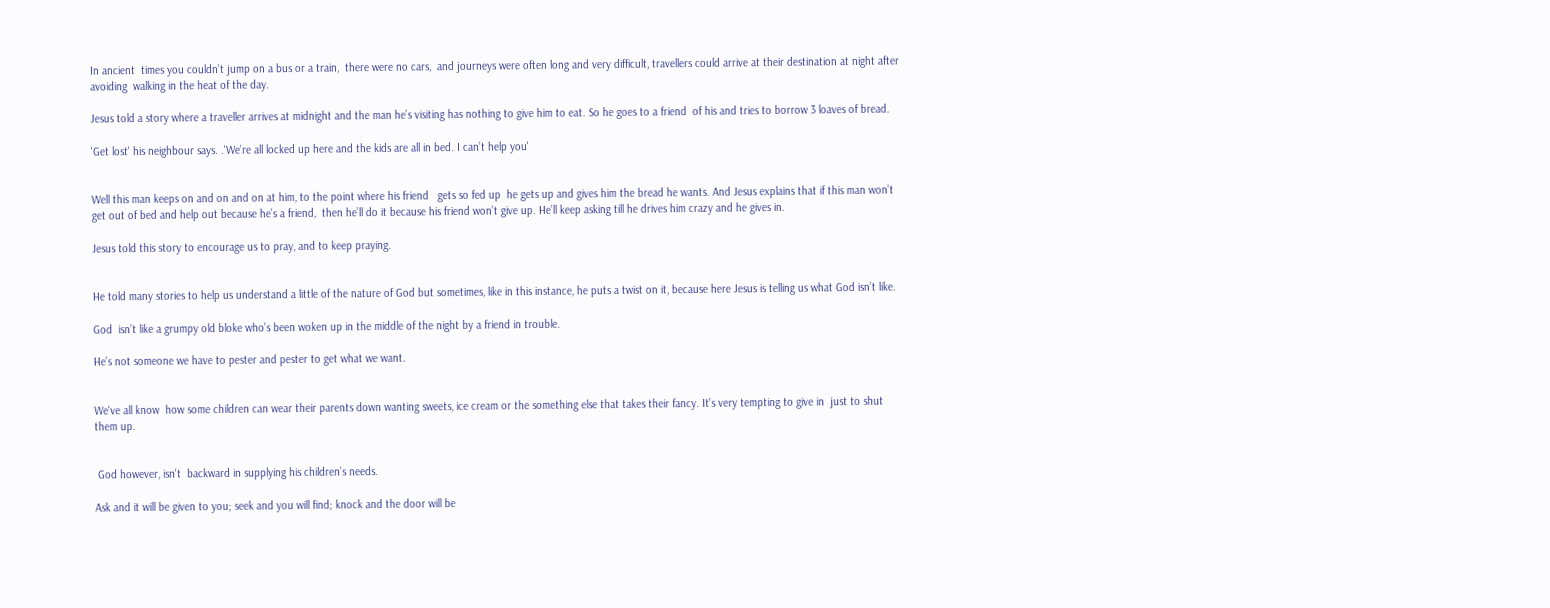In ancient  times you couldn’t jump on a bus or a train,  there were no cars,  and journeys were often long and very difficult, travellers could arrive at their destination at night after avoiding  walking in the heat of the day.

Jesus told a story where a traveller arrives at midnight and the man he’s visiting has nothing to give him to eat. So he goes to a friend  of his and tries to borrow 3 loaves of bread.

'Get lost' his neighbour says. .'We’re all locked up here and the kids are all in bed. I can’t help you'


Well this man keeps on and on and on at him, to the point where his friend   gets so fed up  he gets up and gives him the bread he wants. And Jesus explains that if this man won’t get out of bed and help out because he’s a friend,  then he’ll do it because his friend won’t give up. He’ll keep asking till he drives him crazy and he gives in.

Jesus told this story to encourage us to pray, and to keep praying.


He told many stories to help us understand a little of the nature of God but sometimes, like in this instance, he puts a twist on it, because here Jesus is telling us what God isn’t like.

God  isn’t like a grumpy old bloke who’s been woken up in the middle of the night by a friend in trouble.

He’s not someone we have to pester and pester to get what we want.


We've all know  how some children can wear their parents down wanting sweets, ice cream or the something else that takes their fancy. It's very tempting to give in  just to shut them up.


 God however, isn't  backward in supplying his children’s needs.

Ask and it will be given to you; seek and you will find; knock and the door will be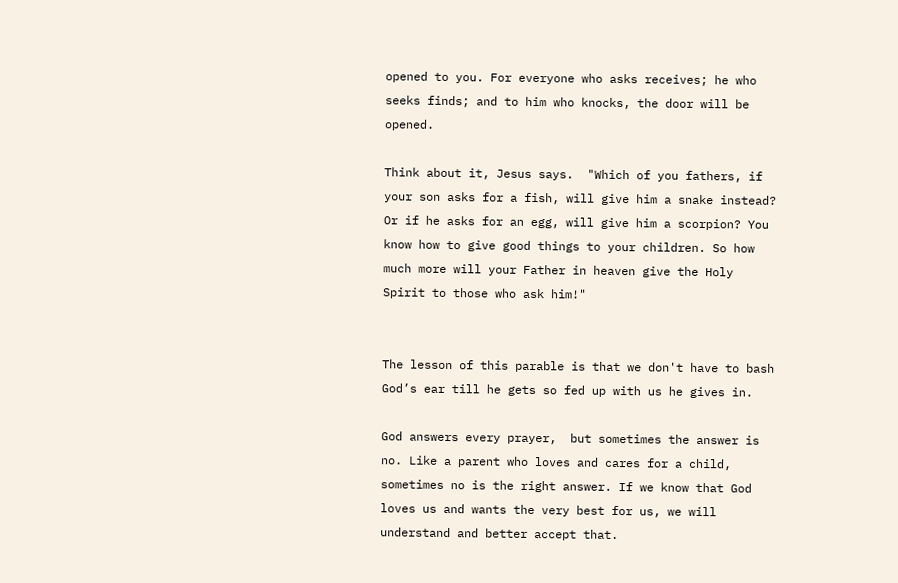opened to you. For everyone who asks receives; he who seeks finds; and to him who knocks, the door will be opened.

Think about it, Jesus says.  "Which of you fathers, if your son asks for a fish, will give him a snake instead? Or if he asks for an egg, will give him a scorpion? You know how to give good things to your children. So how much more will your Father in heaven give the Holy Spirit to those who ask him!"


The lesson of this parable is that we don't have to bash God’s ear till he gets so fed up with us he gives in.

God answers every prayer,  but sometimes the answer is no. Like a parent who loves and cares for a child, sometimes no is the right answer. If we know that God loves us and wants the very best for us, we will understand and better accept that.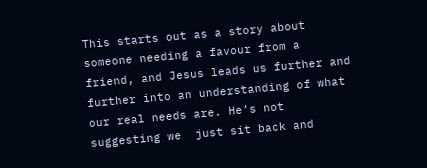This starts out as a story about someone needing a favour from a friend, and Jesus leads us further and further into an understanding of what our real needs are. He’s not suggesting we  just sit back and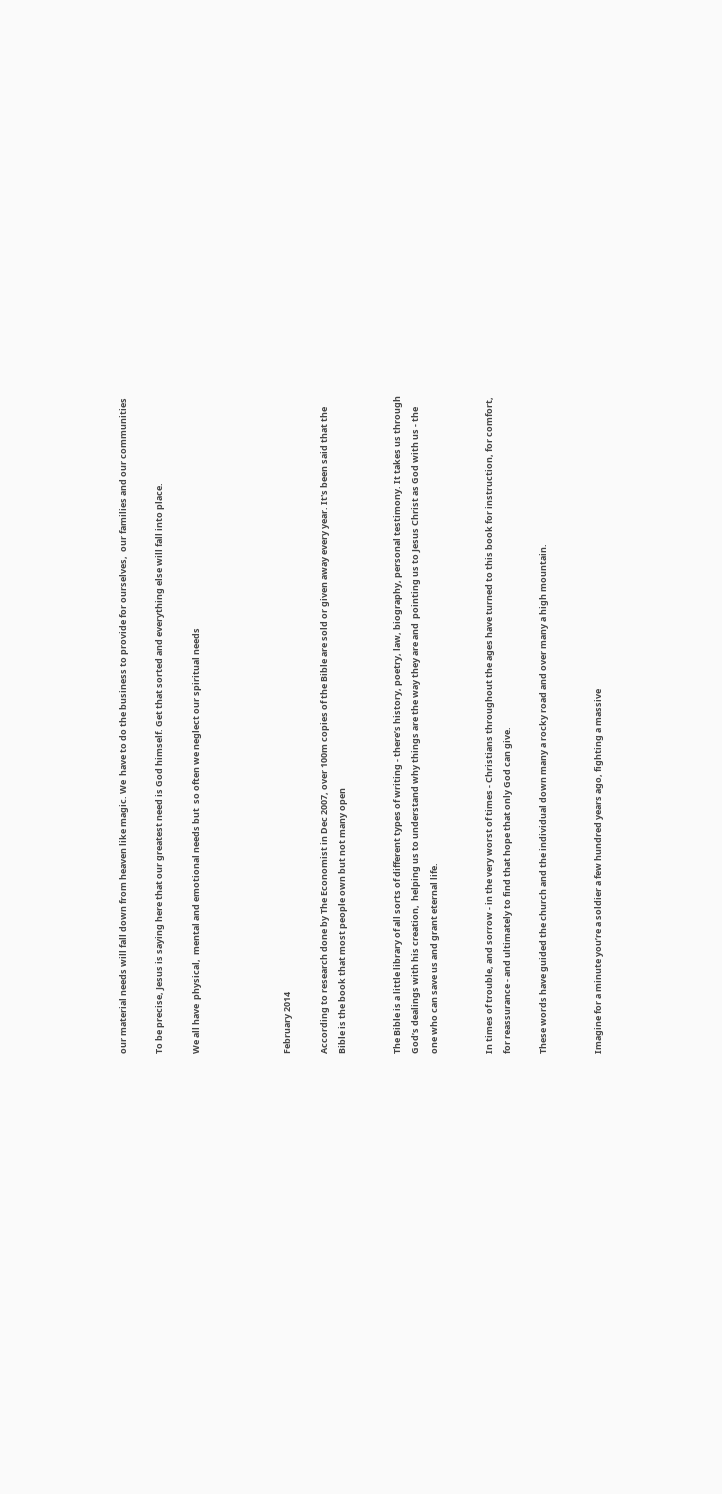our material needs will fall down from heaven like magic. We  have to do the business to provide for ourselves,  our families and our communities

To be precise, Jesus is saying here that our greatest need is God himself. Get that sorted and everything else will fall into place.

We all have  physical,  mental and emotional needs but  so often we neglect our spiritual needs




February 2014

According to research done by The Economist in Dec 2007, over 100m copies of the Bible are sold or given away every year. It's been said that the Bible is the book that most people own but not many open


The Bible is a little library of all sorts of different types of writing - there’s history, poetry, law, biography, personal testimony. It takes us through God’s dealings with his creation,  helping us to understand why things are the way they are and  pointing us to Jesus Christ as God with us - the one who can save us and grant eternal life.


In times of trouble, and sorrow - in the very worst of times - Christians throughout the ages have turned to this book for instruction, for comfort, for reassurance - and ultimately to find that hope that only God can give.

These words have guided the church and the individual down many a rocky road and over many a high mountain.


Imagine for a minute you’re a soldier a few hundred years ago, fighting a massive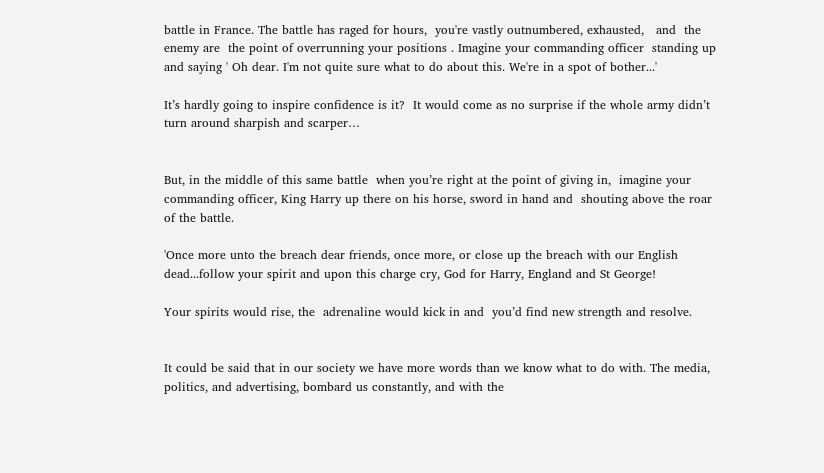battle in France. The battle has raged for hours,  you're vastly outnumbered, exhausted,   and  the enemy are  the point of overrunning your positions . Imagine your commanding officer  standing up and saying ' Oh dear. I'm not quite sure what to do about this. We're in a spot of bother...'

It’s hardly going to inspire confidence is it?  It would come as no surprise if the whole army didn’t turn around sharpish and scarper…


But, in the middle of this same battle  when you’re right at the point of giving in,  imagine your commanding officer, King Harry up there on his horse, sword in hand and  shouting above the roar of the battle.

'Once more unto the breach dear friends, once more, or close up the breach with our English dead...follow your spirit and upon this charge cry, God for Harry, England and St George!

Your spirits would rise, the  adrenaline would kick in and  you’d find new strength and resolve.


It could be said that in our society we have more words than we know what to do with. The media, politics, and advertising, bombard us constantly, and with the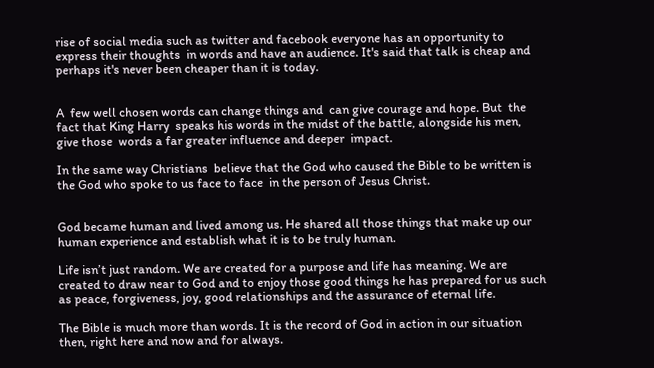rise of social media such as twitter and facebook everyone has an opportunity to express their thoughts  in words and have an audience. It's said that talk is cheap and perhaps it's never been cheaper than it is today.


A  few well chosen words can change things and  can give courage and hope. But  the fact that King Harry  speaks his words in the midst of the battle, alongside his men, give those  words a far greater influence and deeper  impact.

In the same way Christians  believe that the God who caused the Bible to be written is the God who spoke to us face to face  in the person of Jesus Christ.


God became human and lived among us. He shared all those things that make up our human experience and establish what it is to be truly human.

Life isn’t just random. We are created for a purpose and life has meaning. We are created to draw near to God and to enjoy those good things he has prepared for us such as peace, forgiveness, joy, good relationships and the assurance of eternal life.

The Bible is much more than words. It is the record of God in action in our situation then, right here and now and for always.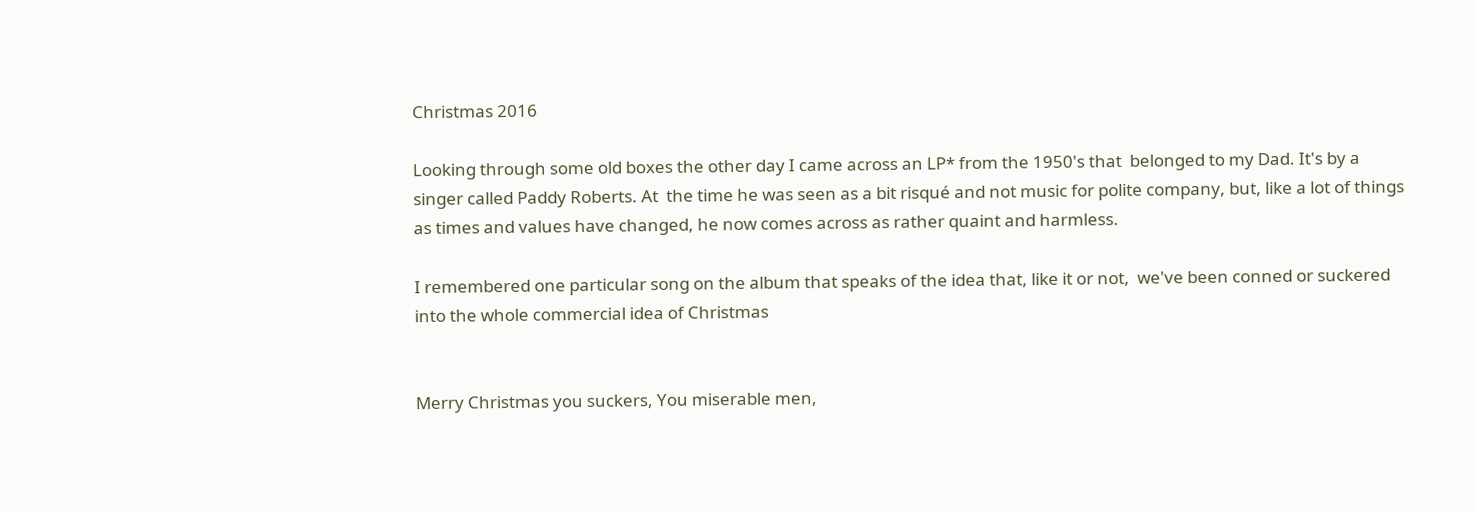Christmas 2016

Looking through some old boxes the other day I came across an LP* from the 1950's that  belonged to my Dad. It's by a singer called Paddy Roberts. At  the time he was seen as a bit risqué and not music for polite company, but, like a lot of things as times and values have changed, he now comes across as rather quaint and harmless.

I remembered one particular song on the album that speaks of the idea that, like it or not,  we've been conned or suckered  into the whole commercial idea of Christmas


Merry Christmas you suckers, You miserable men,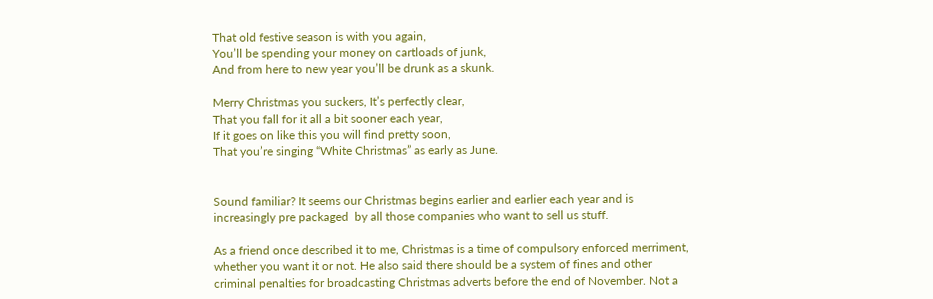That old festive season is with you again,
You’ll be spending your money on cartloads of junk,
And from here to new year you’ll be drunk as a skunk.

Merry Christmas you suckers, It’s perfectly clear,
That you fall for it all a bit sooner each year,
If it goes on like this you will find pretty soon,
That you’re singing “White Christmas” as early as June.


Sound familiar? It seems our Christmas begins earlier and earlier each year and is increasingly pre packaged  by all those companies who want to sell us stuff.

As a friend once described it to me, Christmas is a time of compulsory enforced merriment, whether you want it or not. He also said there should be a system of fines and other criminal penalties for broadcasting Christmas adverts before the end of November. Not a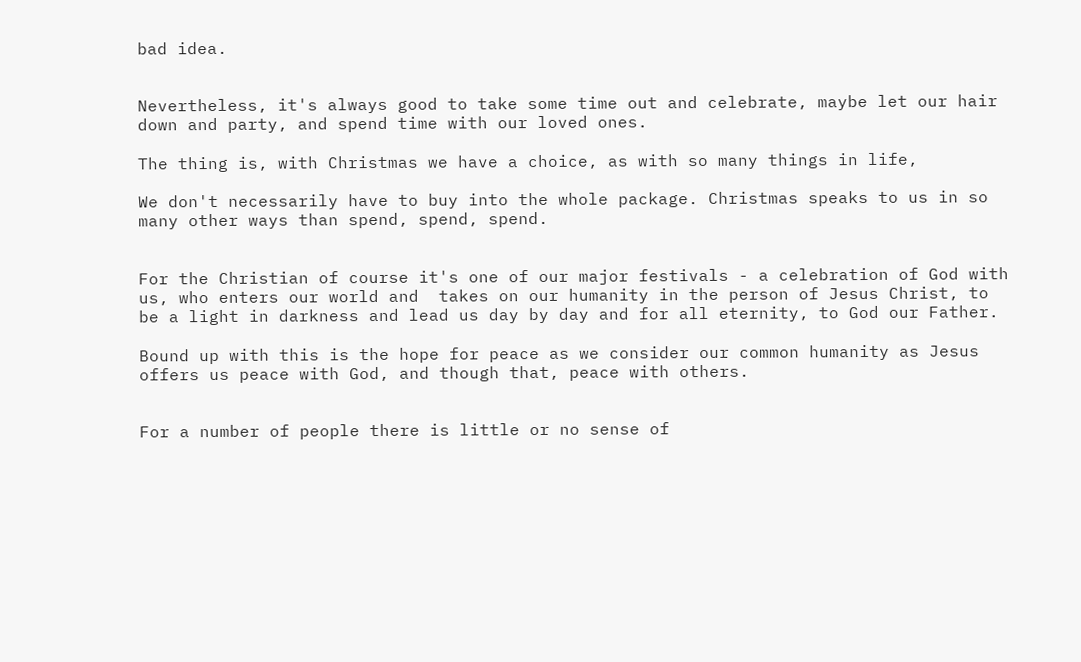bad idea.


Nevertheless, it's always good to take some time out and celebrate, maybe let our hair down and party, and spend time with our loved ones.

The thing is, with Christmas we have a choice, as with so many things in life,

We don't necessarily have to buy into the whole package. Christmas speaks to us in so many other ways than spend, spend, spend.


For the Christian of course it's one of our major festivals - a celebration of God with us, who enters our world and  takes on our humanity in the person of Jesus Christ, to be a light in darkness and lead us day by day and for all eternity, to God our Father.

Bound up with this is the hope for peace as we consider our common humanity as Jesus offers us peace with God, and though that, peace with others.


For a number of people there is little or no sense of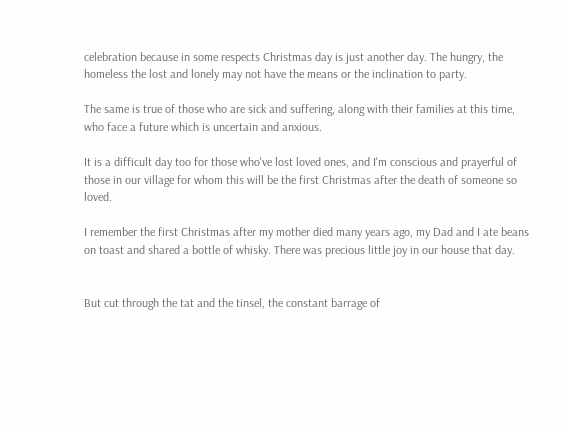celebration because in some respects Christmas day is just another day. The hungry, the homeless the lost and lonely may not have the means or the inclination to party.

The same is true of those who are sick and suffering, along with their families at this time, who face a future which is uncertain and anxious.

It is a difficult day too for those who've lost loved ones, and I'm conscious and prayerful of those in our village for whom this will be the first Christmas after the death of someone so loved.

I remember the first Christmas after my mother died many years ago, my Dad and I ate beans on toast and shared a bottle of whisky. There was precious little joy in our house that day.


But cut through the tat and the tinsel, the constant barrage of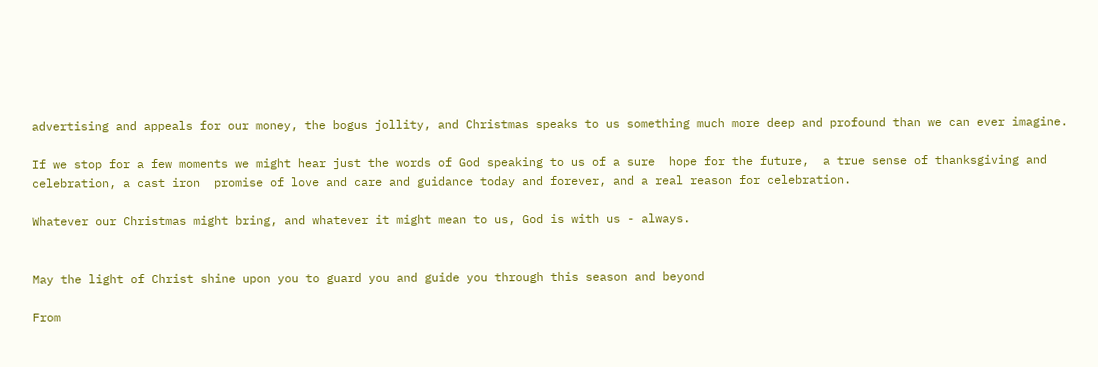advertising and appeals for our money, the bogus jollity, and Christmas speaks to us something much more deep and profound than we can ever imagine.

If we stop for a few moments we might hear just the words of God speaking to us of a sure  hope for the future,  a true sense of thanksgiving and celebration, a cast iron  promise of love and care and guidance today and forever, and a real reason for celebration.

Whatever our Christmas might bring, and whatever it might mean to us, God is with us - always.


May the light of Christ shine upon you to guard you and guide you through this season and beyond

From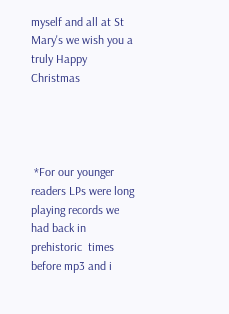myself and all at St Mary's we wish you a truly Happy Christmas




 *For our younger readers LPs were long playing records we had back in prehistoric  times before mp3 and i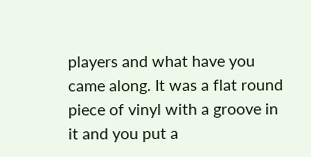players and what have you came along. It was a flat round piece of vinyl with a groove in it and you put a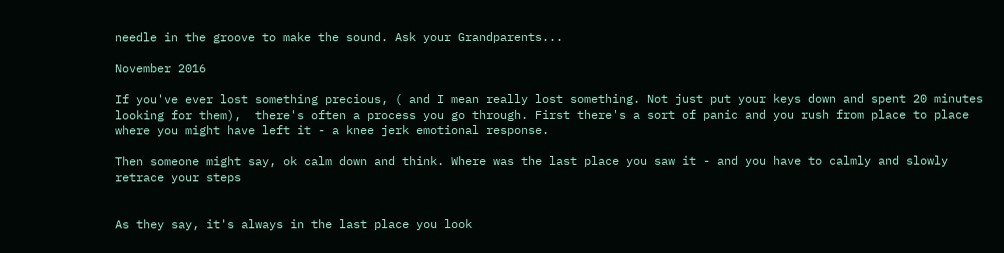needle in the groove to make the sound. Ask your Grandparents...

November 2016

If you've ever lost something precious, ( and I mean really lost something. Not just put your keys down and spent 20 minutes looking for them),  there's often a process you go through. First there's a sort of panic and you rush from place to place where you might have left it - a knee jerk emotional response.

Then someone might say, ok calm down and think. Where was the last place you saw it - and you have to calmly and slowly  retrace your steps


As they say, it's always in the last place you look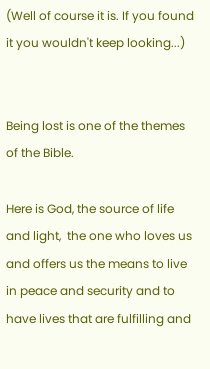(Well of course it is. If you found it you wouldn't keep looking...)


Being lost is one of the themes of the Bible.

Here is God, the source of life and light,  the one who loves us and offers us the means to live in peace and security and to have lives that are fulfilling and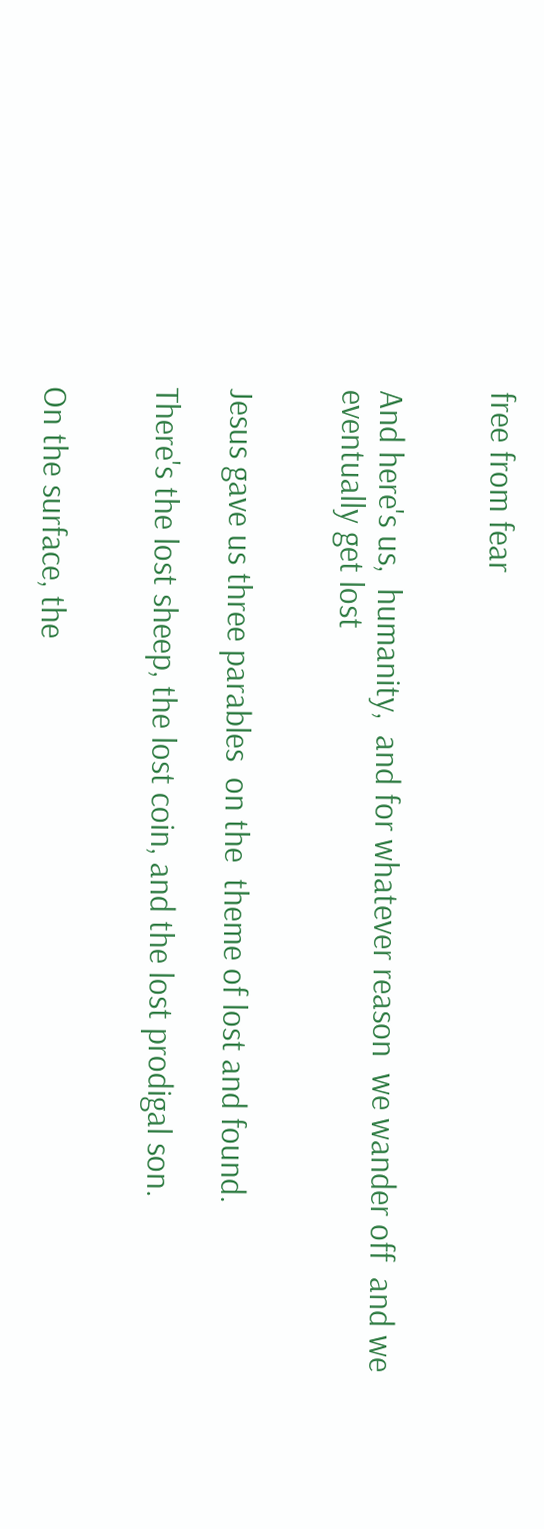free from fear


And here's us,  humanity,  and for whatever reason  we wander off  and we eventually get lost


Jesus gave us three parables  on the  theme of lost and found.

There's the lost sheep, the lost coin, and the lost prodigal son.


On the surface, the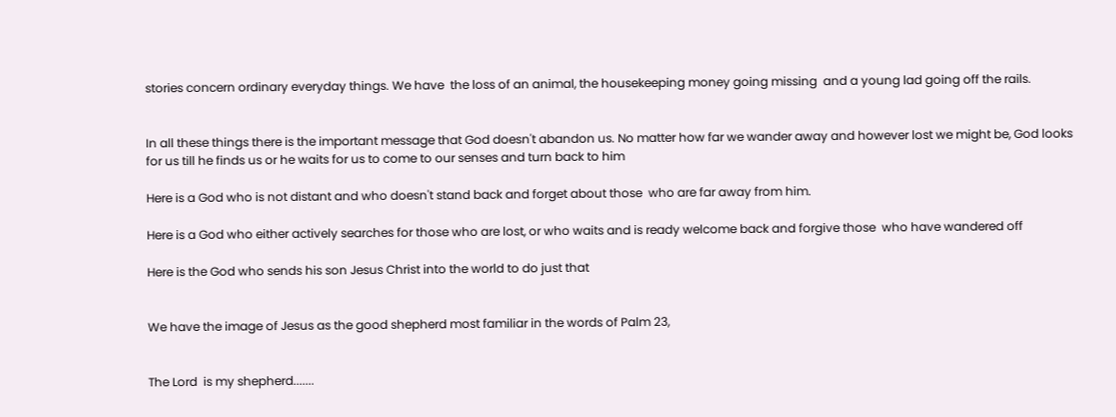stories concern ordinary everyday things. We have  the loss of an animal, the housekeeping money going missing  and a young lad going off the rails.


In all these things there is the important message that God doesn't abandon us. No matter how far we wander away and however lost we might be, God looks for us till he finds us or he waits for us to come to our senses and turn back to him

Here is a God who is not distant and who doesn't stand back and forget about those  who are far away from him.

Here is a God who either actively searches for those who are lost, or who waits and is ready welcome back and forgive those  who have wandered off

Here is the God who sends his son Jesus Christ into the world to do just that


We have the image of Jesus as the good shepherd most familiar in the words of Palm 23,


The Lord  is my shepherd.......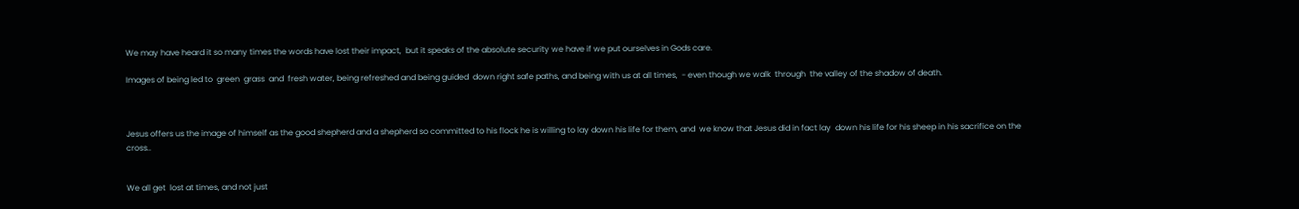We may have heard it so many times the words have lost their impact,  but it speaks of the absolute security we have if we put ourselves in Gods care.

Images of being led to  green  grass  and  fresh water, being refreshed and being guided  down right safe paths, and being with us at all times,  - even though we walk  through  the valley of the shadow of death.



Jesus offers us the image of himself as the good shepherd and a shepherd so committed to his flock he is willing to lay down his life for them, and  we know that Jesus did in fact lay  down his life for his sheep in his sacrifice on the cross..


We all get  lost at times, and not just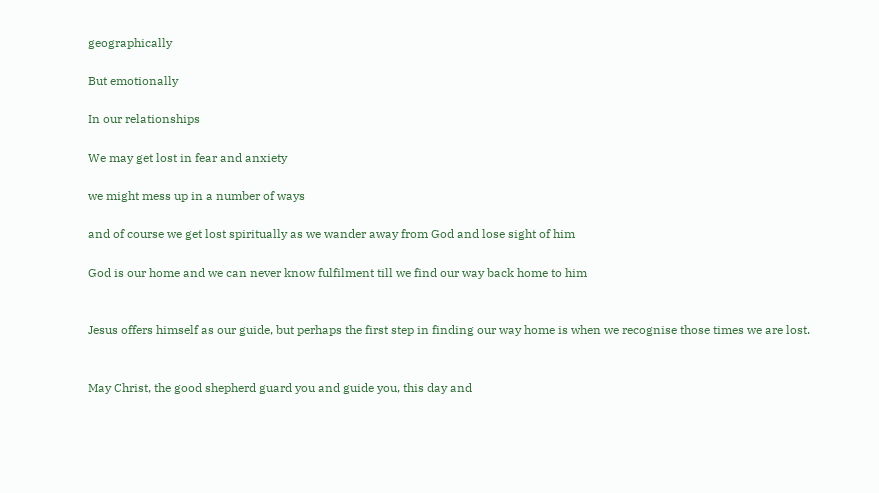geographically

But emotionally

In our relationships

We may get lost in fear and anxiety

we might mess up in a number of ways

and of course we get lost spiritually as we wander away from God and lose sight of him

God is our home and we can never know fulfilment till we find our way back home to him


Jesus offers himself as our guide, but perhaps the first step in finding our way home is when we recognise those times we are lost.


May Christ, the good shepherd guard you and guide you, this day and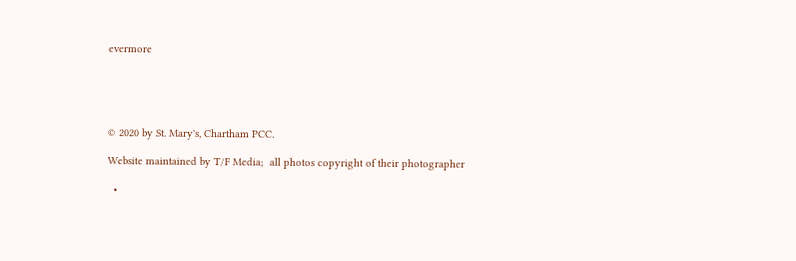evermore





© 2020 by St. Mary's, Chartham PCC.

Website maintained by T/F Media;  all photos copyright of their photographer

  •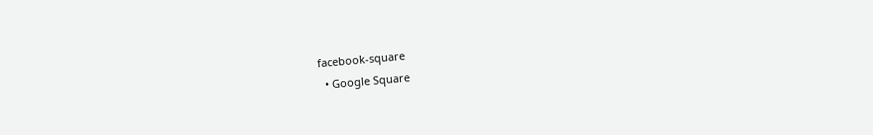facebook-square
  • Google Square